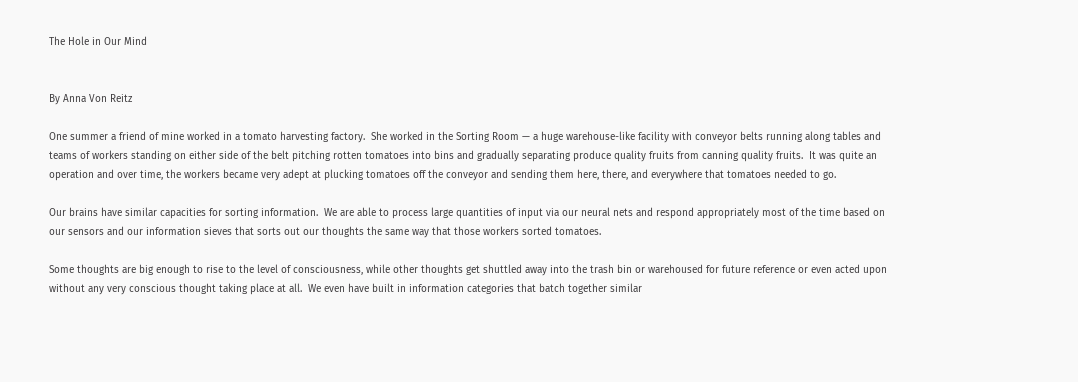The Hole in Our Mind


By Anna Von Reitz

One summer a friend of mine worked in a tomato harvesting factory.  She worked in the Sorting Room — a huge warehouse-like facility with conveyor belts running along tables and teams of workers standing on either side of the belt pitching rotten tomatoes into bins and gradually separating produce quality fruits from canning quality fruits.  It was quite an operation and over time, the workers became very adept at plucking tomatoes off the conveyor and sending them here, there, and everywhere that tomatoes needed to go.

Our brains have similar capacities for sorting information.  We are able to process large quantities of input via our neural nets and respond appropriately most of the time based on our sensors and our information sieves that sorts out our thoughts the same way that those workers sorted tomatoes.

Some thoughts are big enough to rise to the level of consciousness, while other thoughts get shuttled away into the trash bin or warehoused for future reference or even acted upon without any very conscious thought taking place at all.  We even have built in information categories that batch together similar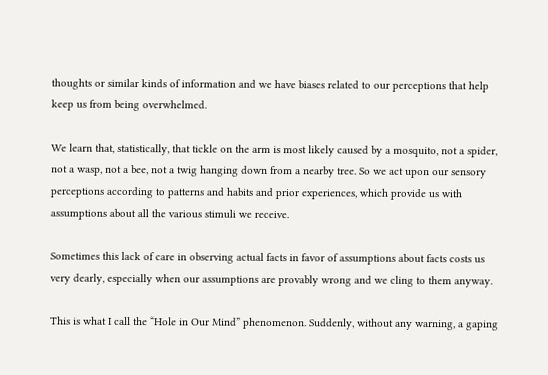thoughts or similar kinds of information and we have biases related to our perceptions that help keep us from being overwhelmed.

We learn that, statistically, that tickle on the arm is most likely caused by a mosquito, not a spider, not a wasp, not a bee, not a twig hanging down from a nearby tree. So we act upon our sensory perceptions according to patterns and habits and prior experiences, which provide us with assumptions about all the various stimuli we receive.

Sometimes this lack of care in observing actual facts in favor of assumptions about facts costs us very dearly, especially when our assumptions are provably wrong and we cling to them anyway.

This is what I call the “Hole in Our Mind” phenomenon. Suddenly, without any warning, a gaping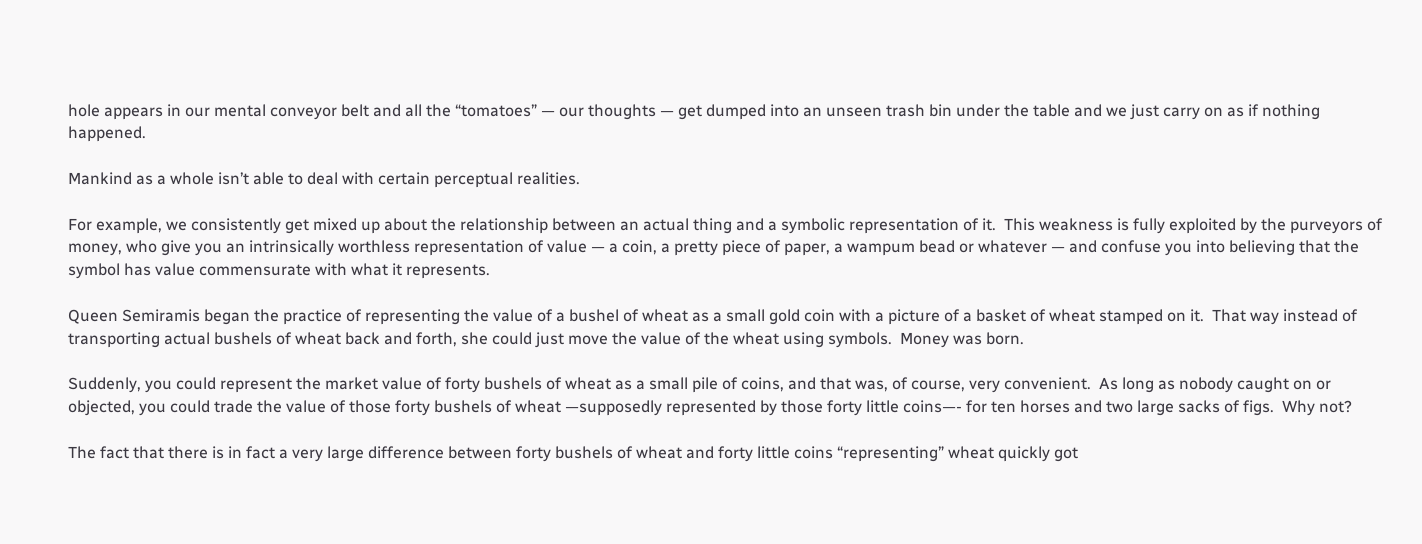hole appears in our mental conveyor belt and all the “tomatoes” — our thoughts — get dumped into an unseen trash bin under the table and we just carry on as if nothing happened.

Mankind as a whole isn’t able to deal with certain perceptual realities.

For example, we consistently get mixed up about the relationship between an actual thing and a symbolic representation of it.  This weakness is fully exploited by the purveyors of money, who give you an intrinsically worthless representation of value — a coin, a pretty piece of paper, a wampum bead or whatever — and confuse you into believing that the symbol has value commensurate with what it represents.

Queen Semiramis began the practice of representing the value of a bushel of wheat as a small gold coin with a picture of a basket of wheat stamped on it.  That way instead of transporting actual bushels of wheat back and forth, she could just move the value of the wheat using symbols.  Money was born.

Suddenly, you could represent the market value of forty bushels of wheat as a small pile of coins, and that was, of course, very convenient.  As long as nobody caught on or objected, you could trade the value of those forty bushels of wheat —supposedly represented by those forty little coins—- for ten horses and two large sacks of figs.  Why not?

The fact that there is in fact a very large difference between forty bushels of wheat and forty little coins “representing” wheat quickly got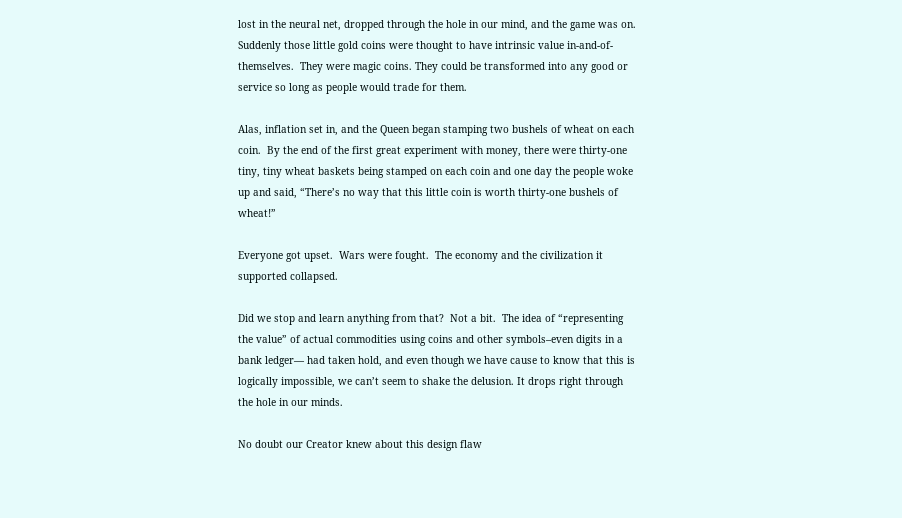lost in the neural net, dropped through the hole in our mind, and the game was on.  Suddenly those little gold coins were thought to have intrinsic value in-and-of-themselves.  They were magic coins. They could be transformed into any good or service so long as people would trade for them.

Alas, inflation set in, and the Queen began stamping two bushels of wheat on each coin.  By the end of the first great experiment with money, there were thirty-one tiny, tiny wheat baskets being stamped on each coin and one day the people woke up and said, “There’s no way that this little coin is worth thirty-one bushels of wheat!”

Everyone got upset.  Wars were fought.  The economy and the civilization it supported collapsed.

Did we stop and learn anything from that?  Not a bit.  The idea of “representing the value” of actual commodities using coins and other symbols–even digits in a bank ledger— had taken hold, and even though we have cause to know that this is logically impossible, we can’t seem to shake the delusion. It drops right through the hole in our minds.

No doubt our Creator knew about this design flaw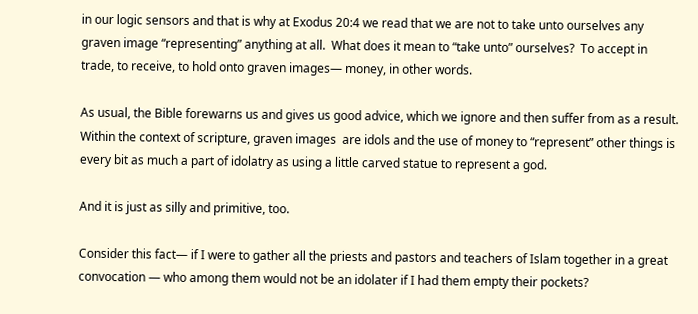in our logic sensors and that is why at Exodus 20:4 we read that we are not to take unto ourselves any graven image “representing” anything at all.  What does it mean to “take unto” ourselves?  To accept in trade, to receive, to hold onto graven images— money, in other words.

As usual, the Bible forewarns us and gives us good advice, which we ignore and then suffer from as a result.  Within the context of scripture, graven images  are idols and the use of money to “represent” other things is every bit as much a part of idolatry as using a little carved statue to represent a god.

And it is just as silly and primitive, too.

Consider this fact— if I were to gather all the priests and pastors and teachers of Islam together in a great convocation — who among them would not be an idolater if I had them empty their pockets?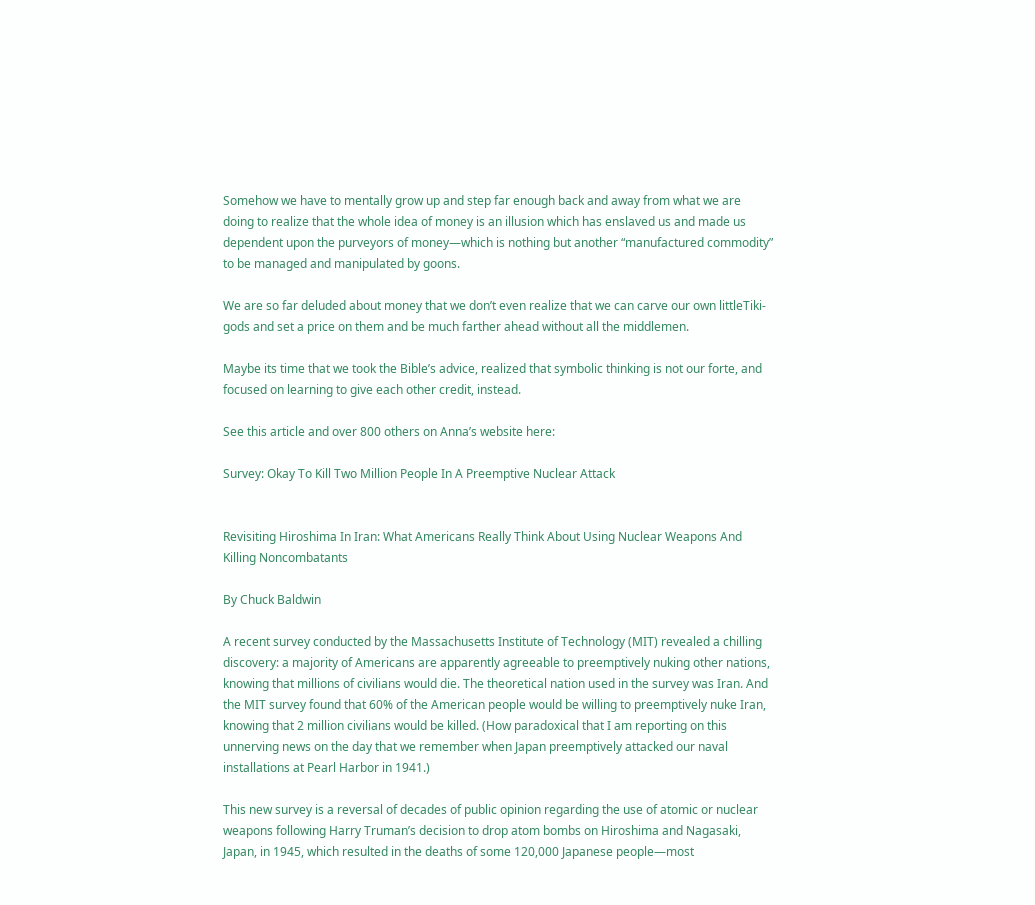Somehow we have to mentally grow up and step far enough back and away from what we are doing to realize that the whole idea of money is an illusion which has enslaved us and made us dependent upon the purveyors of money—which is nothing but another “manufactured commodity” to be managed and manipulated by goons.

We are so far deluded about money that we don’t even realize that we can carve our own littleTiki-gods and set a price on them and be much farther ahead without all the middlemen.

Maybe its time that we took the Bible’s advice, realized that symbolic thinking is not our forte, and focused on learning to give each other credit, instead.

See this article and over 800 others on Anna’s website here:

Survey: Okay To Kill Two Million People In A Preemptive Nuclear Attack


Revisiting Hiroshima In Iran: What Americans Really Think About Using Nuclear Weapons And Killing Noncombatants

By Chuck Baldwin

A recent survey conducted by the Massachusetts Institute of Technology (MIT) revealed a chilling discovery: a majority of Americans are apparently agreeable to preemptively nuking other nations, knowing that millions of civilians would die. The theoretical nation used in the survey was Iran. And the MIT survey found that 60% of the American people would be willing to preemptively nuke Iran, knowing that 2 million civilians would be killed. (How paradoxical that I am reporting on this unnerving news on the day that we remember when Japan preemptively attacked our naval installations at Pearl Harbor in 1941.)

This new survey is a reversal of decades of public opinion regarding the use of atomic or nuclear weapons following Harry Truman’s decision to drop atom bombs on Hiroshima and Nagasaki, Japan, in 1945, which resulted in the deaths of some 120,000 Japanese people—most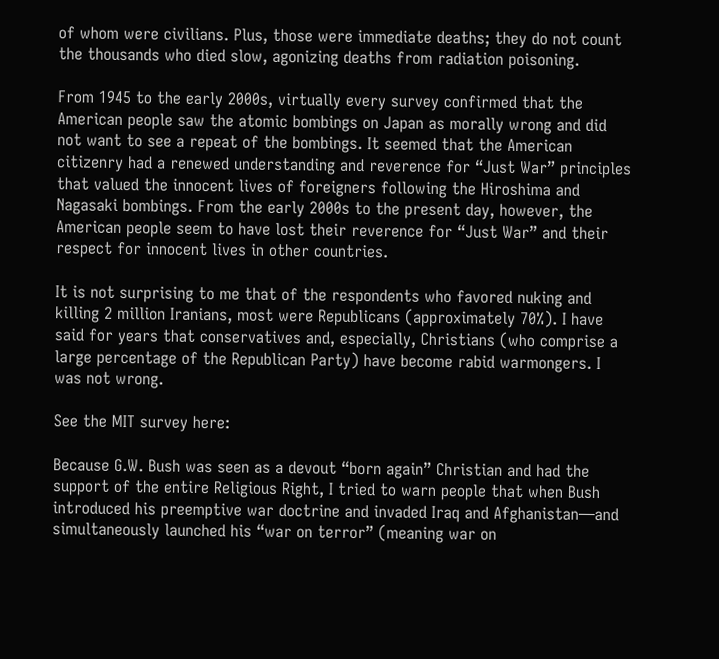of whom were civilians. Plus, those were immediate deaths; they do not count the thousands who died slow, agonizing deaths from radiation poisoning.

From 1945 to the early 2000s, virtually every survey confirmed that the American people saw the atomic bombings on Japan as morally wrong and did not want to see a repeat of the bombings. It seemed that the American citizenry had a renewed understanding and reverence for “Just War” principles that valued the innocent lives of foreigners following the Hiroshima and Nagasaki bombings. From the early 2000s to the present day, however, the American people seem to have lost their reverence for “Just War” and their respect for innocent lives in other countries.

It is not surprising to me that of the respondents who favored nuking and killing 2 million Iranians, most were Republicans (approximately 70%). I have said for years that conservatives and, especially, Christians (who comprise a large percentage of the Republican Party) have become rabid warmongers. I was not wrong.

See the MIT survey here:

Because G.W. Bush was seen as a devout “born again” Christian and had the support of the entire Religious Right, I tried to warn people that when Bush introduced his preemptive war doctrine and invaded Iraq and Afghanistan—and simultaneously launched his “war on terror” (meaning war on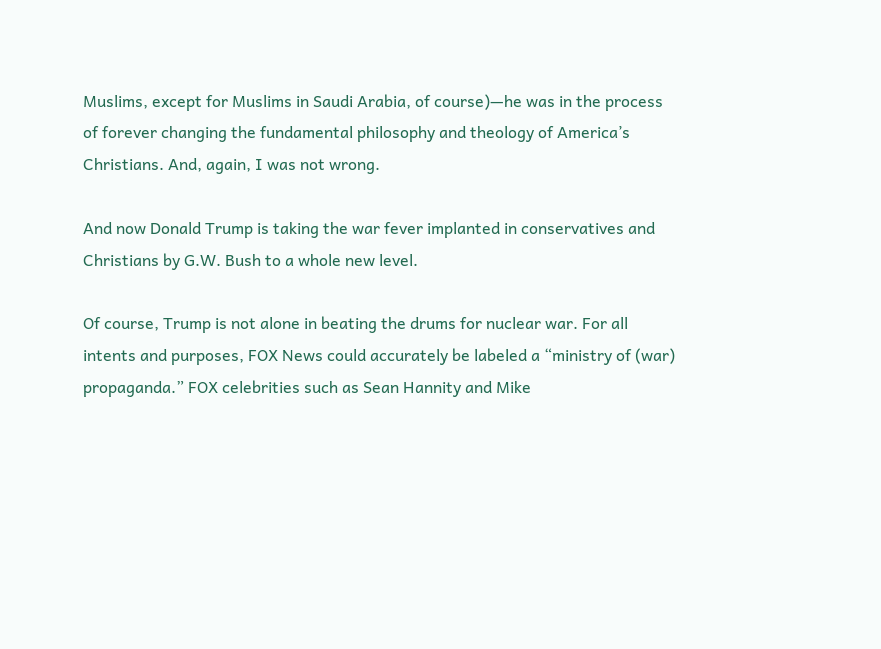Muslims, except for Muslims in Saudi Arabia, of course)—he was in the process of forever changing the fundamental philosophy and theology of America’s Christians. And, again, I was not wrong.

And now Donald Trump is taking the war fever implanted in conservatives and Christians by G.W. Bush to a whole new level.

Of course, Trump is not alone in beating the drums for nuclear war. For all intents and purposes, FOX News could accurately be labeled a “ministry of (war) propaganda.” FOX celebrities such as Sean Hannity and Mike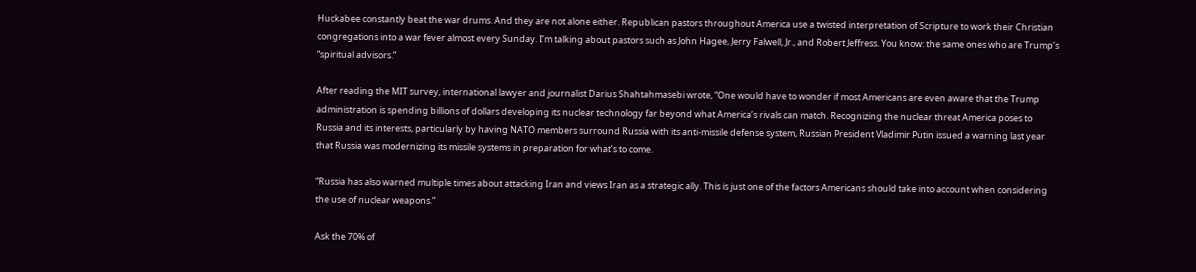Huckabee constantly beat the war drums. And they are not alone either. Republican pastors throughout America use a twisted interpretation of Scripture to work their Christian congregations into a war fever almost every Sunday. I’m talking about pastors such as John Hagee, Jerry Falwell, Jr., and Robert Jeffress. You know: the same ones who are Trump’s “spiritual advisors.”

After reading the MIT survey, international lawyer and journalist Darius Shahtahmasebi wrote, “One would have to wonder if most Americans are even aware that the Trump administration is spending billions of dollars developing its nuclear technology far beyond what America’s rivals can match. Recognizing the nuclear threat America poses to Russia and its interests, particularly by having NATO members surround Russia with its anti-missile defense system, Russian President Vladimir Putin issued a warning last year that Russia was modernizing its missile systems in preparation for what’s to come.

“Russia has also warned multiple times about attacking Iran and views Iran as a strategic ally. This is just one of the factors Americans should take into account when considering the use of nuclear weapons.”

Ask the 70% of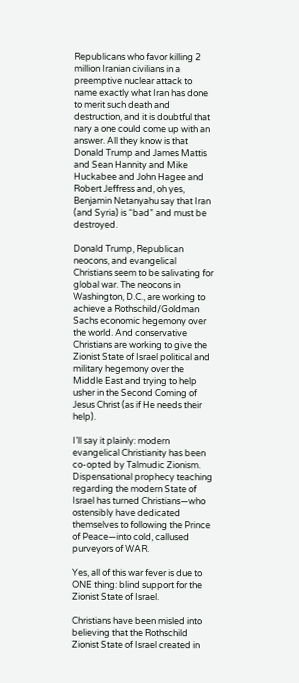Republicans who favor killing 2 million Iranian civilians in a preemptive nuclear attack to name exactly what Iran has done to merit such death and destruction, and it is doubtful that nary a one could come up with an answer. All they know is that Donald Trump and James Mattis and Sean Hannity and Mike Huckabee and John Hagee and Robert Jeffress and, oh yes, Benjamin Netanyahu say that Iran (and Syria) is “bad” and must be destroyed.

Donald Trump, Republican neocons, and evangelical Christians seem to be salivating for global war. The neocons in Washington, D.C., are working to achieve a Rothschild/Goldman Sachs economic hegemony over the world. And conservative Christians are working to give the Zionist State of Israel political and military hegemony over the Middle East and trying to help usher in the Second Coming of Jesus Christ (as if He needs their help).

I’ll say it plainly: modern evangelical Christianity has been co-opted by Talmudic Zionism. Dispensational prophecy teaching regarding the modern State of Israel has turned Christians—who ostensibly have dedicated themselves to following the Prince of Peace—into cold, callused purveyors of WAR.

Yes, all of this war fever is due to ONE thing: blind support for the Zionist State of Israel.

Christians have been misled into believing that the Rothschild Zionist State of Israel created in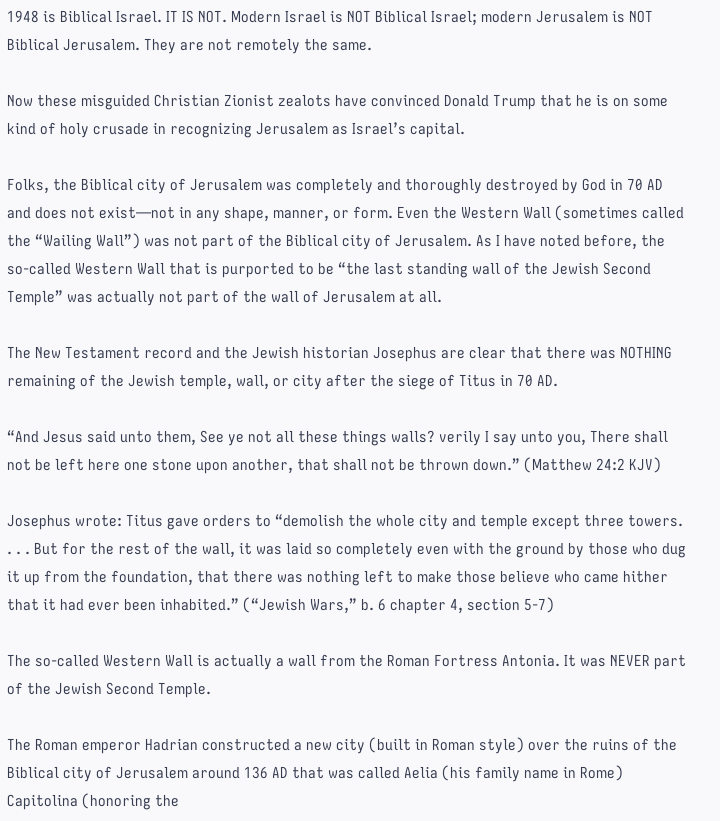1948 is Biblical Israel. IT IS NOT. Modern Israel is NOT Biblical Israel; modern Jerusalem is NOT Biblical Jerusalem. They are not remotely the same.

Now these misguided Christian Zionist zealots have convinced Donald Trump that he is on some kind of holy crusade in recognizing Jerusalem as Israel’s capital.

Folks, the Biblical city of Jerusalem was completely and thoroughly destroyed by God in 70 AD and does not exist—not in any shape, manner, or form. Even the Western Wall (sometimes called the “Wailing Wall”) was not part of the Biblical city of Jerusalem. As I have noted before, the so-called Western Wall that is purported to be “the last standing wall of the Jewish Second Temple” was actually not part of the wall of Jerusalem at all.

The New Testament record and the Jewish historian Josephus are clear that there was NOTHING remaining of the Jewish temple, wall, or city after the siege of Titus in 70 AD.

“And Jesus said unto them, See ye not all these things walls? verily I say unto you, There shall not be left here one stone upon another, that shall not be thrown down.” (Matthew 24:2 KJV)

Josephus wrote: Titus gave orders to “demolish the whole city and temple except three towers. . . . But for the rest of the wall, it was laid so completely even with the ground by those who dug it up from the foundation, that there was nothing left to make those believe who came hither that it had ever been inhabited.” (“Jewish Wars,” b. 6 chapter 4, section 5-7)

The so-called Western Wall is actually a wall from the Roman Fortress Antonia. It was NEVER part of the Jewish Second Temple.

The Roman emperor Hadrian constructed a new city (built in Roman style) over the ruins of the Biblical city of Jerusalem around 136 AD that was called Aelia (his family name in Rome) Capitolina (honoring the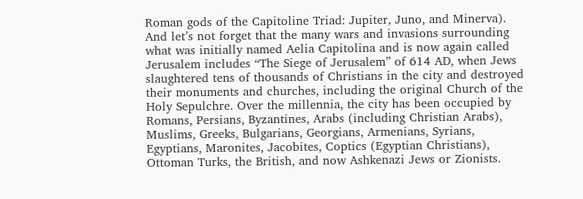Roman gods of the Capitoline Triad: Jupiter, Juno, and Minerva). And let’s not forget that the many wars and invasions surrounding what was initially named Aelia Capitolina and is now again called Jerusalem includes “The Siege of Jerusalem” of 614 AD, when Jews slaughtered tens of thousands of Christians in the city and destroyed their monuments and churches, including the original Church of the Holy Sepulchre. Over the millennia, the city has been occupied by Romans, Persians, Byzantines, Arabs (including Christian Arabs), Muslims, Greeks, Bulgarians, Georgians, Armenians, Syrians, Egyptians, Maronites, Jacobites, Coptics (Egyptian Christians), Ottoman Turks, the British, and now Ashkenazi Jews or Zionists.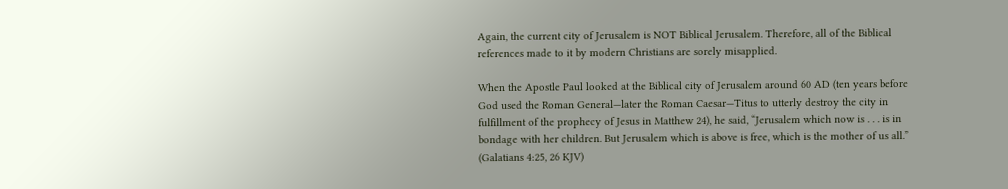Again, the current city of Jerusalem is NOT Biblical Jerusalem. Therefore, all of the Biblical references made to it by modern Christians are sorely misapplied.

When the Apostle Paul looked at the Biblical city of Jerusalem around 60 AD (ten years before God used the Roman General—later the Roman Caesar—Titus to utterly destroy the city in fulfillment of the prophecy of Jesus in Matthew 24), he said, “Jerusalem which now is . . . is in bondage with her children. But Jerusalem which is above is free, which is the mother of us all.” (Galatians 4:25, 26 KJV)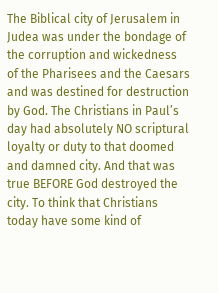The Biblical city of Jerusalem in Judea was under the bondage of the corruption and wickedness of the Pharisees and the Caesars and was destined for destruction by God. The Christians in Paul’s day had absolutely NO scriptural loyalty or duty to that doomed and damned city. And that was true BEFORE God destroyed the city. To think that Christians today have some kind of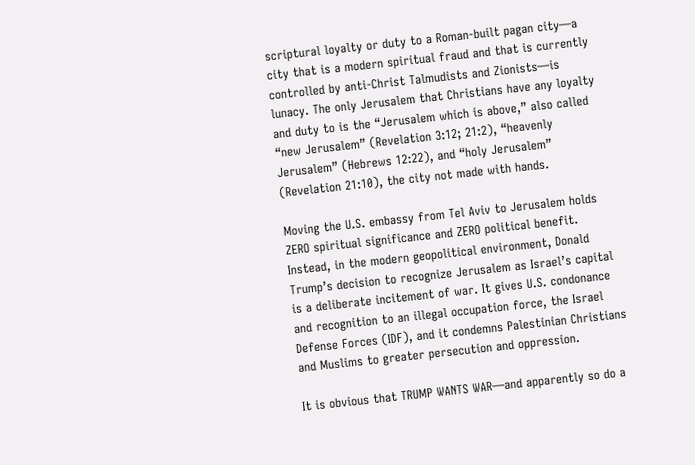scriptural loyalty or duty to a Roman-built pagan city—a city that is a modern spiritual fraud and that is currently controlled by anti-Christ Talmudists and Zionists—is lunacy. The only Jerusalem that Christians have any loyalty and duty to is the “Jerusalem which is above,” also called “new Jerusalem” (Revelation 3:12; 21:2), “heavenly Jerusalem” (Hebrews 12:22), and “holy Jerusalem” (Revelation 21:10), the city not made with hands.

Moving the U.S. embassy from Tel Aviv to Jerusalem holds ZERO spiritual significance and ZERO political benefit. Instead, in the modern geopolitical environment, Donald Trump’s decision to recognize Jerusalem as Israel’s capital is a deliberate incitement of war. It gives U.S. condonance and recognition to an illegal occupation force, the Israel Defense Forces (IDF), and it condemns Palestinian Christians and Muslims to greater persecution and oppression.

It is obvious that TRUMP WANTS WAR—and apparently so do a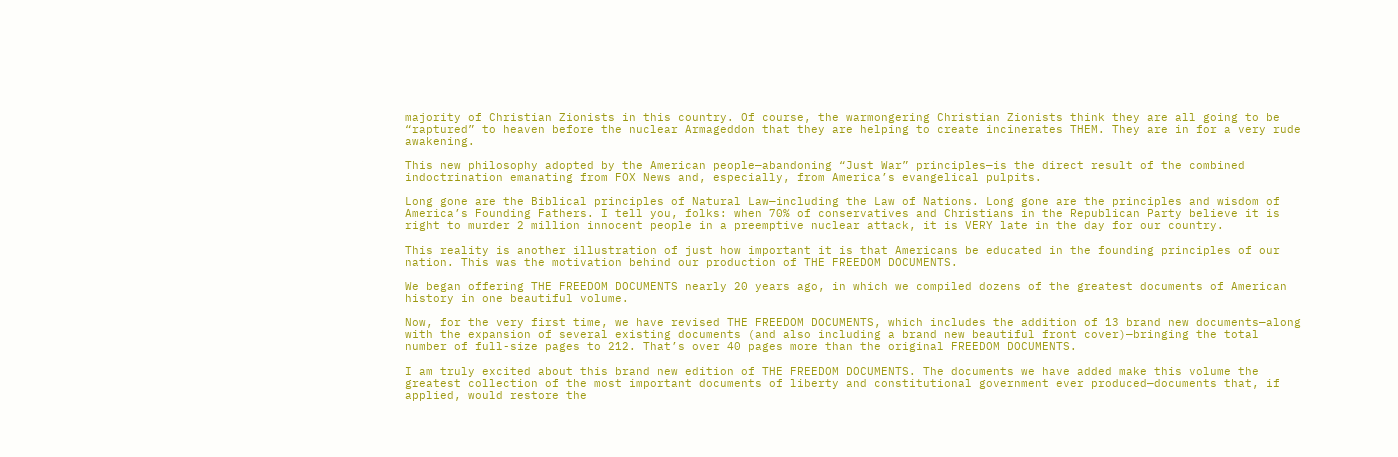majority of Christian Zionists in this country. Of course, the warmongering Christian Zionists think they are all going to be “raptured” to heaven before the nuclear Armageddon that they are helping to create incinerates THEM. They are in for a very rude awakening.

This new philosophy adopted by the American people—abandoning “Just War” principles—is the direct result of the combined indoctrination emanating from FOX News and, especially, from America’s evangelical pulpits.

Long gone are the Biblical principles of Natural Law—including the Law of Nations. Long gone are the principles and wisdom of America’s Founding Fathers. I tell you, folks: when 70% of conservatives and Christians in the Republican Party believe it is right to murder 2 million innocent people in a preemptive nuclear attack, it is VERY late in the day for our country.

This reality is another illustration of just how important it is that Americans be educated in the founding principles of our nation. This was the motivation behind our production of THE FREEDOM DOCUMENTS.

We began offering THE FREEDOM DOCUMENTS nearly 20 years ago, in which we compiled dozens of the greatest documents of American history in one beautiful volume.

Now, for the very first time, we have revised THE FREEDOM DOCUMENTS, which includes the addition of 13 brand new documents—along with the expansion of several existing documents (and also including a brand new beautiful front cover)—bringing the total number of full-size pages to 212. That’s over 40 pages more than the original FREEDOM DOCUMENTS.

I am truly excited about this brand new edition of THE FREEDOM DOCUMENTS. The documents we have added make this volume the greatest collection of the most important documents of liberty and constitutional government ever produced—documents that, if applied, would restore the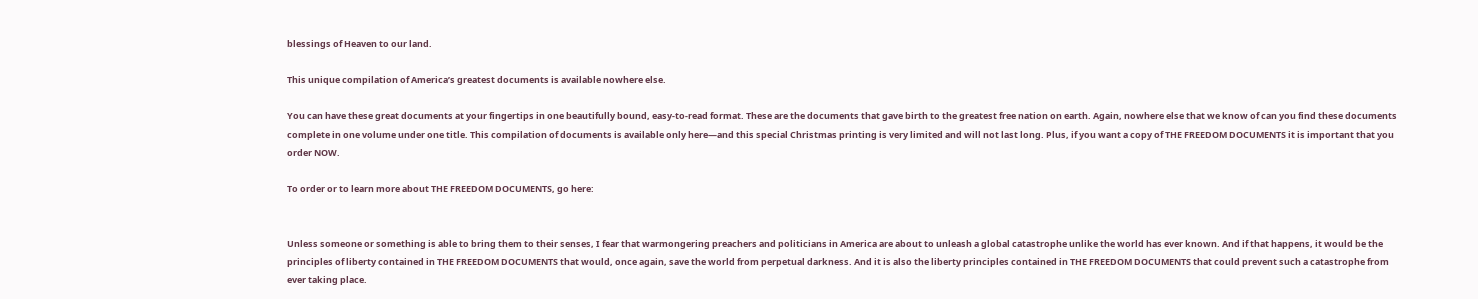blessings of Heaven to our land.

This unique compilation of America’s greatest documents is available nowhere else.

You can have these great documents at your fingertips in one beautifully bound, easy-to-read format. These are the documents that gave birth to the greatest free nation on earth. Again, nowhere else that we know of can you find these documents complete in one volume under one title. This compilation of documents is available only here—and this special Christmas printing is very limited and will not last long. Plus, if you want a copy of THE FREEDOM DOCUMENTS it is important that you order NOW.

To order or to learn more about THE FREEDOM DOCUMENTS, go here:


Unless someone or something is able to bring them to their senses, I fear that warmongering preachers and politicians in America are about to unleash a global catastrophe unlike the world has ever known. And if that happens, it would be the principles of liberty contained in THE FREEDOM DOCUMENTS that would, once again, save the world from perpetual darkness. And it is also the liberty principles contained in THE FREEDOM DOCUMENTS that could prevent such a catastrophe from ever taking place.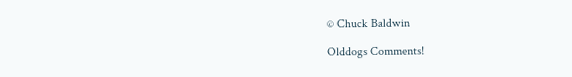© Chuck Baldwin

Olddogs Comments!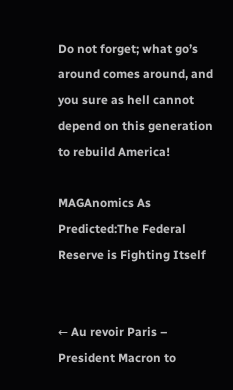Do not forget; what go’s around comes around, and you sure as hell cannot depend on this generation to rebuild America!

MAGAnomics As Predicted:The Federal Reserve is Fighting Itself


← Au revoir Paris – President Macron to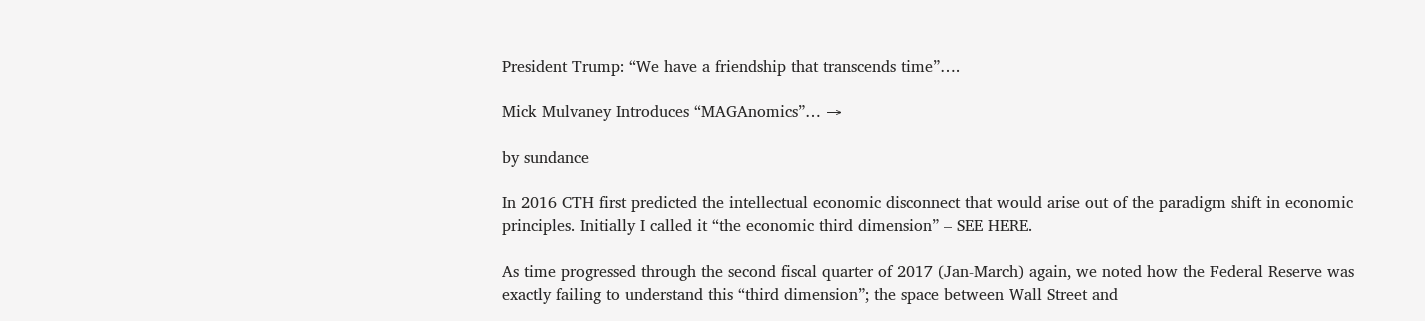President Trump: “We have a friendship that transcends time”….

Mick Mulvaney Introduces “MAGAnomics”… →

by sundance

In 2016 CTH first predicted the intellectual economic disconnect that would arise out of the paradigm shift in economic principles. Initially I called it “the economic third dimension” – SEE HERE.

As time progressed through the second fiscal quarter of 2017 (Jan-March) again, we noted how the Federal Reserve was exactly failing to understand this “third dimension”; the space between Wall Street and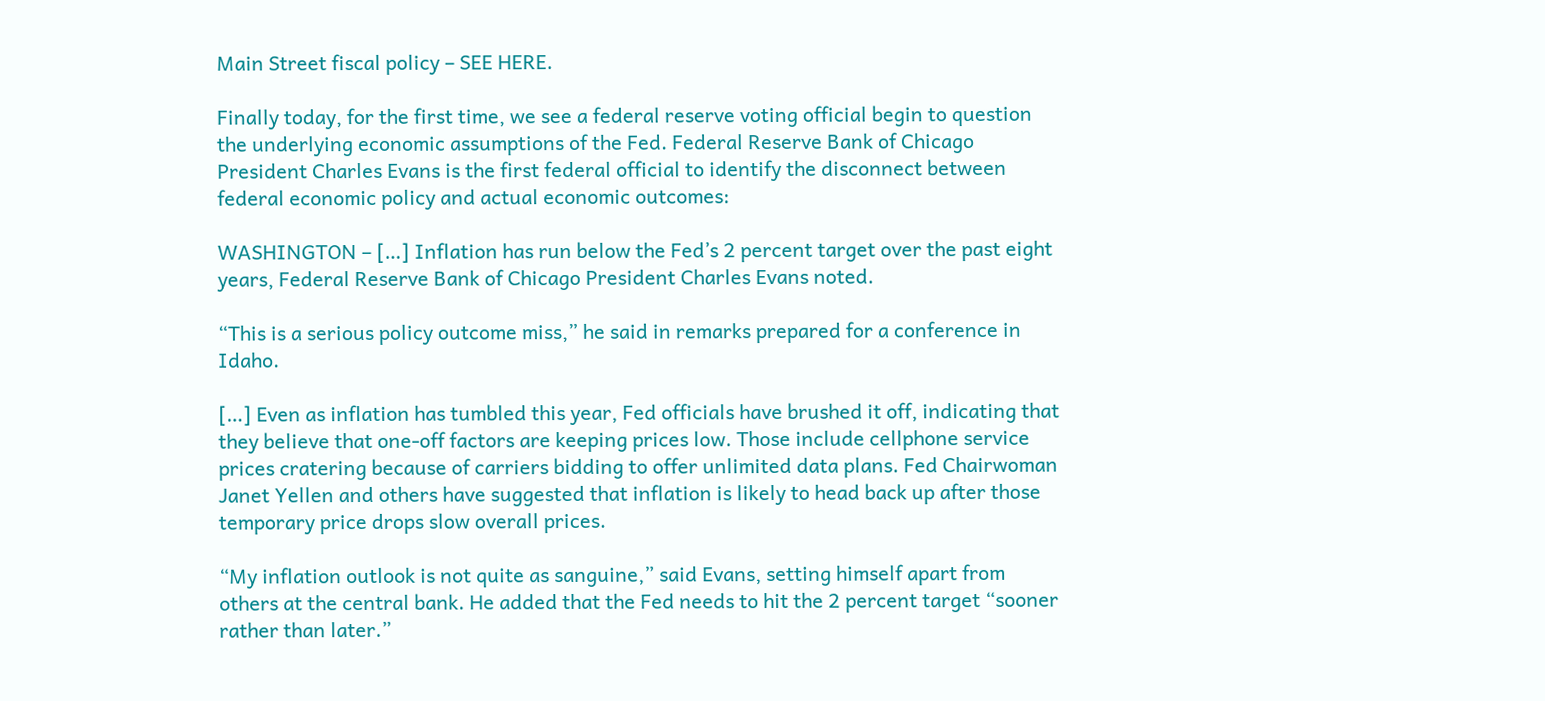Main Street fiscal policy – SEE HERE.

Finally today, for the first time, we see a federal reserve voting official begin to question the underlying economic assumptions of the Fed. Federal Reserve Bank of Chicago President Charles Evans is the first federal official to identify the disconnect between federal economic policy and actual economic outcomes:

WASHINGTON – […] Inflation has run below the Fed’s 2 percent target over the past eight years, Federal Reserve Bank of Chicago President Charles Evans noted.

“This is a serious policy outcome miss,” he said in remarks prepared for a conference in Idaho.

[…] Even as inflation has tumbled this year, Fed officials have brushed it off, indicating that they believe that one-off factors are keeping prices low. Those include cellphone service prices cratering because of carriers bidding to offer unlimited data plans. Fed Chairwoman Janet Yellen and others have suggested that inflation is likely to head back up after those temporary price drops slow overall prices.

“My inflation outlook is not quite as sanguine,” said Evans, setting himself apart from others at the central bank. He added that the Fed needs to hit the 2 percent target “sooner rather than later.”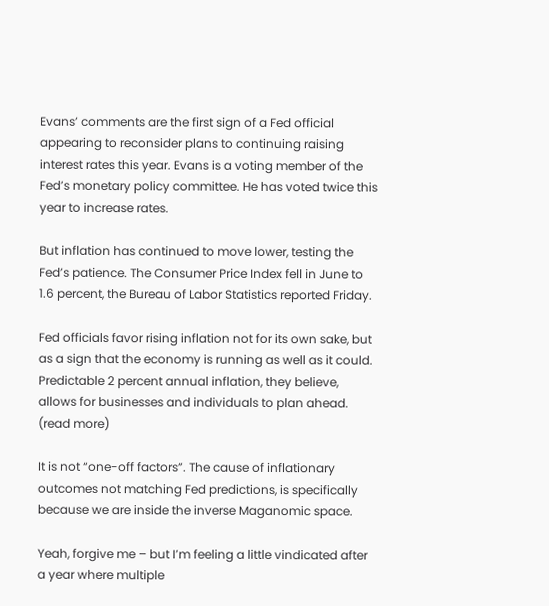Evans’ comments are the first sign of a Fed official appearing to reconsider plans to continuing raising interest rates this year. Evans is a voting member of the Fed’s monetary policy committee. He has voted twice this year to increase rates.

But inflation has continued to move lower, testing the Fed’s patience. The Consumer Price Index fell in June to 1.6 percent, the Bureau of Labor Statistics reported Friday.

Fed officials favor rising inflation not for its own sake, but as a sign that the economy is running as well as it could. Predictable 2 percent annual inflation, they believe, allows for businesses and individuals to plan ahead. (read more)

It is not “one-off factors”. The cause of inflationary outcomes not matching Fed predictions, is specifically because we are inside the inverse Maganomic space.

Yeah, forgive me – but I’m feeling a little vindicated after a year where multiple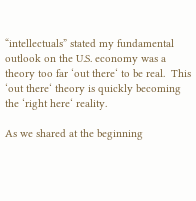“intellectuals” stated my fundamental outlook on the U.S. economy was a theory too far ‘out there‘ to be real.  This ‘out there‘ theory is quickly becoming the ‘right here‘ reality.

As we shared at the beginning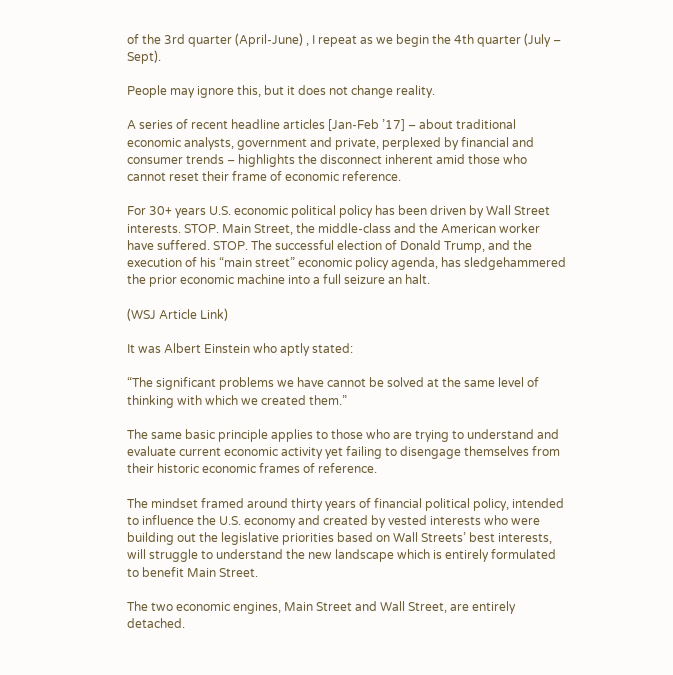of the 3rd quarter (April-June) , I repeat as we begin the 4th quarter (July – Sept).

People may ignore this, but it does not change reality.

A series of recent headline articles [Jan-Feb ’17] – about traditional economic analysts, government and private, perplexed by financial and consumer trends – highlights the disconnect inherent amid those who cannot reset their frame of economic reference.

For 30+ years U.S. economic political policy has been driven by Wall Street interests. STOP. Main Street, the middle-class and the American worker have suffered. STOP. The successful election of Donald Trump, and the execution of his “main street” economic policy agenda, has sledgehammered the prior economic machine into a full seizure an halt.

(WSJ Article Link)

It was Albert Einstein who aptly stated:

“The significant problems we have cannot be solved at the same level of thinking with which we created them.”

The same basic principle applies to those who are trying to understand and evaluate current economic activity yet failing to disengage themselves from their historic economic frames of reference.

The mindset framed around thirty years of financial political policy, intended to influence the U.S. economy and created by vested interests who were building out the legislative priorities based on Wall Streets’ best interests, will struggle to understand the new landscape which is entirely formulated to benefit Main Street.

The two economic engines, Main Street and Wall Street, are entirely detached.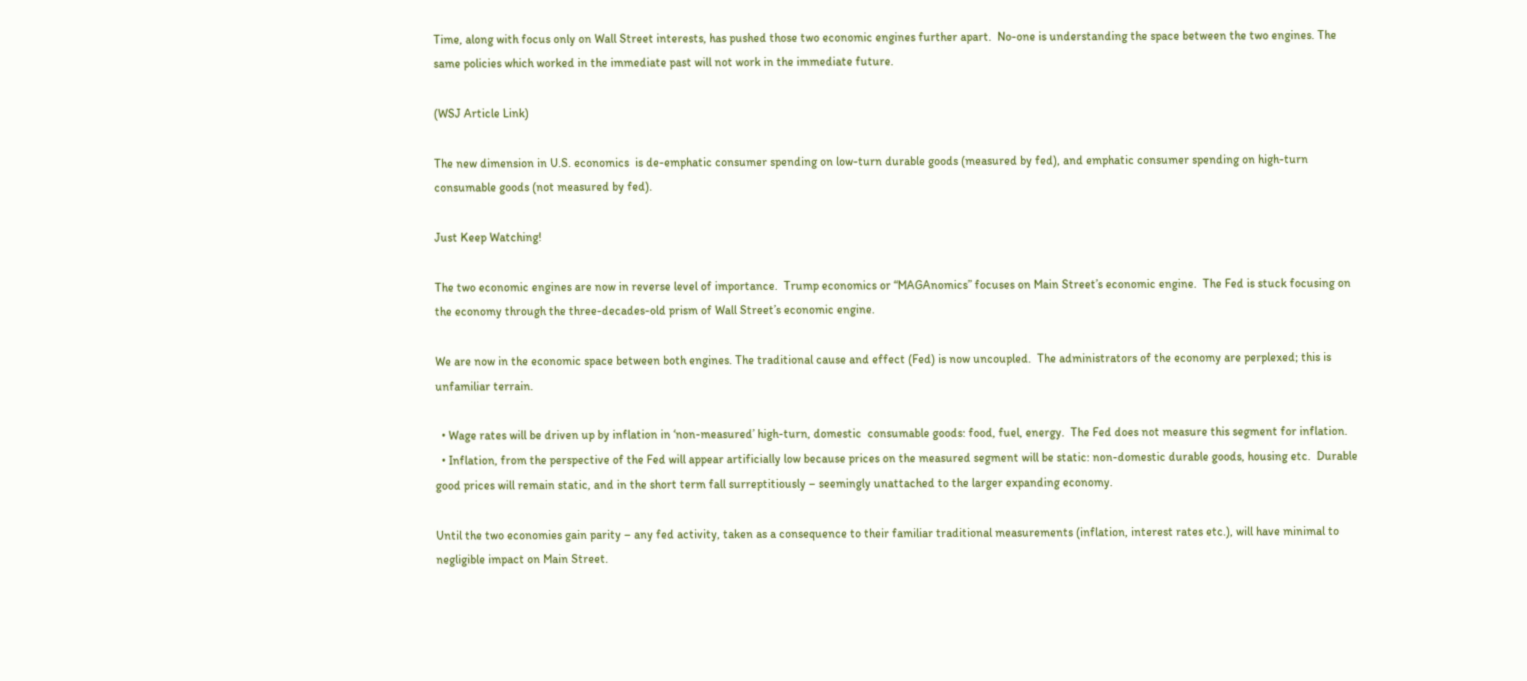Time, along with focus only on Wall Street interests, has pushed those two economic engines further apart.  No-one is understanding the space between the two engines. The same policies which worked in the immediate past will not work in the immediate future.

(WSJ Article Link)

The new dimension in U.S. economics  is de-emphatic consumer spending on low-turn durable goods (measured by fed), and emphatic consumer spending on high-turn consumable goods (not measured by fed).

Just Keep Watching!

The two economic engines are now in reverse level of importance.  Trump economics or “MAGAnomics” focuses on Main Street’s economic engine.  The Fed is stuck focusing on the economy through the three-decades-old prism of Wall Street’s economic engine.

We are now in the economic space between both engines. The traditional cause and effect (Fed) is now uncoupled.  The administrators of the economy are perplexed; this is unfamiliar terrain.

  • Wage rates will be driven up by inflation in ‘non-measured’ high-turn, domestic  consumable goods: food, fuel, energy.  The Fed does not measure this segment for inflation.
  • Inflation, from the perspective of the Fed will appear artificially low because prices on the measured segment will be static: non-domestic durable goods, housing etc.  Durable good prices will remain static, and in the short term fall surreptitiously – seemingly unattached to the larger expanding economy.

Until the two economies gain parity – any fed activity, taken as a consequence to their familiar traditional measurements (inflation, interest rates etc.), will have minimal to negligible impact on Main Street.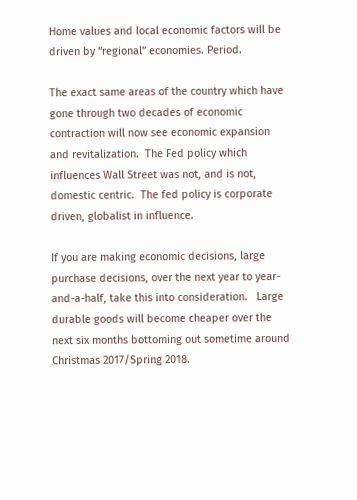Home values and local economic factors will be driven by “regional” economies. Period.

The exact same areas of the country which have gone through two decades of economic contraction will now see economic expansion and revitalization.  The Fed policy which influences Wall Street was not, and is not, domestic centric.  The fed policy is corporate driven, globalist in influence.

If you are making economic decisions, large purchase decisions, over the next year to year-and-a-half, take this into consideration.   Large durable goods will become cheaper over the next six months bottoming out sometime around Christmas 2017/Spring 2018.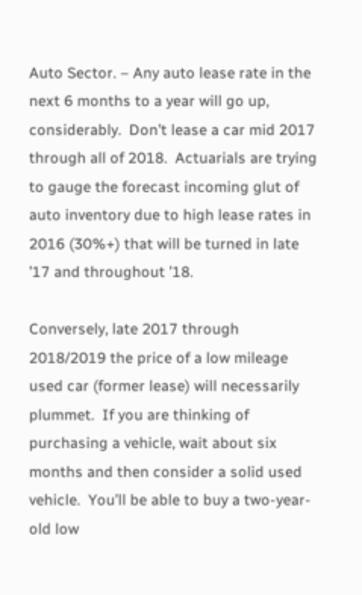Auto Sector. – Any auto lease rate in the next 6 months to a year will go up, considerably.  Don’t lease a car mid 2017 through all of 2018.  Actuarials are trying to gauge the forecast incoming glut of auto inventory due to high lease rates in 2016 (30%+) that will be turned in late ’17 and throughout ’18.

Conversely, late 2017 through 2018/2019 the price of a low mileage used car (former lease) will necessarily plummet.  If you are thinking of purchasing a vehicle, wait about six months and then consider a solid used vehicle.  You’ll be able to buy a two-year-old low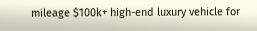mileage $100k+ high-end luxury vehicle for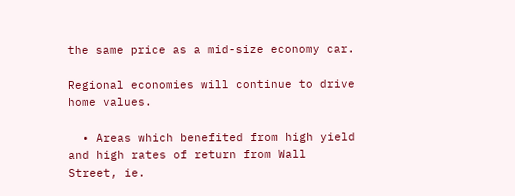the same price as a mid-size economy car.

Regional economies will continue to drive home values.

  • Areas which benefited from high yield and high rates of return from Wall Street, ie.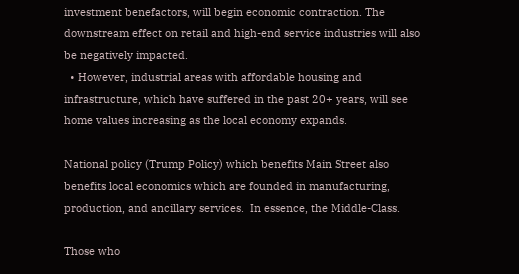investment benefactors, will begin economic contraction. The downstream effect on retail and high-end service industries will also be negatively impacted.
  • However, industrial areas with affordable housing and infrastructure, which have suffered in the past 20+ years, will see home values increasing as the local economy expands.

National policy (Trump Policy) which benefits Main Street also benefits local economics which are founded in manufacturing, production, and ancillary services.  In essence, the Middle-Class.

Those who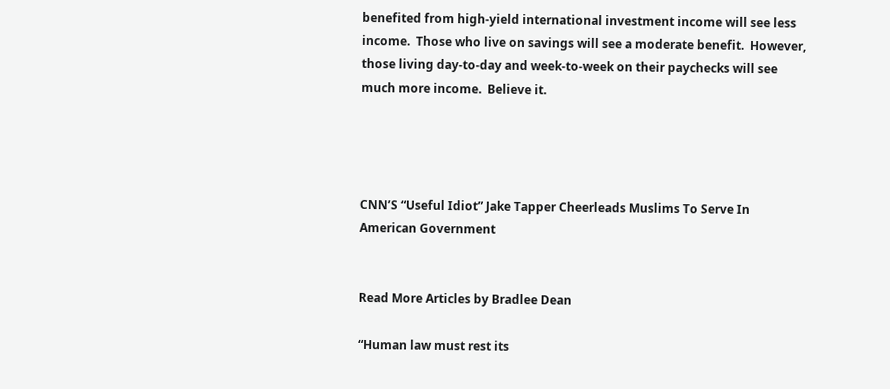benefited from high-yield international investment income will see less income.  Those who live on savings will see a moderate benefit.  However, those living day-to-day and week-to-week on their paychecks will see much more income.  Believe it.




CNN’S “Useful Idiot” Jake Tapper Cheerleads Muslims To Serve In American Government


Read More Articles by Bradlee Dean

“Human law must rest its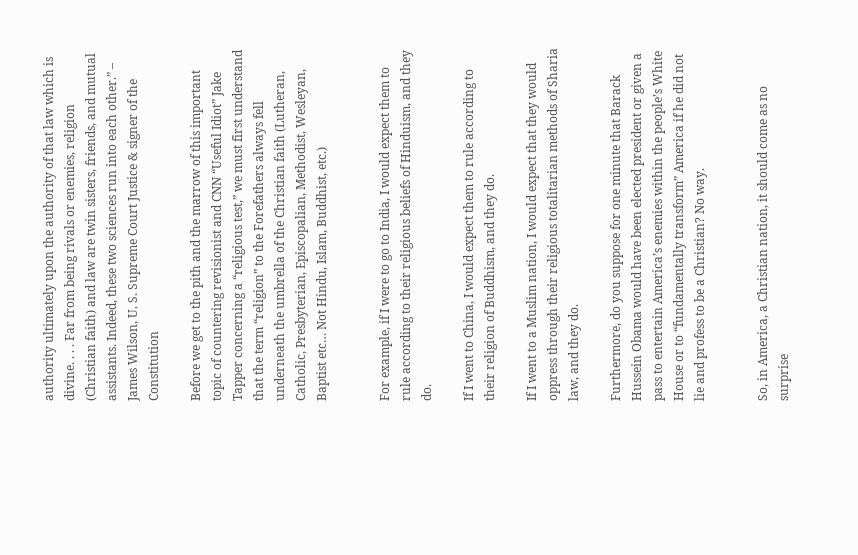authority ultimately upon the authority of that law which is divine. . . . Far from being rivals or enemies, religion (Christian faith) and law are twin sisters, friends, and mutual assistants. Indeed, these two sciences run into each other.” – James Wilson, U. S. Supreme Court Justice & signer of the Constitution

Before we get to the pith and the marrow of this important topic of countering revisionist and CNN “Useful Idiot” Jake Tapper concerning a “religious test,” we must first understand that the term “religion” to the Forefathers always fell underneath the umbrella of the Christian faith (Lutheran, Catholic, Presbyterian, Episcopalian, Methodist, Wesleyan, Baptist etc… Not Hindu, Islam, Buddhist, etc.)


For example, if I were to go to India, I would expect them to rule according to their religious beliefs of Hinduism, and they do.

If I went to China, I would expect them to rule according to their religion of Buddhism, and they do.

If I went to a Muslim nation, I would expect that they would oppress through their religious totalitarian methods of Sharia law, and they do.

Furthermore, do you suppose for one minute that Barack Hussein Obama would have been elected president or given a pass to entertain America’s enemies within the people’s White House or to “fundamentally transform” America if he did not lie and profess to be a Christian? No way.


So, in America, a Christian nation, it should come as no surprise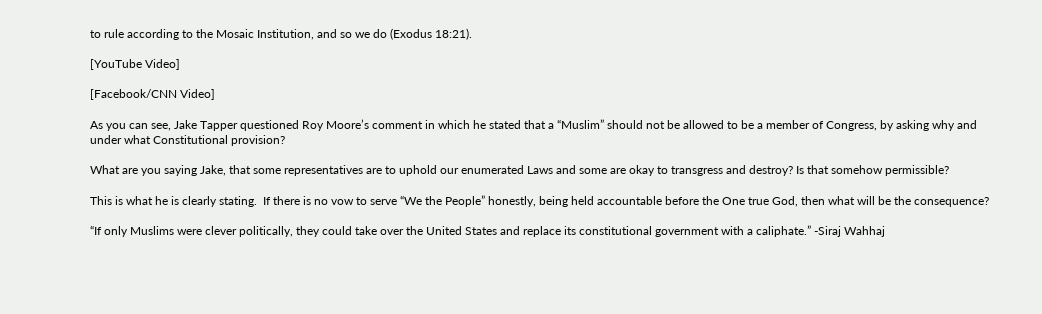to rule according to the Mosaic Institution, and so we do (Exodus 18:21).

[YouTube Video]

[Facebook/CNN Video]

As you can see, Jake Tapper questioned Roy Moore’s comment in which he stated that a “Muslim” should not be allowed to be a member of Congress, by asking why and under what Constitutional provision?

What are you saying Jake, that some representatives are to uphold our enumerated Laws and some are okay to transgress and destroy? Is that somehow permissible?

This is what he is clearly stating.  If there is no vow to serve “We the People” honestly, being held accountable before the One true God, then what will be the consequence?

“If only Muslims were clever politically, they could take over the United States and replace its constitutional government with a caliphate.” -Siraj Wahhaj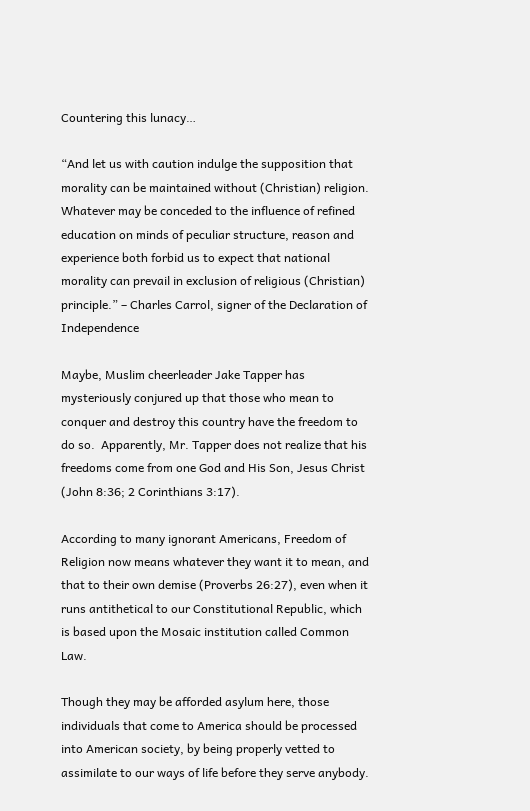Countering this lunacy…

“And let us with caution indulge the supposition that morality can be maintained without (Christian) religion. Whatever may be conceded to the influence of refined education on minds of peculiar structure, reason and experience both forbid us to expect that national morality can prevail in exclusion of religious (Christian) principle.” – Charles Carrol, signer of the Declaration of Independence

Maybe, Muslim cheerleader Jake Tapper has mysteriously conjured up that those who mean to conquer and destroy this country have the freedom to do so.  Apparently, Mr. Tapper does not realize that his freedoms come from one God and His Son, Jesus Christ (John 8:36; 2 Corinthians 3:17).

According to many ignorant Americans, Freedom of Religion now means whatever they want it to mean, and that to their own demise (Proverbs 26:27), even when it runs antithetical to our Constitutional Republic, which is based upon the Mosaic institution called Common Law.

Though they may be afforded asylum here, those individuals that come to America should be processed into American society, by being properly vetted to assimilate to our ways of life before they serve anybody.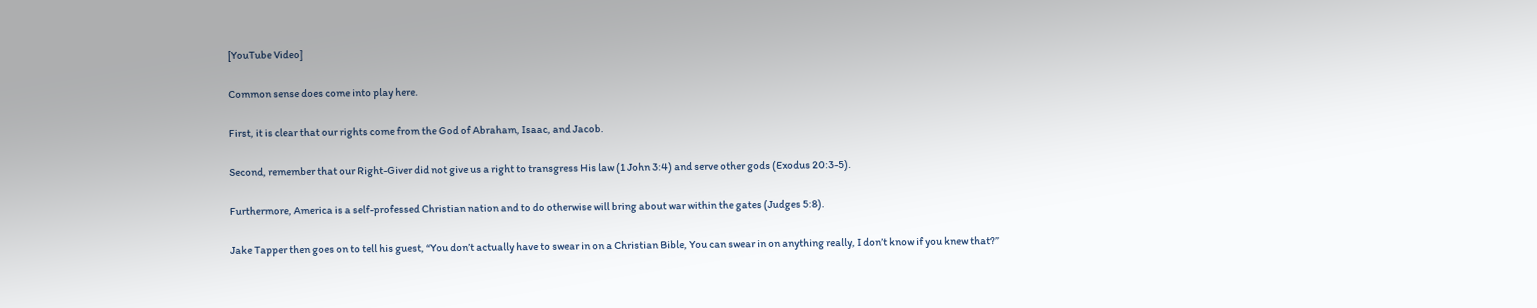[YouTube Video]

Common sense does come into play here.

First, it is clear that our rights come from the God of Abraham, Isaac, and Jacob.

Second, remember that our Right-Giver did not give us a right to transgress His law (1 John 3:4) and serve other gods (Exodus 20:3-5).

Furthermore, America is a self-professed Christian nation and to do otherwise will bring about war within the gates (Judges 5:8).

Jake Tapper then goes on to tell his guest, “You don’t actually have to swear in on a Christian Bible, You can swear in on anything really, I don’t know if you knew that?”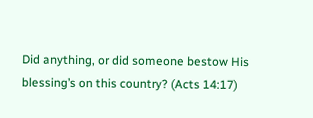Did anything, or did someone bestow His blessing’s on this country? (Acts 14:17)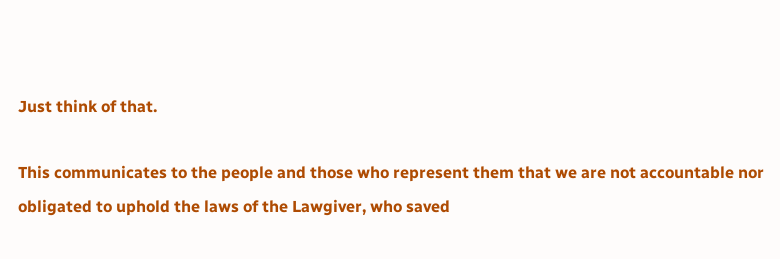Just think of that.

This communicates to the people and those who represent them that we are not accountable nor obligated to uphold the laws of the Lawgiver, who saved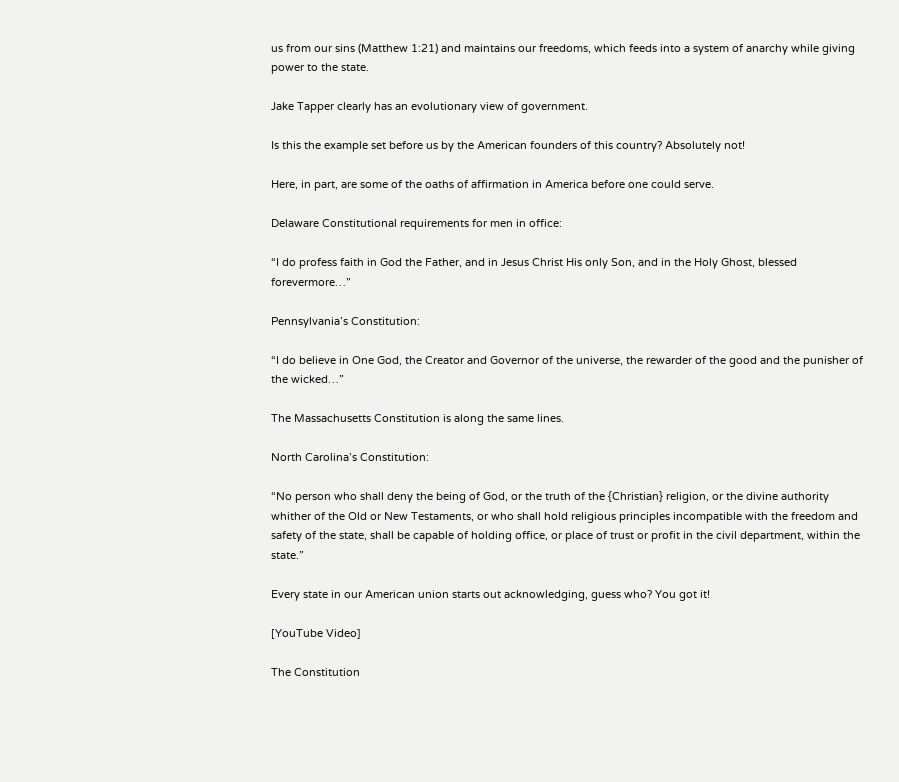us from our sins (Matthew 1:21) and maintains our freedoms, which feeds into a system of anarchy while giving power to the state.

Jake Tapper clearly has an evolutionary view of government.

Is this the example set before us by the American founders of this country? Absolutely not!

Here, in part, are some of the oaths of affirmation in America before one could serve.

Delaware Constitutional requirements for men in office:

“I do profess faith in God the Father, and in Jesus Christ His only Son, and in the Holy Ghost, blessed forevermore…”

Pennsylvania’s Constitution:

“I do believe in One God, the Creator and Governor of the universe, the rewarder of the good and the punisher of the wicked…”

The Massachusetts Constitution is along the same lines.

North Carolina’s Constitution:

“No person who shall deny the being of God, or the truth of the {Christian} religion, or the divine authority whither of the Old or New Testaments, or who shall hold religious principles incompatible with the freedom and safety of the state, shall be capable of holding office, or place of trust or profit in the civil department, within the state.”

Every state in our American union starts out acknowledging, guess who? You got it!

[YouTube Video]

The Constitution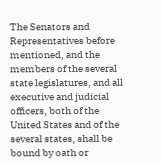The Senators and Representatives before mentioned, and the members of the several state legislatures, and all executive and judicial officers, both of the United States and of the several states, shall be bound by oath or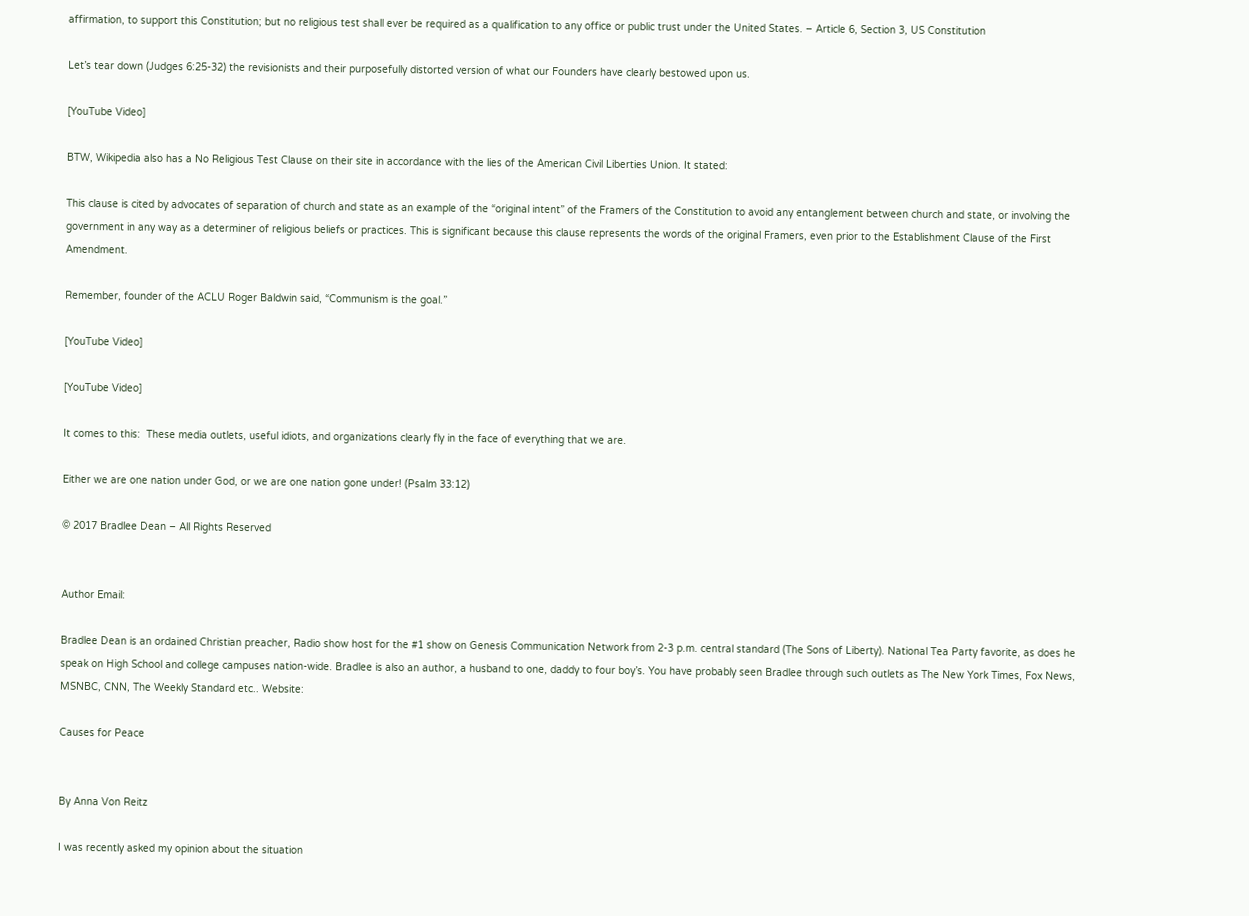affirmation, to support this Constitution; but no religious test shall ever be required as a qualification to any office or public trust under the United States. – Article 6, Section 3, US Constitution

Let’s tear down (Judges 6:25-32) the revisionists and their purposefully distorted version of what our Founders have clearly bestowed upon us.

[YouTube Video]

BTW, Wikipedia also has a No Religious Test Clause on their site in accordance with the lies of the American Civil Liberties Union. It stated:

This clause is cited by advocates of separation of church and state as an example of the “original intent” of the Framers of the Constitution to avoid any entanglement between church and state, or involving the government in any way as a determiner of religious beliefs or practices. This is significant because this clause represents the words of the original Framers, even prior to the Establishment Clause of the First Amendment.

Remember, founder of the ACLU Roger Baldwin said, “Communism is the goal.”

[YouTube Video]

[YouTube Video]

It comes to this:  These media outlets, useful idiots, and organizations clearly fly in the face of everything that we are.

Either we are one nation under God, or we are one nation gone under! (Psalm 33:12)

© 2017 Bradlee Dean – All Rights Reserved


Author Email:

Bradlee Dean is an ordained Christian preacher, Radio show host for the #1 show on Genesis Communication Network from 2-3 p.m. central standard (The Sons of Liberty). National Tea Party favorite, as does he speak on High School and college campuses nation-wide. Bradlee is also an author, a husband to one, daddy to four boy’s. You have probably seen Bradlee through such outlets as The New York Times, Fox News, MSNBC, CNN, The Weekly Standard etc.. Website:

Causes for Peace


By Anna Von Reitz

I was recently asked my opinion about the situation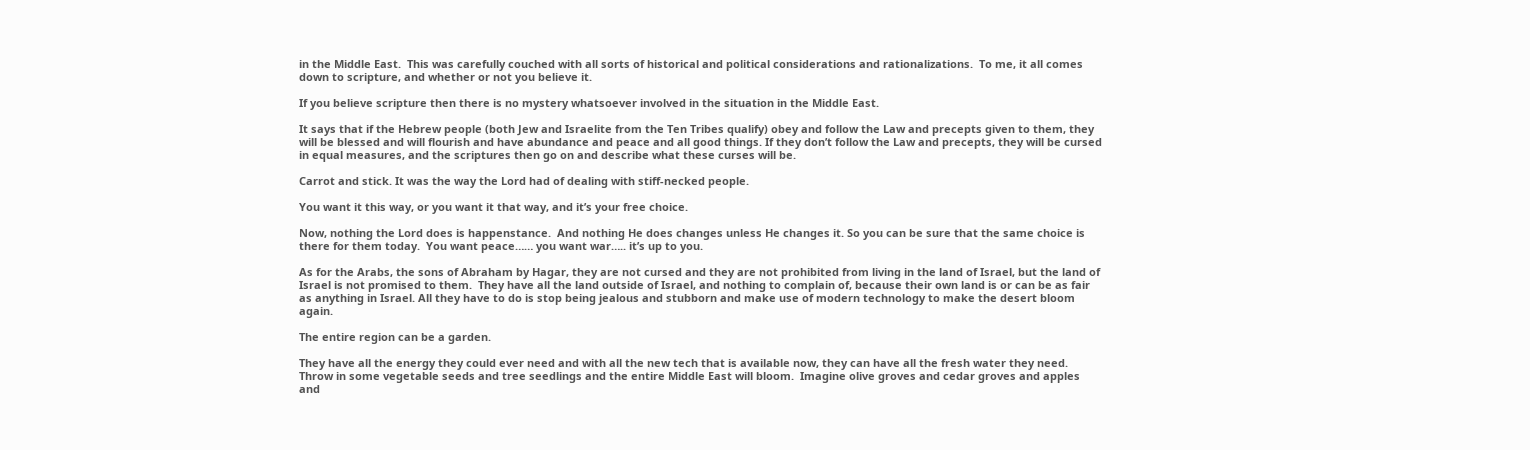in the Middle East.  This was carefully couched with all sorts of historical and political considerations and rationalizations.  To me, it all comes down to scripture, and whether or not you believe it.

If you believe scripture then there is no mystery whatsoever involved in the situation in the Middle East.

It says that if the Hebrew people (both Jew and Israelite from the Ten Tribes qualify) obey and follow the Law and precepts given to them, they will be blessed and will flourish and have abundance and peace and all good things. If they don’t follow the Law and precepts, they will be cursed in equal measures, and the scriptures then go on and describe what these curses will be.

Carrot and stick. It was the way the Lord had of dealing with stiff-necked people.

You want it this way, or you want it that way, and it’s your free choice.

Now, nothing the Lord does is happenstance.  And nothing He does changes unless He changes it. So you can be sure that the same choice is there for them today.  You want peace…… you want war….. it’s up to you.

As for the Arabs, the sons of Abraham by Hagar, they are not cursed and they are not prohibited from living in the land of Israel, but the land of Israel is not promised to them.  They have all the land outside of Israel, and nothing to complain of, because their own land is or can be as fair as anything in Israel. All they have to do is stop being jealous and stubborn and make use of modern technology to make the desert bloom again.

The entire region can be a garden.

They have all the energy they could ever need and with all the new tech that is available now, they can have all the fresh water they need.  Throw in some vegetable seeds and tree seedlings and the entire Middle East will bloom.  Imagine olive groves and cedar groves and apples and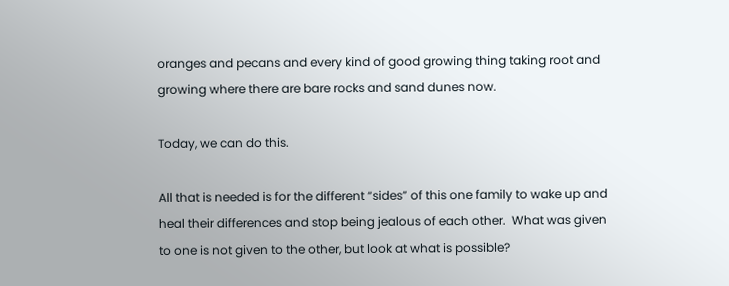oranges and pecans and every kind of good growing thing taking root and growing where there are bare rocks and sand dunes now.

Today, we can do this.

All that is needed is for the different “sides” of this one family to wake up and heal their differences and stop being jealous of each other.  What was given to one is not given to the other, but look at what is possible?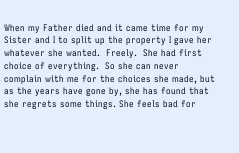When my Father died and it came time for my Sister and I to split up the property I gave her whatever she wanted.  Freely.  She had first choice of everything.  So she can never complain with me for the choices she made, but as the years have gone by, she has found that she regrets some things. She feels bad for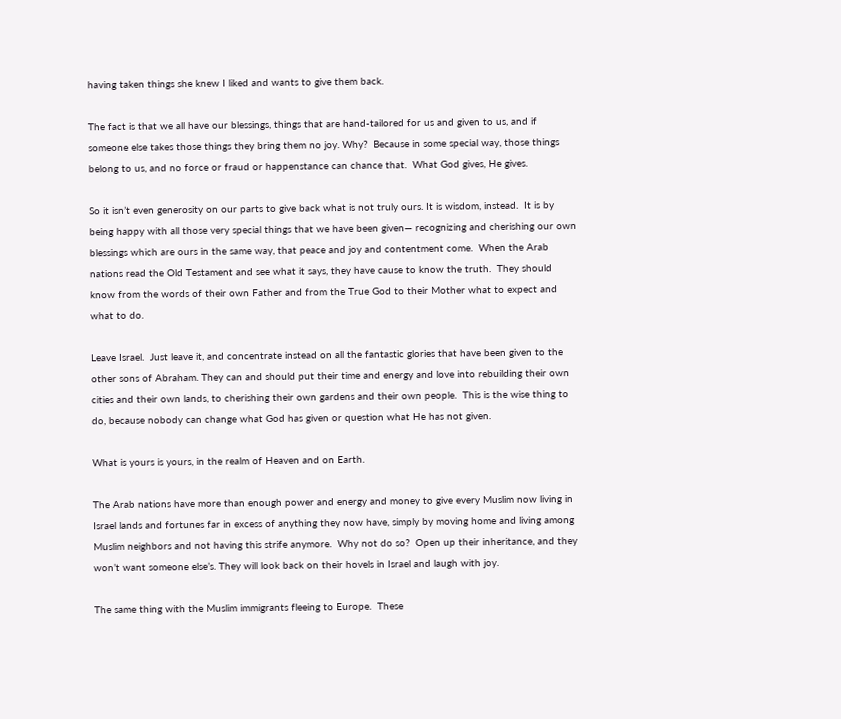having taken things she knew I liked and wants to give them back.

The fact is that we all have our blessings, things that are hand-tailored for us and given to us, and if someone else takes those things they bring them no joy. Why?  Because in some special way, those things belong to us, and no force or fraud or happenstance can chance that.  What God gives, He gives.

So it isn’t even generosity on our parts to give back what is not truly ours. It is wisdom, instead.  It is by being happy with all those very special things that we have been given— recognizing and cherishing our own blessings which are ours in the same way, that peace and joy and contentment come.  When the Arab nations read the Old Testament and see what it says, they have cause to know the truth.  They should know from the words of their own Father and from the True God to their Mother what to expect and what to do.

Leave Israel.  Just leave it, and concentrate instead on all the fantastic glories that have been given to the other sons of Abraham. They can and should put their time and energy and love into rebuilding their own cities and their own lands, to cherishing their own gardens and their own people.  This is the wise thing to do, because nobody can change what God has given or question what He has not given.

What is yours is yours, in the realm of Heaven and on Earth.

The Arab nations have more than enough power and energy and money to give every Muslim now living in Israel lands and fortunes far in excess of anything they now have, simply by moving home and living among Muslim neighbors and not having this strife anymore.  Why not do so?  Open up their inheritance, and they won’t want someone else’s. They will look back on their hovels in Israel and laugh with joy.

The same thing with the Muslim immigrants fleeing to Europe.  These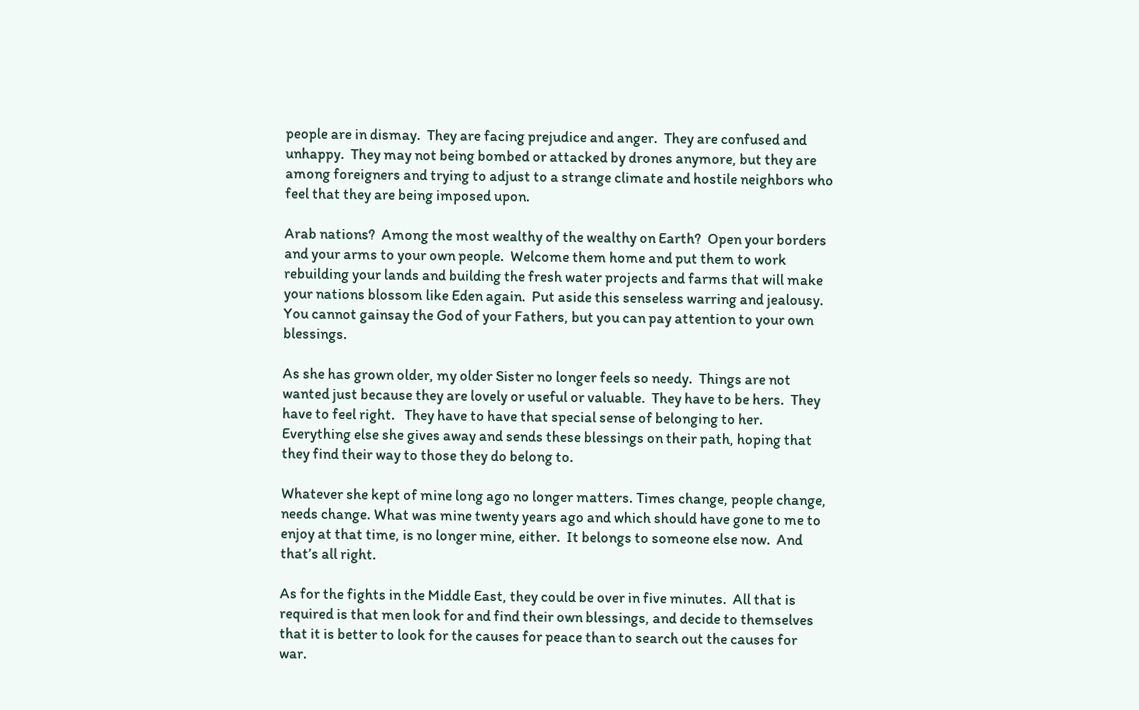people are in dismay.  They are facing prejudice and anger.  They are confused and unhappy.  They may not being bombed or attacked by drones anymore, but they are among foreigners and trying to adjust to a strange climate and hostile neighbors who feel that they are being imposed upon.

Arab nations?  Among the most wealthy of the wealthy on Earth?  Open your borders and your arms to your own people.  Welcome them home and put them to work rebuilding your lands and building the fresh water projects and farms that will make your nations blossom like Eden again.  Put aside this senseless warring and jealousy.  You cannot gainsay the God of your Fathers, but you can pay attention to your own blessings.

As she has grown older, my older Sister no longer feels so needy.  Things are not wanted just because they are lovely or useful or valuable.  They have to be hers.  They have to feel right.   They have to have that special sense of belonging to her.  Everything else she gives away and sends these blessings on their path, hoping that they find their way to those they do belong to.

Whatever she kept of mine long ago no longer matters. Times change, people change, needs change. What was mine twenty years ago and which should have gone to me to enjoy at that time, is no longer mine, either.  It belongs to someone else now.  And that’s all right.

As for the fights in the Middle East, they could be over in five minutes.  All that is required is that men look for and find their own blessings, and decide to themselves that it is better to look for the causes for peace than to search out the causes for war.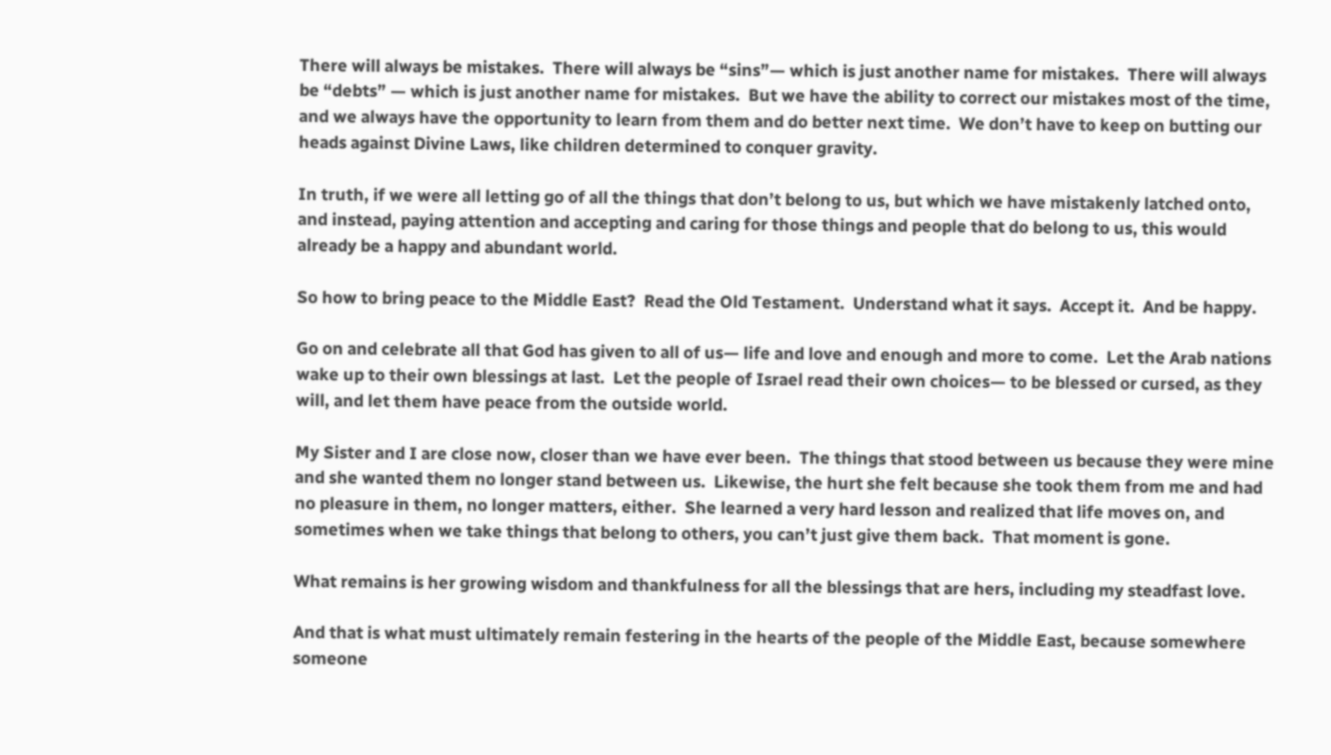There will always be mistakes.  There will always be “sins”— which is just another name for mistakes.  There will always be “debts” — which is just another name for mistakes.  But we have the ability to correct our mistakes most of the time, and we always have the opportunity to learn from them and do better next time.  We don’t have to keep on butting our heads against Divine Laws, like children determined to conquer gravity.

In truth, if we were all letting go of all the things that don’t belong to us, but which we have mistakenly latched onto, and instead, paying attention and accepting and caring for those things and people that do belong to us, this would already be a happy and abundant world.

So how to bring peace to the Middle East?  Read the Old Testament.  Understand what it says.  Accept it.  And be happy.

Go on and celebrate all that God has given to all of us— life and love and enough and more to come.  Let the Arab nations wake up to their own blessings at last.  Let the people of Israel read their own choices— to be blessed or cursed, as they will, and let them have peace from the outside world.

My Sister and I are close now, closer than we have ever been.  The things that stood between us because they were mine and she wanted them no longer stand between us.  Likewise, the hurt she felt because she took them from me and had no pleasure in them, no longer matters, either.  She learned a very hard lesson and realized that life moves on, and sometimes when we take things that belong to others, you can’t just give them back.  That moment is gone.

What remains is her growing wisdom and thankfulness for all the blessings that are hers, including my steadfast love.

And that is what must ultimately remain festering in the hearts of the people of the Middle East, because somewhere someone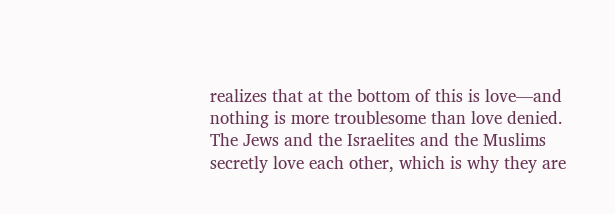realizes that at the bottom of this is love—and nothing is more troublesome than love denied.  The Jews and the Israelites and the Muslims secretly love each other, which is why they are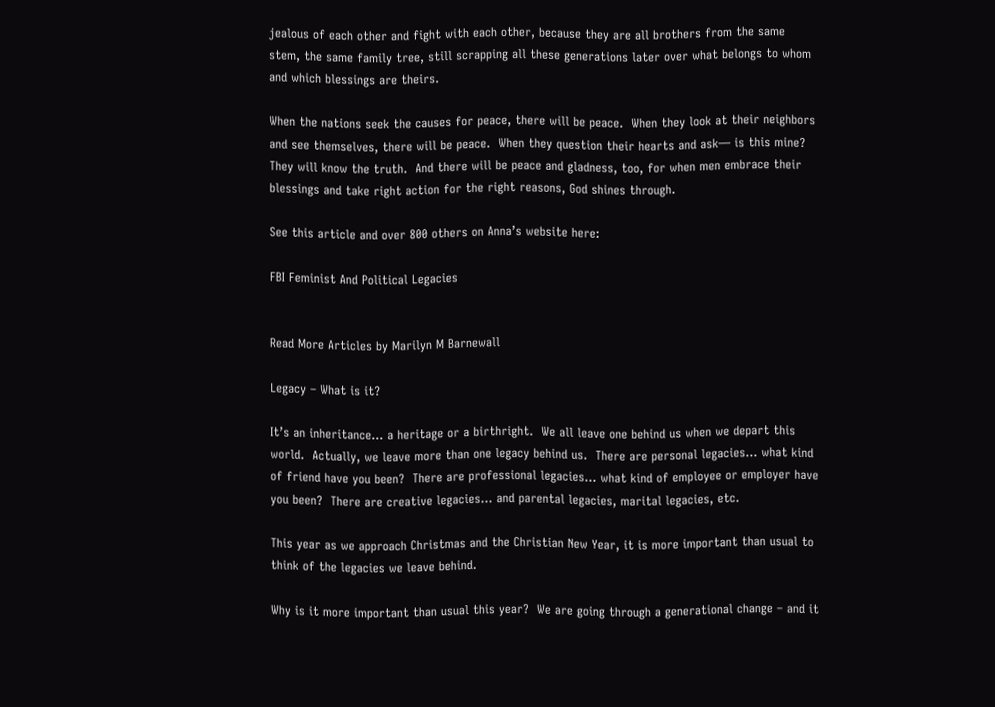jealous of each other and fight with each other, because they are all brothers from the same stem, the same family tree, still scrapping all these generations later over what belongs to whom and which blessings are theirs.

When the nations seek the causes for peace, there will be peace.  When they look at their neighbors and see themselves, there will be peace.  When they question their hearts and ask— is this mine?  They will know the truth.  And there will be peace and gladness, too, for when men embrace their blessings and take right action for the right reasons, God shines through.

See this article and over 800 others on Anna’s website here:

FBI Feminist And Political Legacies


Read More Articles by Marilyn M Barnewall

Legacy – What is it?

It’s an inheritance… a heritage or a birthright.  We all leave one behind us when we depart this world.  Actually, we leave more than one legacy behind us.  There are personal legacies… what kind of friend have you been?  There are professional legacies… what kind of employee or employer have you been?  There are creative legacies… and parental legacies, marital legacies, etc.

This year as we approach Christmas and the Christian New Year, it is more important than usual to think of the legacies we leave behind.

Why is it more important than usual this year?  We are going through a generational change – and it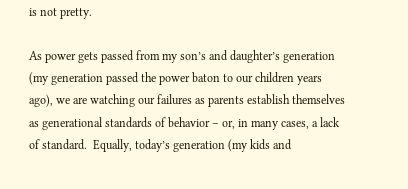is not pretty.

As power gets passed from my son’s and daughter’s generation (my generation passed the power baton to our children years ago), we are watching our failures as parents establish themselves as generational standards of behavior – or, in many cases, a lack of standard.  Equally, today’s generation (my kids and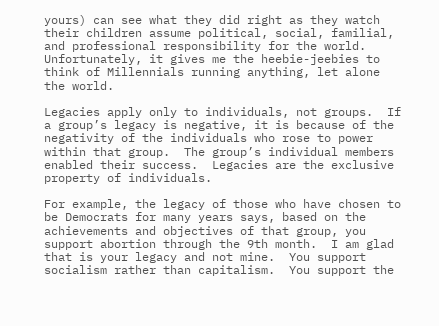yours) can see what they did right as they watch their children assume political, social, familial, and professional responsibility for the world.  Unfortunately, it gives me the heebie-jeebies to think of Millennials running anything, let alone the world.

Legacies apply only to individuals, not groups.  If a group’s legacy is negative, it is because of the negativity of the individuals who rose to power within that group.  The group’s individual members enabled their success.  Legacies are the exclusive property of individuals.

For example, the legacy of those who have chosen to be Democrats for many years says, based on the achievements and objectives of that group, you support abortion through the 9th month.  I am glad that is your legacy and not mine.  You support socialism rather than capitalism.  You support the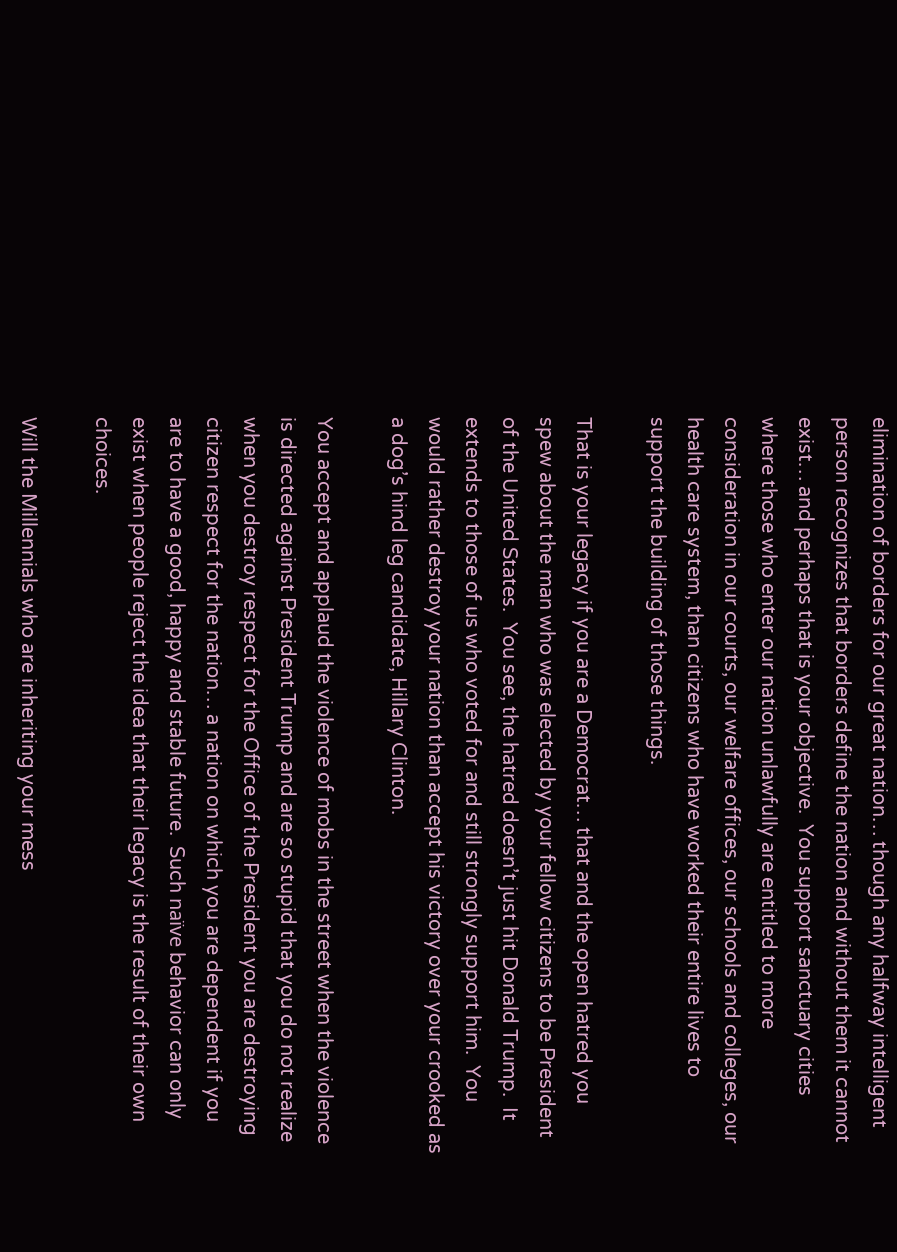elimination of borders for our great nation… though any halfway intelligent person recognizes that borders define the nation and without them it cannot exist… and perhaps that is your objective.  You support sanctuary cities where those who enter our nation unlawfully are entitled to more consideration in our courts, our welfare offices, our schools and colleges, our health care system, than citizens who have worked their entire lives to support the building of those things.

That is your legacy if you are a Democrat… that and the open hatred you spew about the man who was elected by your fellow citizens to be President of the United States.  You see, the hatred doesn’t just hit Donald Trump.  It extends to those of us who voted for and still strongly support him.  You would rather destroy your nation than accept his victory over your crooked as a dog’s hind leg candidate, Hillary Clinton.

You accept and applaud the violence of mobs in the street when the violence is directed against President Trump and are so stupid that you do not realize when you destroy respect for the Office of the President you are destroying citizen respect for the nation… a nation on which you are dependent if you are to have a good, happy and stable future.  Such naïve behavior can only exist when people reject the idea that their legacy is the result of their own choices.

Will the Millennials who are inheriting your mess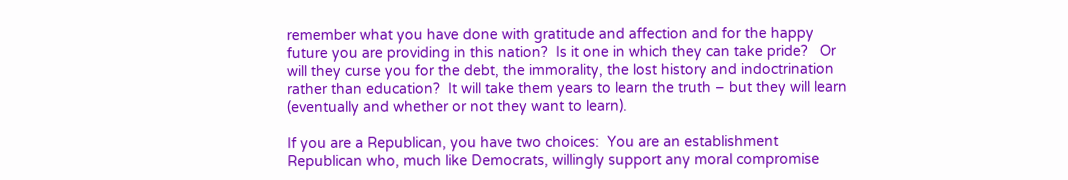remember what you have done with gratitude and affection and for the happy future you are providing in this nation?  Is it one in which they can take pride?   Or will they curse you for the debt, the immorality, the lost history and indoctrination rather than education?  It will take them years to learn the truth – but they will learn (eventually and whether or not they want to learn).

If you are a Republican, you have two choices:  You are an establishment Republican who, much like Democrats, willingly support any moral compromise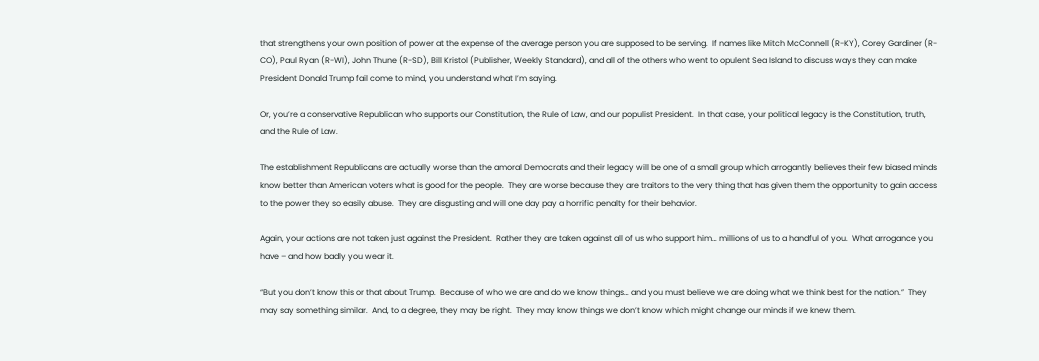that strengthens your own position of power at the expense of the average person you are supposed to be serving.  If names like Mitch McConnell (R-KY), Corey Gardiner (R-CO), Paul Ryan (R-WI), John Thune (R-SD), Bill Kristol (Publisher, Weekly Standard), and all of the others who went to opulent Sea Island to discuss ways they can make President Donald Trump fail come to mind, you understand what I’m saying.

Or, you’re a conservative Republican who supports our Constitution, the Rule of Law, and our populist President.  In that case, your political legacy is the Constitution, truth, and the Rule of Law.

The establishment Republicans are actually worse than the amoral Democrats and their legacy will be one of a small group which arrogantly believes their few biased minds know better than American voters what is good for the people.  They are worse because they are traitors to the very thing that has given them the opportunity to gain access to the power they so easily abuse.  They are disgusting and will one day pay a horrific penalty for their behavior.

Again, your actions are not taken just against the President.  Rather they are taken against all of us who support him… millions of us to a handful of you.  What arrogance you have – and how badly you wear it.

“But you don’t know this or that about Trump.  Because of who we are and do we know things… and you must believe we are doing what we think best for the nation.”  They may say something similar.  And, to a degree, they may be right.  They may know things we don’t know which might change our minds if we knew them.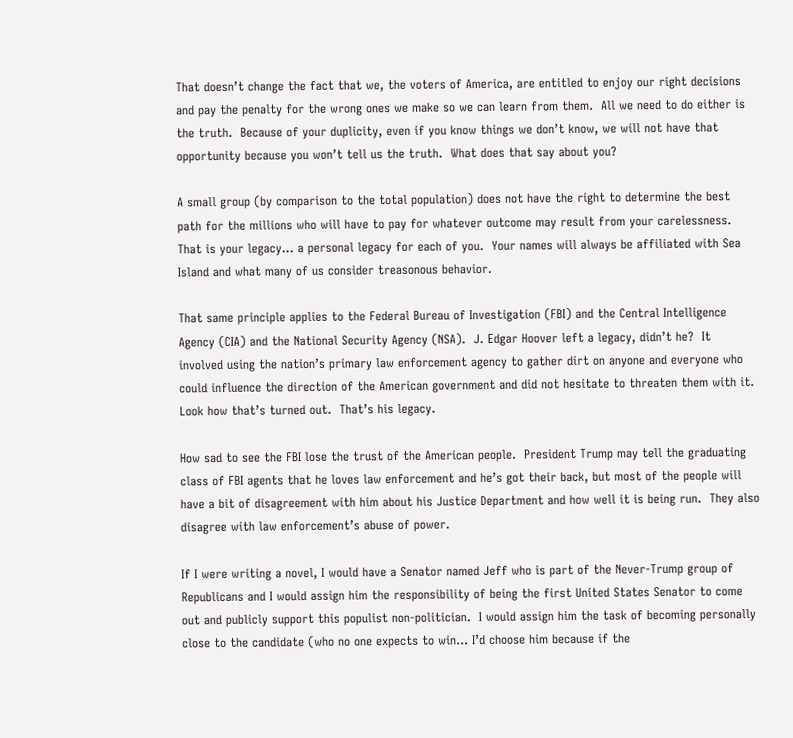That doesn’t change the fact that we, the voters of America, are entitled to enjoy our right decisions and pay the penalty for the wrong ones we make so we can learn from them.  All we need to do either is the truth.  Because of your duplicity, even if you know things we don’t know, we will not have that opportunity because you won’t tell us the truth.  What does that say about you?

A small group (by comparison to the total population) does not have the right to determine the best path for the millions who will have to pay for whatever outcome may result from your carelessness.  That is your legacy… a personal legacy for each of you.  Your names will always be affiliated with Sea Island and what many of us consider treasonous behavior.

That same principle applies to the Federal Bureau of Investigation (FBI) and the Central Intelligence Agency (CIA) and the National Security Agency (NSA).  J. Edgar Hoover left a legacy, didn’t he?  It involved using the nation’s primary law enforcement agency to gather dirt on anyone and everyone who could influence the direction of the American government and did not hesitate to threaten them with it.  Look how that’s turned out.  That’s his legacy.

How sad to see the FBI lose the trust of the American people.  President Trump may tell the graduating class of FBI agents that he loves law enforcement and he’s got their back, but most of the people will have a bit of disagreement with him about his Justice Department and how well it is being run.  They also disagree with law enforcement’s abuse of power.

If I were writing a novel, I would have a Senator named Jeff who is part of the Never-Trump group of Republicans and I would assign him the responsibility of being the first United States Senator to come out and publicly support this populist non-politician.  I would assign him the task of becoming personally close to the candidate (who no one expects to win… I’d choose him because if the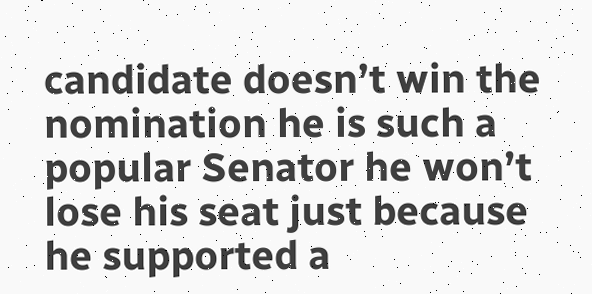candidate doesn’t win the nomination he is such a popular Senator he won’t lose his seat just because he supported a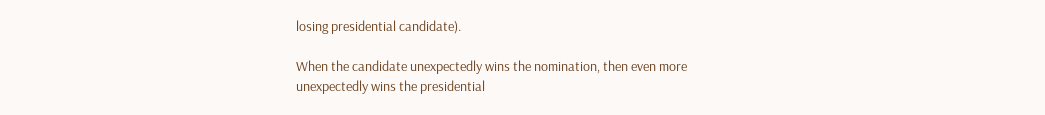losing presidential candidate).

When the candidate unexpectedly wins the nomination, then even more unexpectedly wins the presidential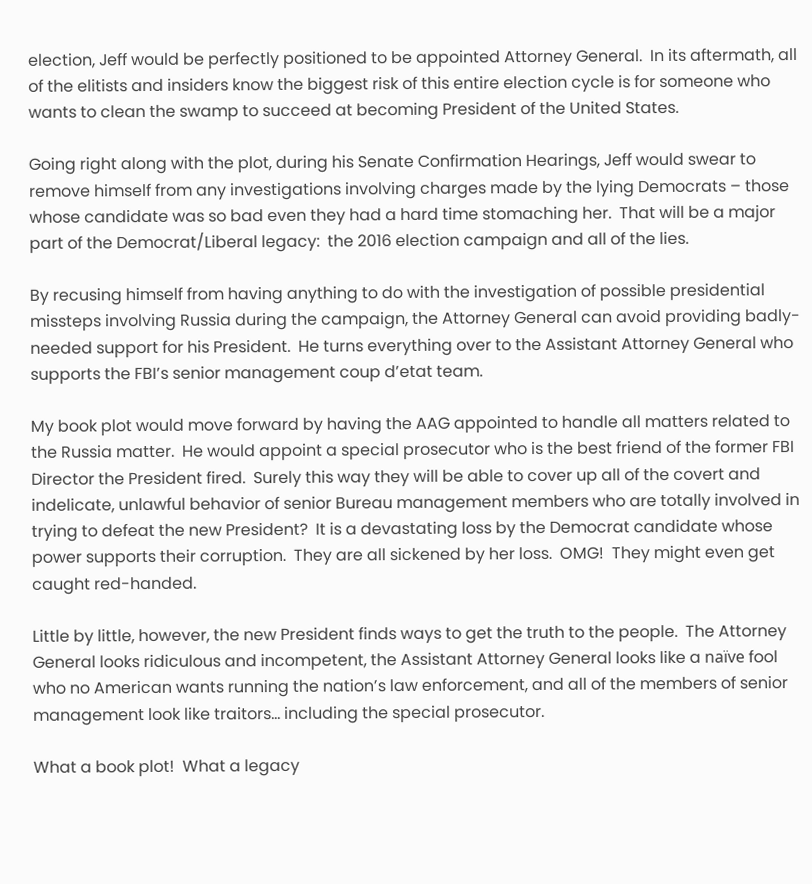election, Jeff would be perfectly positioned to be appointed Attorney General.  In its aftermath, all of the elitists and insiders know the biggest risk of this entire election cycle is for someone who wants to clean the swamp to succeed at becoming President of the United States.

Going right along with the plot, during his Senate Confirmation Hearings, Jeff would swear to remove himself from any investigations involving charges made by the lying Democrats – those whose candidate was so bad even they had a hard time stomaching her.  That will be a major part of the Democrat/Liberal legacy:  the 2016 election campaign and all of the lies.

By recusing himself from having anything to do with the investigation of possible presidential missteps involving Russia during the campaign, the Attorney General can avoid providing badly-needed support for his President.  He turns everything over to the Assistant Attorney General who supports the FBI’s senior management coup d’etat team.

My book plot would move forward by having the AAG appointed to handle all matters related to the Russia matter.  He would appoint a special prosecutor who is the best friend of the former FBI Director the President fired.  Surely this way they will be able to cover up all of the covert and indelicate, unlawful behavior of senior Bureau management members who are totally involved in trying to defeat the new President?  It is a devastating loss by the Democrat candidate whose power supports their corruption.  They are all sickened by her loss.  OMG!  They might even get caught red-handed.

Little by little, however, the new President finds ways to get the truth to the people.  The Attorney General looks ridiculous and incompetent, the Assistant Attorney General looks like a naïve fool who no American wants running the nation’s law enforcement, and all of the members of senior management look like traitors… including the special prosecutor.

What a book plot!  What a legacy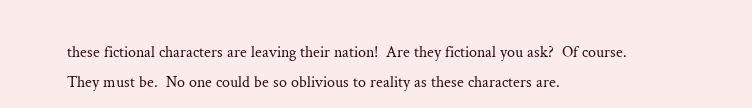these fictional characters are leaving their nation!  Are they fictional you ask?  Of course.  They must be.  No one could be so oblivious to reality as these characters are.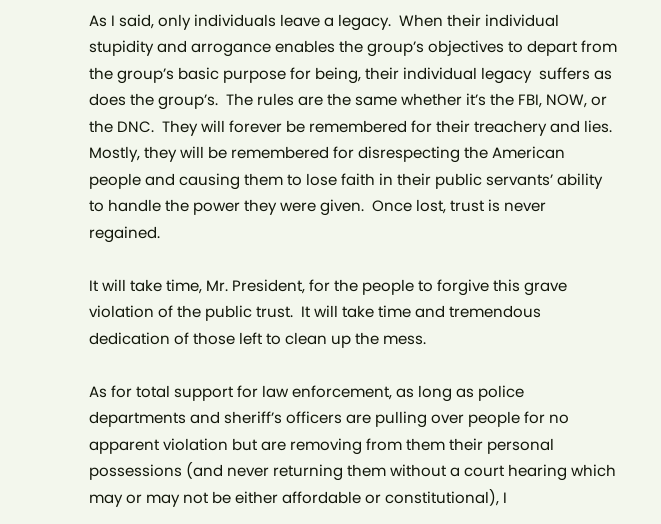As I said, only individuals leave a legacy.  When their individual stupidity and arrogance enables the group’s objectives to depart from the group’s basic purpose for being, their individual legacy  suffers as does the group’s.  The rules are the same whether it’s the FBI, NOW, or the DNC.  They will forever be remembered for their treachery and lies.  Mostly, they will be remembered for disrespecting the American people and causing them to lose faith in their public servants’ ability to handle the power they were given.  Once lost, trust is never regained.

It will take time, Mr. President, for the people to forgive this grave violation of the public trust.  It will take time and tremendous dedication of those left to clean up the mess.

As for total support for law enforcement, as long as police departments and sheriff’s officers are pulling over people for no apparent violation but are removing from them their personal possessions (and never returning them without a court hearing which may or may not be either affordable or constitutional), I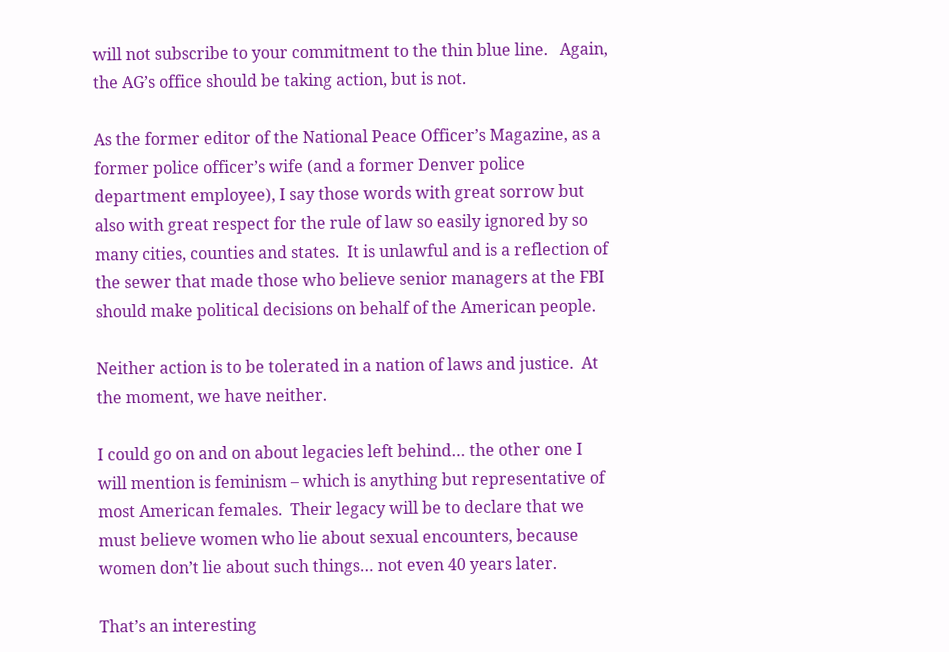will not subscribe to your commitment to the thin blue line.   Again, the AG’s office should be taking action, but is not.

As the former editor of the National Peace Officer’s Magazine, as a former police officer’s wife (and a former Denver police department employee), I say those words with great sorrow but also with great respect for the rule of law so easily ignored by so many cities, counties and states.  It is unlawful and is a reflection of the sewer that made those who believe senior managers at the FBI should make political decisions on behalf of the American people.

Neither action is to be tolerated in a nation of laws and justice.  At the moment, we have neither.

I could go on and on about legacies left behind… the other one I will mention is feminism – which is anything but representative of most American females.  Their legacy will be to declare that we must believe women who lie about sexual encounters, because women don’t lie about such things… not even 40 years later.

That’s an interesting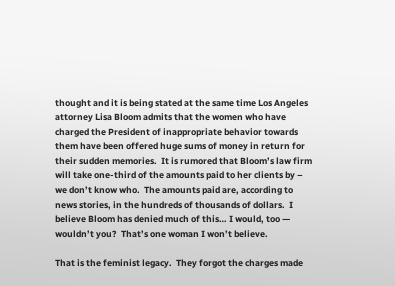thought and it is being stated at the same time Los Angeles attorney Lisa Bloom admits that the women who have charged the President of inappropriate behavior towards them have been offered huge sums of money in return for their sudden memories.  It is rumored that Bloom’s law firm will take one-third of the amounts paid to her clients by – we don’t know who.  The amounts paid are, according to news stories, in the hundreds of thousands of dollars.  I believe Bloom has denied much of this… I would, too — wouldn’t you?  That’s one woman I won’t believe.

That is the feminist legacy.  They forgot the charges made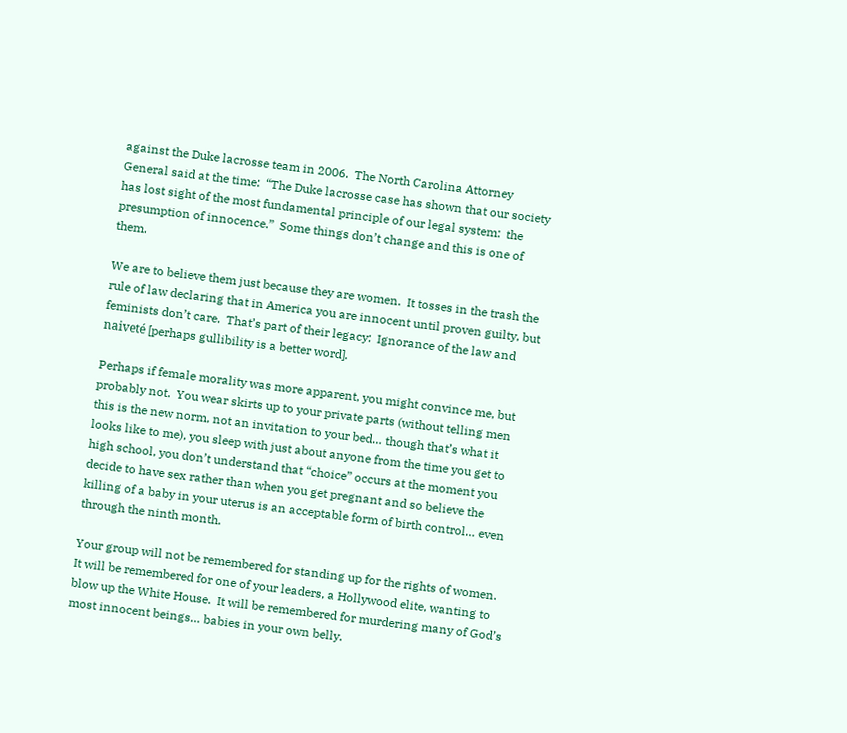against the Duke lacrosse team in 2006.  The North Carolina Attorney General said at the time:  “The Duke lacrosse case has shown that our society has lost sight of the most fundamental principle of our legal system:  the presumption of innocence.”  Some things don’t change and this is one of them.

We are to believe them just because they are women.  It tosses in the trash the rule of law declaring that in America you are innocent until proven guilty, but feminists don’t care.  That’s part of their legacy:  Ignorance of the law and naiveté [perhaps gullibility is a better word].

Perhaps if female morality was more apparent, you might convince me, but probably not.  You wear skirts up to your private parts (without telling men this is the new norm, not an invitation to your bed… though that’s what it looks like to me), you sleep with just about anyone from the time you get to high school, you don’t understand that “choice” occurs at the moment you decide to have sex rather than when you get pregnant and so believe the killing of a baby in your uterus is an acceptable form of birth control… even through the ninth month.

Your group will not be remembered for standing up for the rights of women.  It will be remembered for one of your leaders, a Hollywood elite, wanting to blow up the White House.  It will be remembered for murdering many of God’s most innocent beings… babies in your own belly.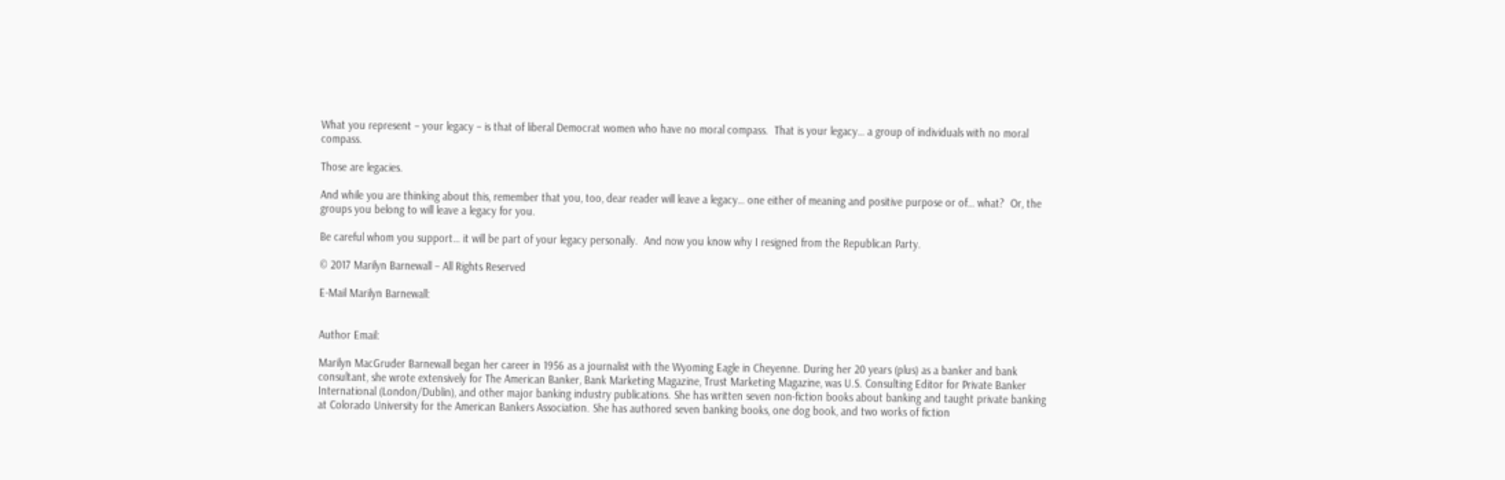What you represent – your legacy – is that of liberal Democrat women who have no moral compass.  That is your legacy… a group of individuals with no moral compass.

Those are legacies.

And while you are thinking about this, remember that you, too, dear reader will leave a legacy… one either of meaning and positive purpose or of… what?  Or, the groups you belong to will leave a legacy for you.

Be careful whom you support… it will be part of your legacy personally.  And now you know why I resigned from the Republican Party.

© 2017 Marilyn Barnewall – All Rights Reserved

E-Mail Marilyn Barnewall:


Author Email:

Marilyn MacGruder Barnewall began her career in 1956 as a journalist with the Wyoming Eagle in Cheyenne. During her 20 years (plus) as a banker and bank consultant, she wrote extensively for The American Banker, Bank Marketing Magazine, Trust Marketing Magazine, was U.S. Consulting Editor for Private Banker International (London/Dublin), and other major banking industry publications. She has written seven non-fiction books about banking and taught private banking at Colorado University for the American Bankers Association. She has authored seven banking books, one dog book, and two works of fiction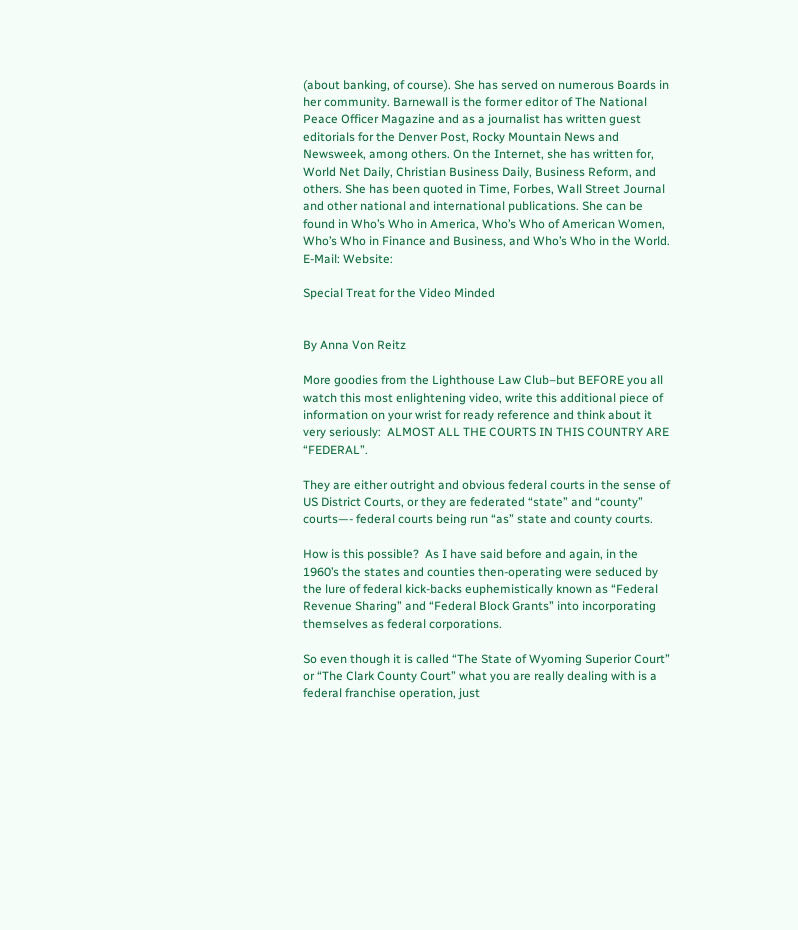(about banking, of course). She has served on numerous Boards in her community. Barnewall is the former editor of The National Peace Officer Magazine and as a journalist has written guest editorials for the Denver Post, Rocky Mountain News and Newsweek, among others. On the Internet, she has written for, World Net Daily, Christian Business Daily, Business Reform, and others. She has been quoted in Time, Forbes, Wall Street Journal and other national and international publications. She can be found in Who’s Who in America, Who’s Who of American Women, Who’s Who in Finance and Business, and Who’s Who in the World. E-Mail: Website:

Special Treat for the Video Minded


By Anna Von Reitz

More goodies from the Lighthouse Law Club–but BEFORE you all watch this most enlightening video, write this additional piece of information on your wrist for ready reference and think about it very seriously:  ALMOST ALL THE COURTS IN THIS COUNTRY ARE “FEDERAL”.

They are either outright and obvious federal courts in the sense of US District Courts, or they are federated “state” and “county” courts—- federal courts being run “as” state and county courts.

How is this possible?  As I have said before and again, in the 1960’s the states and counties then-operating were seduced by the lure of federal kick-backs euphemistically known as “Federal Revenue Sharing” and “Federal Block Grants” into incorporating themselves as federal corporations.

So even though it is called “The State of Wyoming Superior Court” or “The Clark County Court” what you are really dealing with is a federal franchise operation, just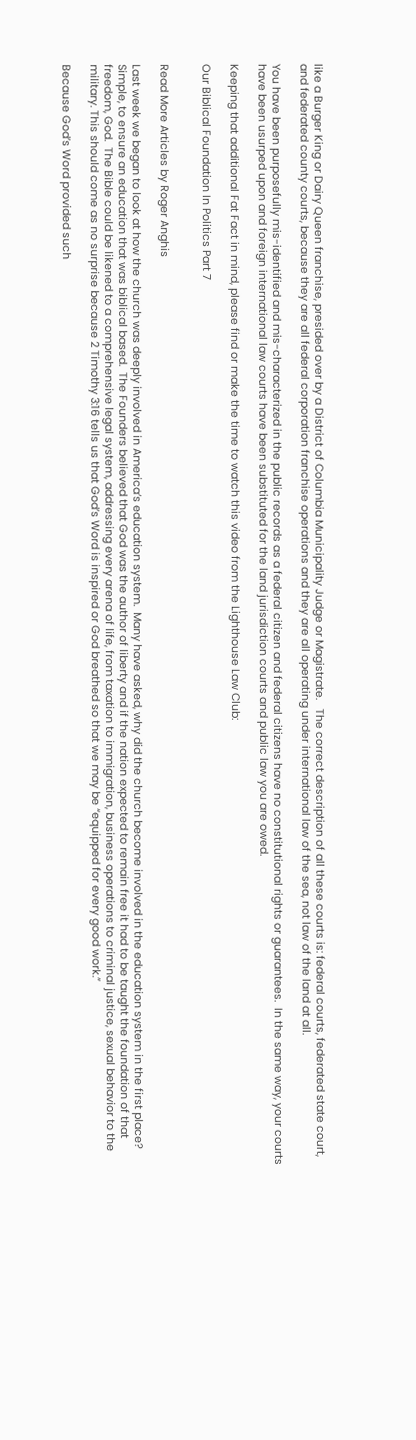like a Burger King or Dairy Queen franchise, presided over by a District of Columbia Municipality Judge or Magistrate.   The correct description of all these courts is: federal courts, federated state court, and federated county courts, because they are all federal corporation franchise operations and they are all operating under international law of the sea, not law of the land at all.

You have been purposefully mis-identified and mis-characterized in the public records as a federal citizen and federal citizens have no constitutional rights or guarantees.  In the same way, your courts have been usurped upon and foreign international law courts have been substituted for the land jurisdiction courts and public law you are owed.

Keeping that additional Fat Fact in mind, please find or make the time to watch this video from the Lighthouse Law Club:

Our Biblical Foundation In Politics Part 7


Read More Articles by Roger Anghis

Last week we began to look at how the church was deeply involved in America’s education system.  Many have asked, why did the church become involved in the education system in the first place?  Simple, to ensure an education that was biblical based.  The Founders believed that God was the author of liberty and if the nation expected to remain free it had to be taught the foundation of that freedom, God.  The Bible could be likened to a comprehensive legal system, addressing every arena of life, from taxation to immigration, business operations to criminal justice, sexual behavior to the military. This should come as no surprise because 2 Timothy 3:16 tells us that God’s Word is inspired or God breathed so that we may be “equipped for every good work.”

Because God’s Word provided such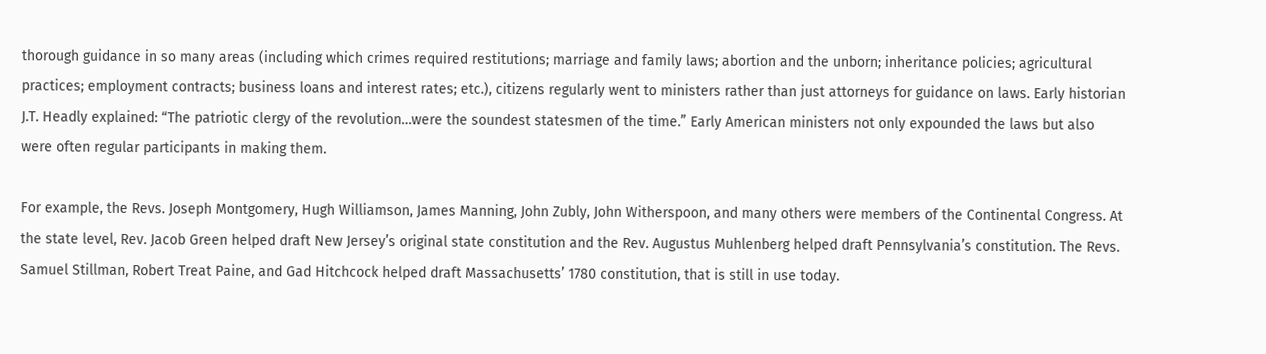thorough guidance in so many areas (including which crimes required restitutions; marriage and family laws; abortion and the unborn; inheritance policies; agricultural practices; employment contracts; business loans and interest rates; etc.), citizens regularly went to ministers rather than just attorneys for guidance on laws. Early historian J.T. Headly explained: “The patriotic clergy of the revolution…were the soundest statesmen of the time.” Early American ministers not only expounded the laws but also were often regular participants in making them.

For example, the Revs. Joseph Montgomery, Hugh Williamson, James Manning, John Zubly, John Witherspoon, and many others were members of the Continental Congress. At the state level, Rev. Jacob Green helped draft New Jersey’s original state constitution and the Rev. Augustus Muhlenberg helped draft Pennsylvania’s constitution. The Revs. Samuel Stillman, Robert Treat Paine, and Gad Hitchcock helped draft Massachusetts’ 1780 constitution, that is still in use today.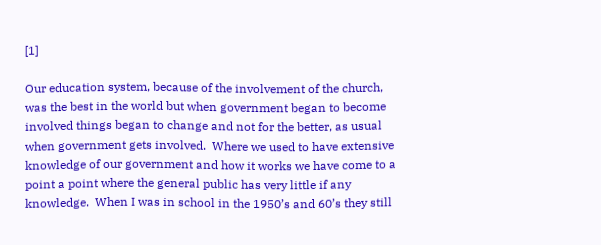[1]

Our education system, because of the involvement of the church, was the best in the world but when government began to become involved things began to change and not for the better, as usual when government gets involved.  Where we used to have extensive knowledge of our government and how it works we have come to a point a point where the general public has very little if any knowledge.  When I was in school in the 1950’s and 60’s they still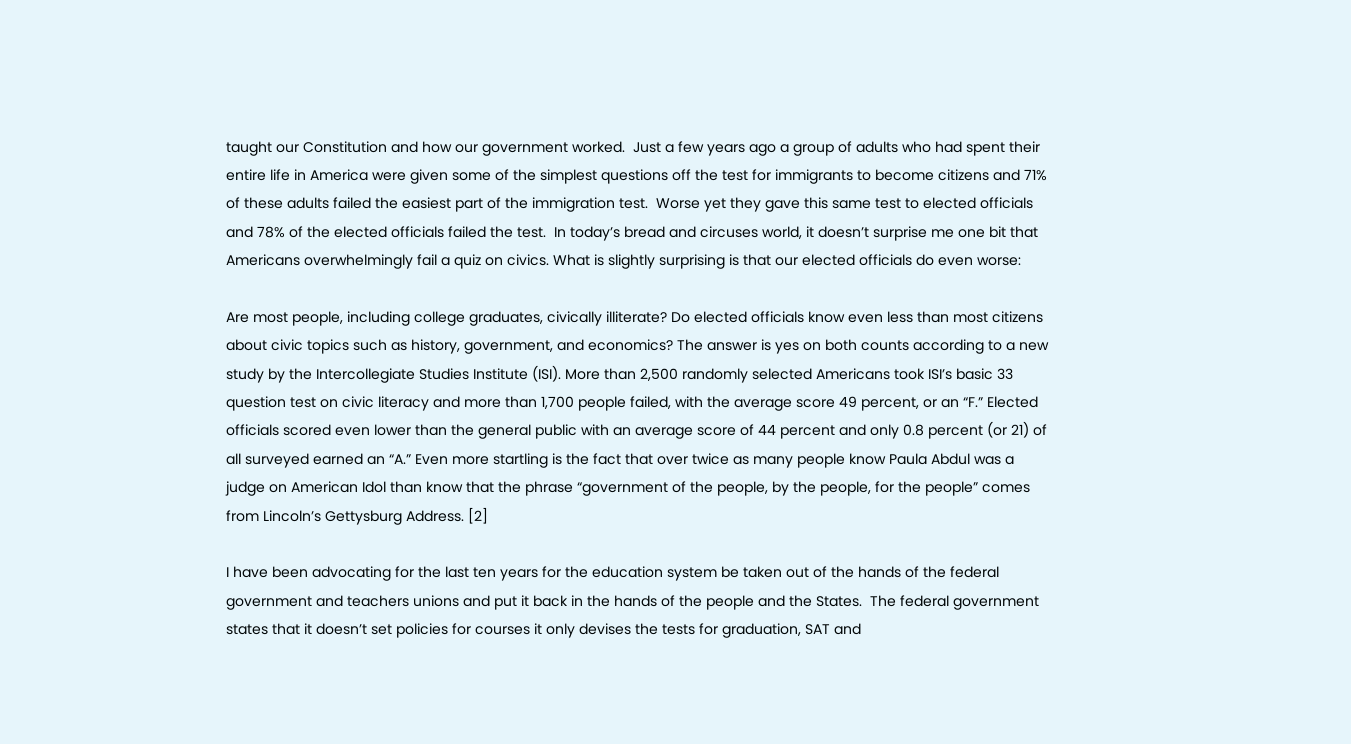taught our Constitution and how our government worked.  Just a few years ago a group of adults who had spent their entire life in America were given some of the simplest questions off the test for immigrants to become citizens and 71% of these adults failed the easiest part of the immigration test.  Worse yet they gave this same test to elected officials and 78% of the elected officials failed the test.  In today’s bread and circuses world, it doesn’t surprise me one bit that Americans overwhelmingly fail a quiz on civics. What is slightly surprising is that our elected officials do even worse:

Are most people, including college graduates, civically illiterate? Do elected officials know even less than most citizens about civic topics such as history, government, and economics? The answer is yes on both counts according to a new study by the Intercollegiate Studies Institute (ISI). More than 2,500 randomly selected Americans took ISI’s basic 33 question test on civic literacy and more than 1,700 people failed, with the average score 49 percent, or an “F.” Elected officials scored even lower than the general public with an average score of 44 percent and only 0.8 percent (or 21) of all surveyed earned an “A.” Even more startling is the fact that over twice as many people know Paula Abdul was a judge on American Idol than know that the phrase “government of the people, by the people, for the people” comes from Lincoln’s Gettysburg Address. [2]

I have been advocating for the last ten years for the education system be taken out of the hands of the federal government and teachers unions and put it back in the hands of the people and the States.  The federal government states that it doesn’t set policies for courses it only devises the tests for graduation, SAT and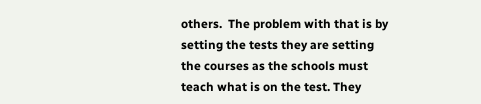others.  The problem with that is by setting the tests they are setting the courses as the schools must teach what is on the test. They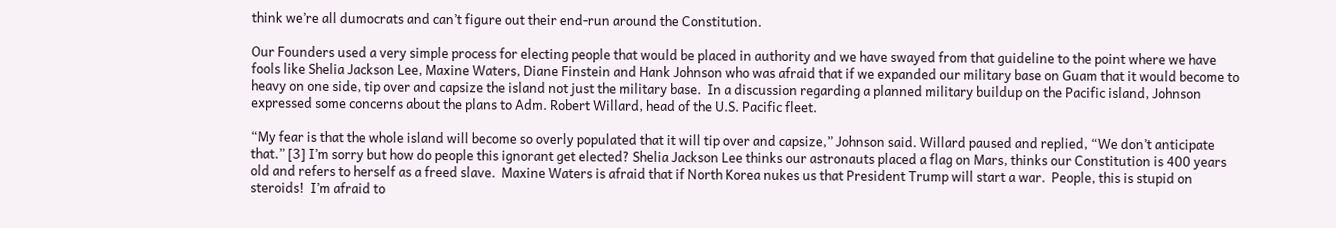think we’re all dumocrats and can’t figure out their end-run around the Constitution.

Our Founders used a very simple process for electing people that would be placed in authority and we have swayed from that guideline to the point where we have fools like Shelia Jackson Lee, Maxine Waters, Diane Finstein and Hank Johnson who was afraid that if we expanded our military base on Guam that it would become to heavy on one side, tip over and capsize the island not just the military base.  In a discussion regarding a planned military buildup on the Pacific island, Johnson expressed some concerns about the plans to Adm. Robert Willard, head of the U.S. Pacific fleet.

“My fear is that the whole island will become so overly populated that it will tip over and capsize,” Johnson said. Willard paused and replied, “We don’t anticipate that.” [3] I’m sorry but how do people this ignorant get elected? Shelia Jackson Lee thinks our astronauts placed a flag on Mars, thinks our Constitution is 400 years old and refers to herself as a freed slave.  Maxine Waters is afraid that if North Korea nukes us that President Trump will start a war.  People, this is stupid on steroids!  I’m afraid to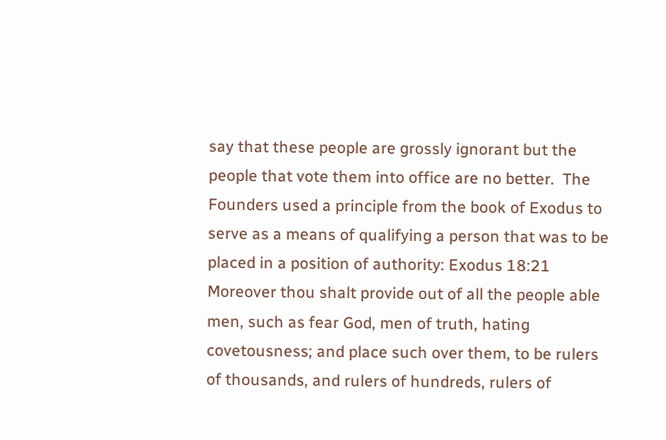say that these people are grossly ignorant but the people that vote them into office are no better.  The Founders used a principle from the book of Exodus to serve as a means of qualifying a person that was to be placed in a position of authority: Exodus 18:21  Moreover thou shalt provide out of all the people able men, such as fear God, men of truth, hating covetousness; and place such over them, to be rulers of thousands, and rulers of hundreds, rulers of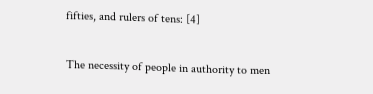fifties, and rulers of tens: [4]

The necessity of people in authority to men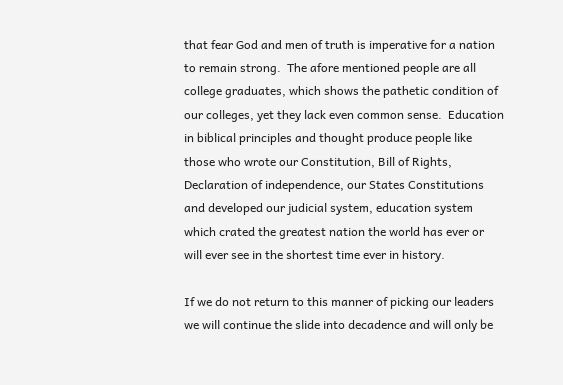that fear God and men of truth is imperative for a nation to remain strong.  The afore mentioned people are all college graduates, which shows the pathetic condition of our colleges, yet they lack even common sense.  Education in biblical principles and thought produce people like those who wrote our Constitution, Bill of Rights, Declaration of independence, our States Constitutions and developed our judicial system, education system which crated the greatest nation the world has ever or will ever see in the shortest time ever in history.

If we do not return to this manner of picking our leaders we will continue the slide into decadence and will only be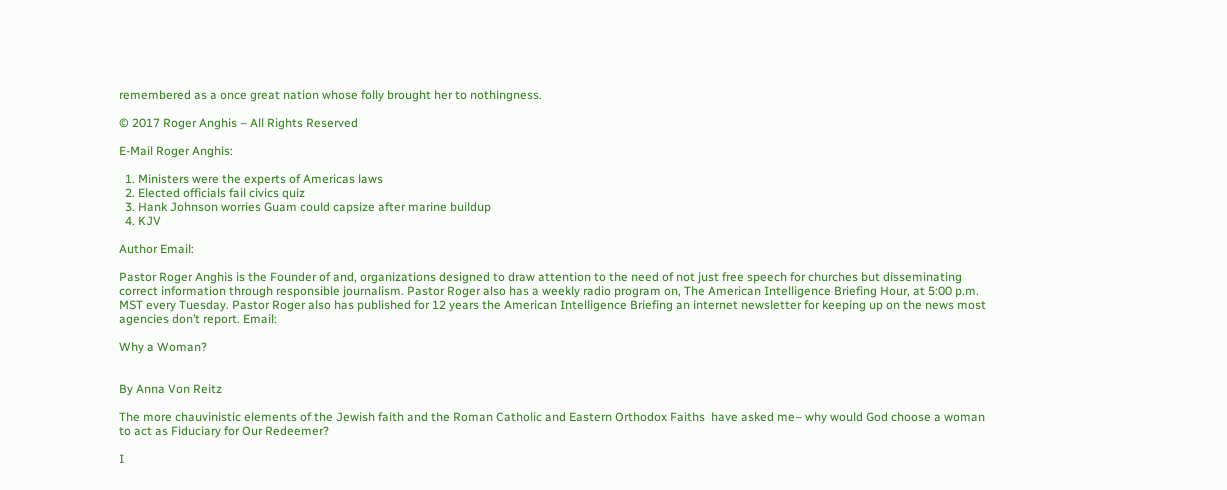remembered as a once great nation whose folly brought her to nothingness.

© 2017 Roger Anghis – All Rights Reserved

E-Mail Roger Anghis:

  1. Ministers were the experts of Americas laws
  2. Elected officials fail civics quiz
  3. Hank Johnson worries Guam could capsize after marine buildup
  4. KJV

Author Email:

Pastor Roger Anghis is the Founder of and, organizations designed to draw attention to the need of not just free speech for churches but disseminating correct information through responsible journalism. Pastor Roger also has a weekly radio program on, The American Intelligence Briefing Hour, at 5:00 p.m. MST every Tuesday. Pastor Roger also has published for 12 years the American Intelligence Briefing an internet newsletter for keeping up on the news most agencies don’t report. Email:

Why a Woman?


By Anna Von Reitz

The more chauvinistic elements of the Jewish faith and the Roman Catholic and Eastern Orthodox Faiths  have asked me– why would God choose a woman to act as Fiduciary for Our Redeemer?

I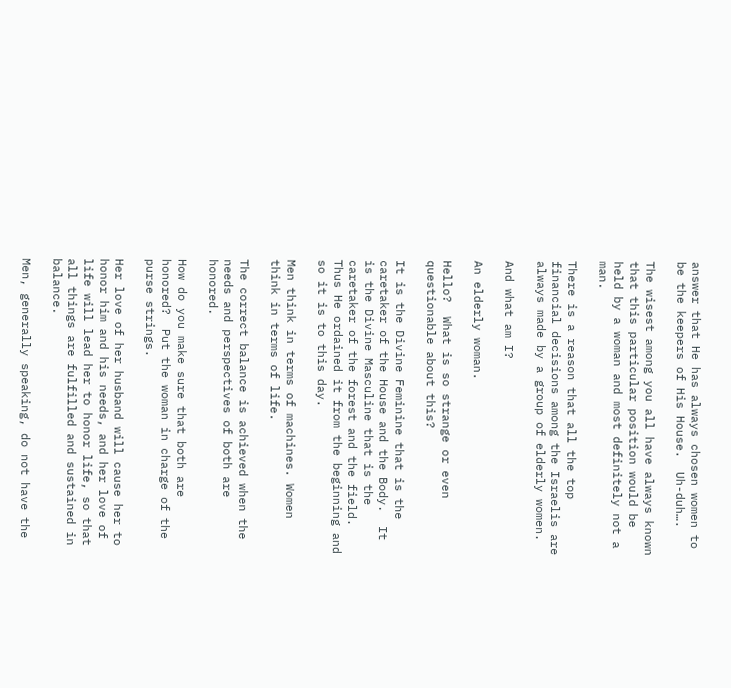answer that He has always chosen women to be the keepers of His House.  Uh-duh….

The wisest among you all have always known that this particular position would be held by a woman and most definitely not a man.

There is a reason that all the top financial decisions among the Israelis are always made by a group of elderly women.

And what am I?

An elderly woman.

Hello?  What is so strange or even questionable about this?

It is the Divine Feminine that is the caretaker of the House and the Body.  It is the Divine Masculine that is the caretaker of the forest and the field.  Thus He ordained it from the beginning and so it is to this day.

Men think in terms of machines. Women think in terms of life.

The correct balance is achieved when the needs and perspectives of both are honored.

How do you make sure that both are honored?  Put the woman in charge of the purse strings.

Her love of her husband will cause her to honor him and his needs, and her love of life will lead her to honor life, so that all things are fulfilled and sustained in balance.

Men, generally speaking, do not have the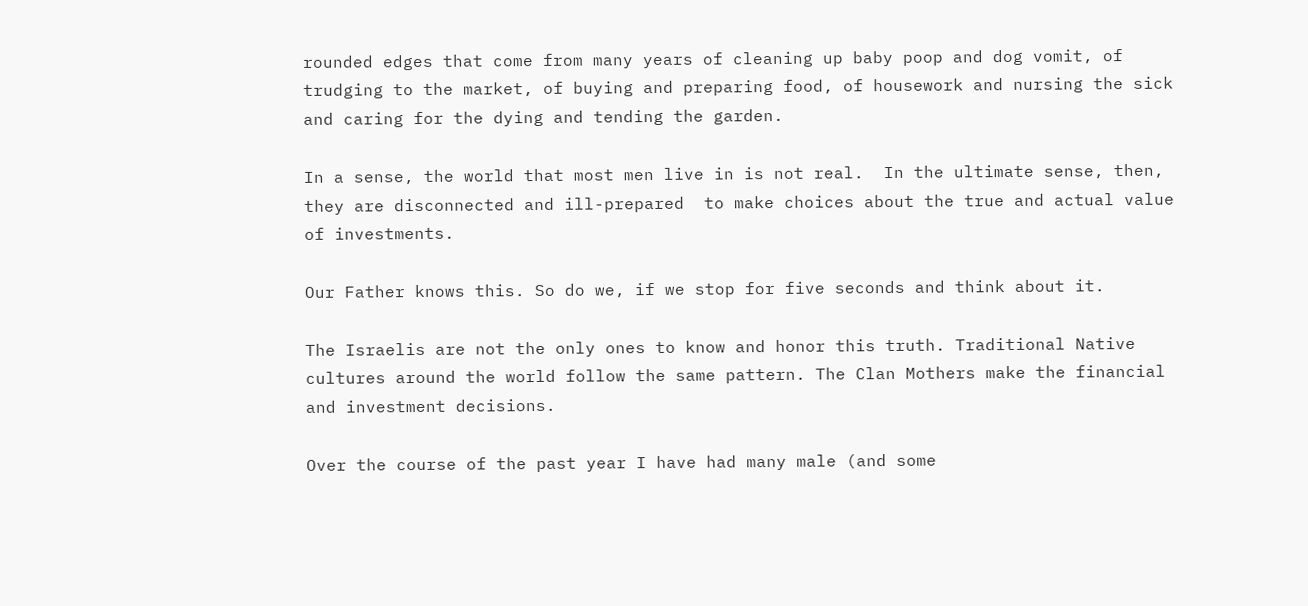rounded edges that come from many years of cleaning up baby poop and dog vomit, of trudging to the market, of buying and preparing food, of housework and nursing the sick and caring for the dying and tending the garden.

In a sense, the world that most men live in is not real.  In the ultimate sense, then, they are disconnected and ill-prepared  to make choices about the true and actual value of investments.

Our Father knows this. So do we, if we stop for five seconds and think about it.

The Israelis are not the only ones to know and honor this truth. Traditional Native cultures around the world follow the same pattern. The Clan Mothers make the financial and investment decisions.

Over the course of the past year I have had many male (and some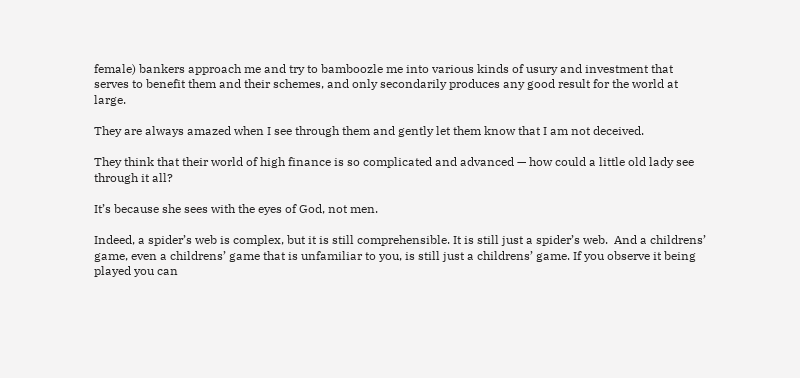female) bankers approach me and try to bamboozle me into various kinds of usury and investment that serves to benefit them and their schemes, and only secondarily produces any good result for the world at large.

They are always amazed when I see through them and gently let them know that I am not deceived.

They think that their world of high finance is so complicated and advanced — how could a little old lady see through it all?

It’s because she sees with the eyes of God, not men.

Indeed, a spider’s web is complex, but it is still comprehensible. It is still just a spider’s web.  And a childrens’ game, even a childrens’ game that is unfamiliar to you, is still just a childrens’ game. If you observe it being played you can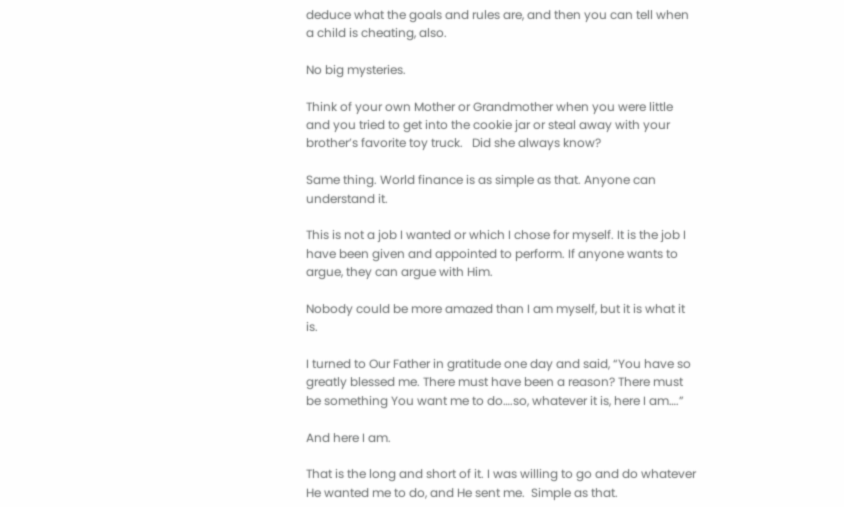deduce what the goals and rules are, and then you can tell when a child is cheating, also.

No big mysteries.

Think of your own Mother or Grandmother when you were little and you tried to get into the cookie jar or steal away with your brother’s favorite toy truck.   Did she always know?

Same thing. World finance is as simple as that. Anyone can understand it.

This is not a job I wanted or which I chose for myself. It is the job I have been given and appointed to perform. If anyone wants to argue, they can argue with Him.

Nobody could be more amazed than I am myself, but it is what it is.

I turned to Our Father in gratitude one day and said, “You have so greatly blessed me. There must have been a reason? There must be something You want me to do….so, whatever it is, here I am….”

And here I am.

That is the long and short of it. I was willing to go and do whatever He wanted me to do, and He sent me.  Simple as that.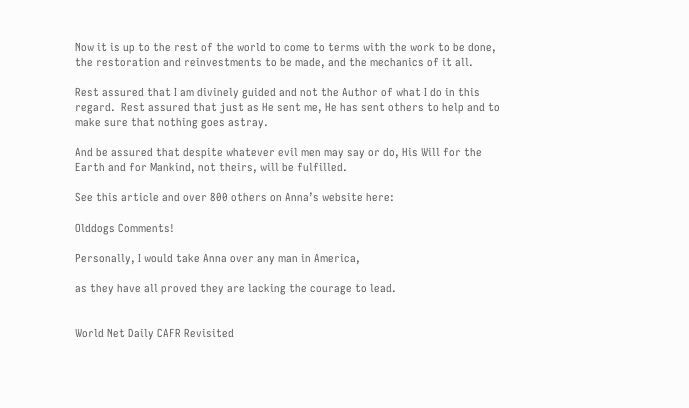Now it is up to the rest of the world to come to terms with the work to be done, the restoration and reinvestments to be made, and the mechanics of it all.

Rest assured that I am divinely guided and not the Author of what I do in this regard.  Rest assured that just as He sent me, He has sent others to help and to make sure that nothing goes astray.

And be assured that despite whatever evil men may say or do, His Will for the Earth and for Mankind, not theirs, will be fulfilled.

See this article and over 800 others on Anna’s website here:

Olddogs Comments!

Personally, I would take Anna over any man in America,

as they have all proved they are lacking the courage to lead.


World Net Daily CAFR Revisited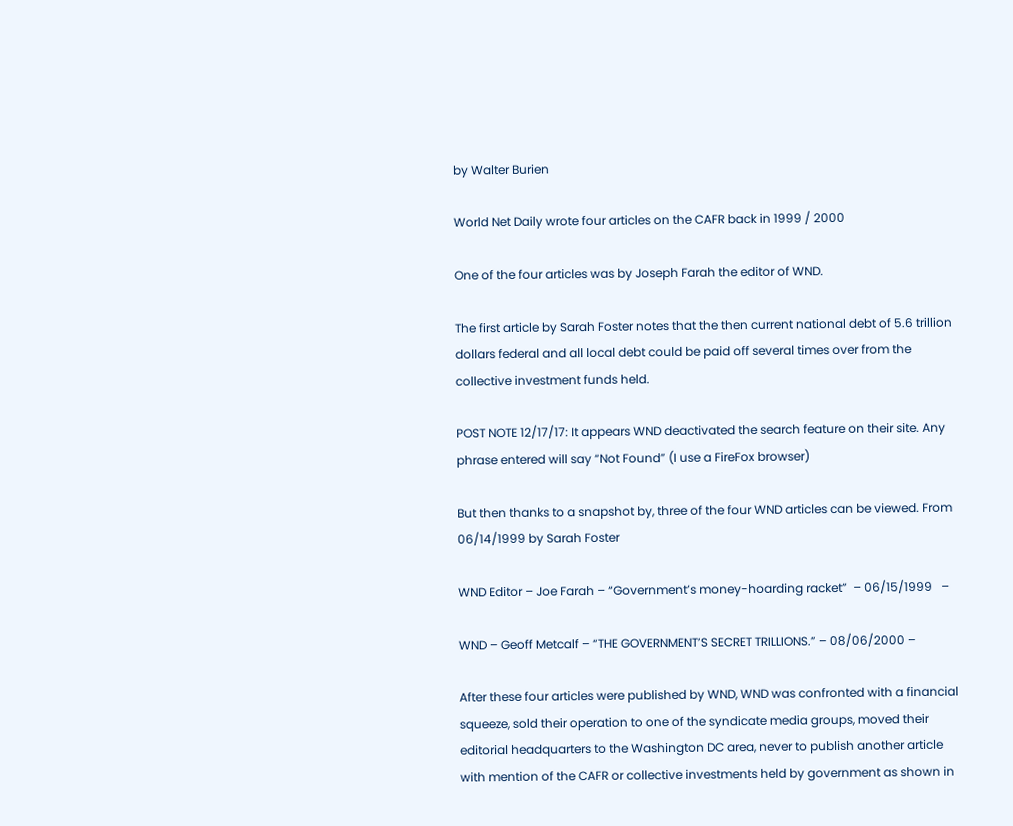by Walter Burien

World Net Daily wrote four articles on the CAFR back in 1999 / 2000

One of the four articles was by Joseph Farah the editor of WND.

The first article by Sarah Foster notes that the then current national debt of 5.6 trillion dollars federal and all local debt could be paid off several times over from the collective investment funds held.

POST NOTE 12/17/17: It appears WND deactivated the search feature on their site. Any phrase entered will say “Not Found” (I use a FireFox browser)

But then thanks to a snapshot by, three of the four WND articles can be viewed. From 06/14/1999 by Sarah Foster

WND Editor – Joe Farah – “Government’s money-hoarding racket”  – 06/15/1999   –

WND – Geoff Metcalf – “THE GOVERNMENT’S SECRET TRILLIONS.” – 08/06/2000 –

After these four articles were published by WND, WND was confronted with a financial squeeze, sold their operation to one of the syndicate media groups, moved their editorial headquarters to the Washington DC area, never to publish another article with mention of the CAFR or collective investments held by government as shown in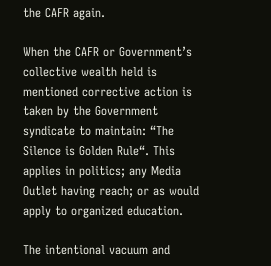the CAFR again.

When the CAFR or Government’s collective wealth held is mentioned corrective action is taken by the Government syndicate to maintain: “The Silence is Golden Rule“. This applies in politics; any Media Outlet having reach; or as would apply to organized education.

The intentional vacuum and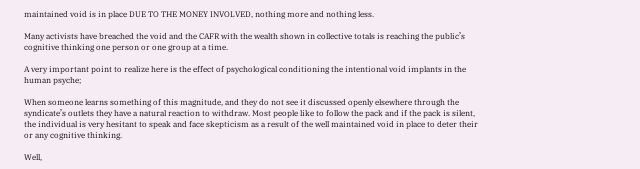maintained void is in place DUE TO THE MONEY INVOLVED, nothing more and nothing less.

Many activists have breached the void and the CAFR with the wealth shown in collective totals is reaching the public’s cognitive thinking one person or one group at a time.

A very important point to realize here is the effect of psychological conditioning the intentional void implants in the human psyche;

When someone learns something of this magnitude, and they do not see it discussed openly elsewhere through the syndicate’s outlets they have a natural reaction to withdraw. Most people like to follow the pack and if the pack is silent, the individual is very hesitant to speak and face skepticism as a result of the well maintained void in place to deter their or any cognitive thinking.

Well,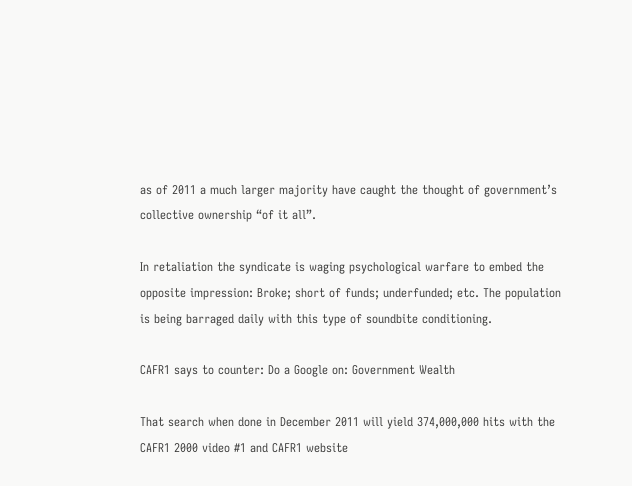as of 2011 a much larger majority have caught the thought of government’s collective ownership “of it all”.

In retaliation the syndicate is waging psychological warfare to embed the opposite impression: Broke; short of funds; underfunded; etc. The population is being barraged daily with this type of soundbite conditioning.

CAFR1 says to counter: Do a Google on: Government Wealth

That search when done in December 2011 will yield 374,000,000 hits with the CAFR1 2000 video #1 and CAFR1 website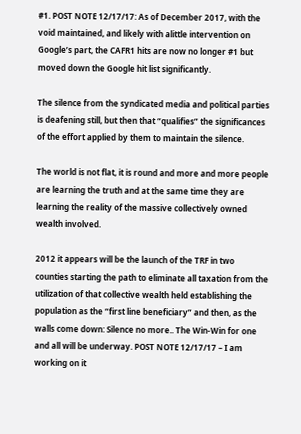#1. POST NOTE 12/17/17: As of December 2017, with the void maintained, and likely with alittle intervention on Google’s part, the CAFR1 hits are now no longer #1 but moved down the Google hit list significantly.

The silence from the syndicated media and political parties is deafening still, but then that “qualifies” the significances of the effort applied by them to maintain the silence.

The world is not flat, it is round and more and more people are learning the truth and at the same time they are learning the reality of the massive collectively owned wealth involved.

2012 it appears will be the launch of the TRF in two counties starting the path to eliminate all taxation from the utilization of that collective wealth held establishing the population as the “first line beneficiary” and then, as the walls come down: Silence no more.. The Win-Win for one and all will be underway. POST NOTE 12/17/17 – I am working on it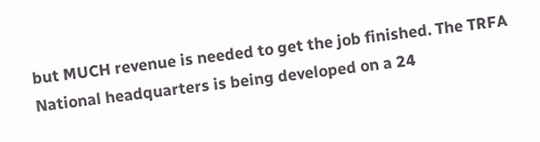but MUCH revenue is needed to get the job finished. The TRFA National headquarters is being developed on a 24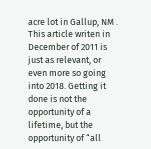acre lot in Gallup, NM . This article writen in December of 2011 is just as relevant, or even more so going into 2018. Getting it done is not the opportunity of a lifetime, but the opportunity of “all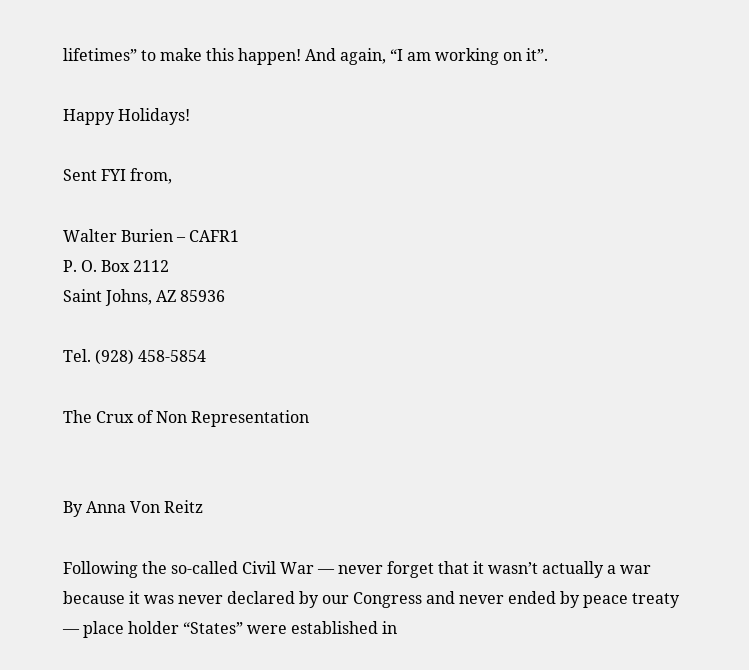lifetimes” to make this happen! And again, “I am working on it”.

Happy Holidays!

Sent FYI from,

Walter Burien – CAFR1
P. O. Box 2112
Saint Johns, AZ 85936

Tel. (928) 458-5854

The Crux of Non Representation


By Anna Von Reitz

Following the so-called Civil War — never forget that it wasn’t actually a war because it was never declared by our Congress and never ended by peace treaty — place holder “States” were established in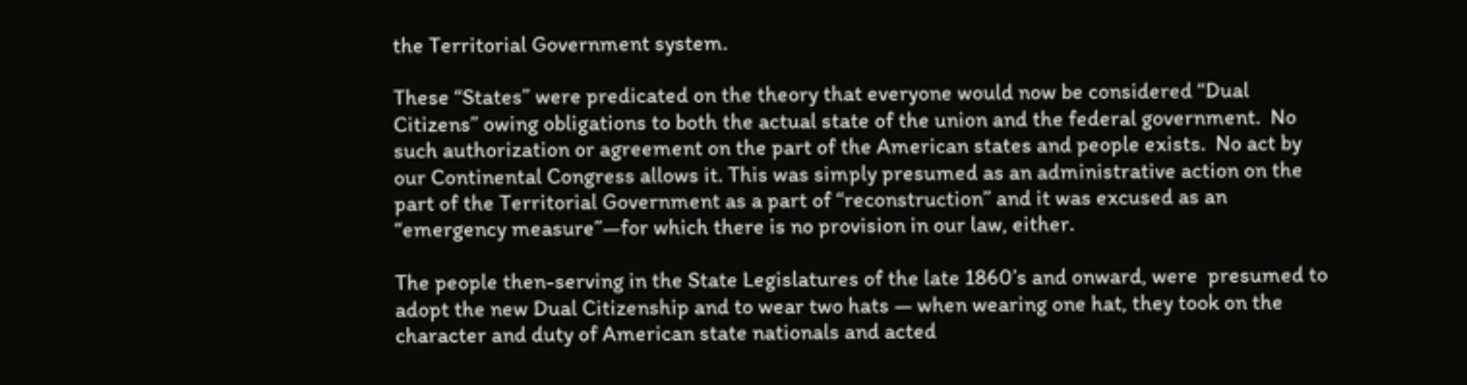the Territorial Government system.

These “States” were predicated on the theory that everyone would now be considered “Dual Citizens” owing obligations to both the actual state of the union and the federal government.  No such authorization or agreement on the part of the American states and people exists.  No act by our Continental Congress allows it. This was simply presumed as an administrative action on the part of the Territorial Government as a part of “reconstruction” and it was excused as an “emergency measure”—for which there is no provision in our law, either.

The people then-serving in the State Legislatures of the late 1860’s and onward, were  presumed to adopt the new Dual Citizenship and to wear two hats — when wearing one hat, they took on the character and duty of American state nationals and acted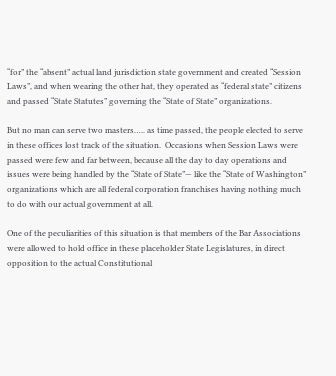“for” the “absent” actual land jurisdiction state government and created “Session Laws”, and when wearing the other hat, they operated as “federal state” citizens and passed “State Statutes” governing the “State of State” organizations.

But no man can serve two masters….. as time passed, the people elected to serve in these offices lost track of the situation.  Occasions when Session Laws were passed were few and far between, because all the day to day operations and issues were being handled by the “State of State”— like the “State of Washington” organizations which are all federal corporation franchises having nothing much to do with our actual government at all.

One of the peculiarities of this situation is that members of the Bar Associations were allowed to hold office in these placeholder State Legislatures, in direct opposition to the actual Constitutional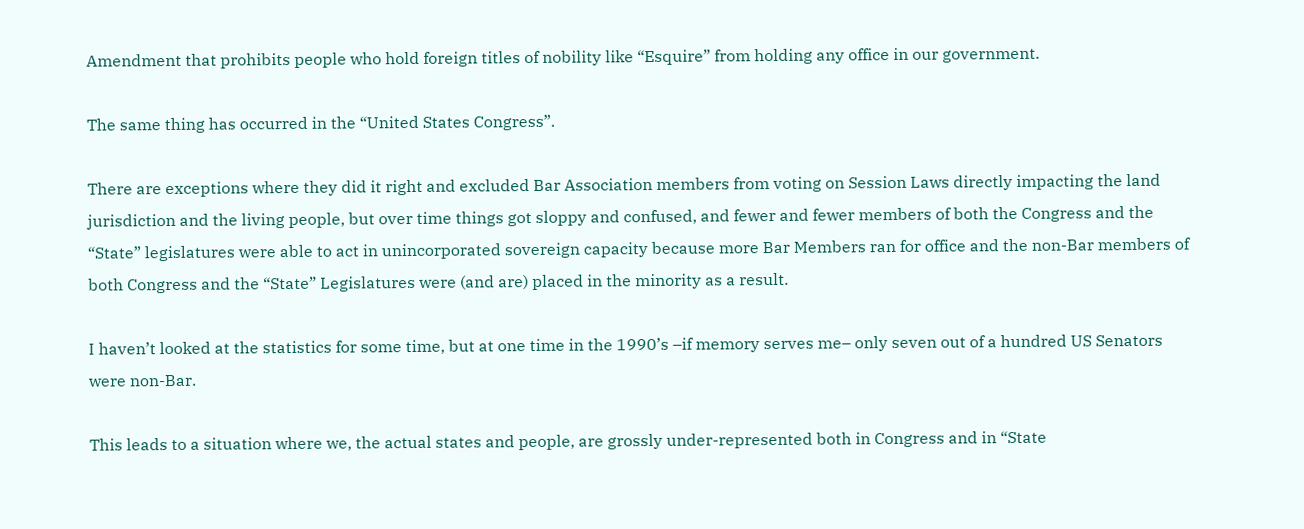Amendment that prohibits people who hold foreign titles of nobility like “Esquire” from holding any office in our government.

The same thing has occurred in the “United States Congress”.

There are exceptions where they did it right and excluded Bar Association members from voting on Session Laws directly impacting the land jurisdiction and the living people, but over time things got sloppy and confused, and fewer and fewer members of both the Congress and the “State” legislatures were able to act in unincorporated sovereign capacity because more Bar Members ran for office and the non-Bar members of both Congress and the “State” Legislatures were (and are) placed in the minority as a result.

I haven’t looked at the statistics for some time, but at one time in the 1990’s –if memory serves me– only seven out of a hundred US Senators were non-Bar.

This leads to a situation where we, the actual states and people, are grossly under-represented both in Congress and in “State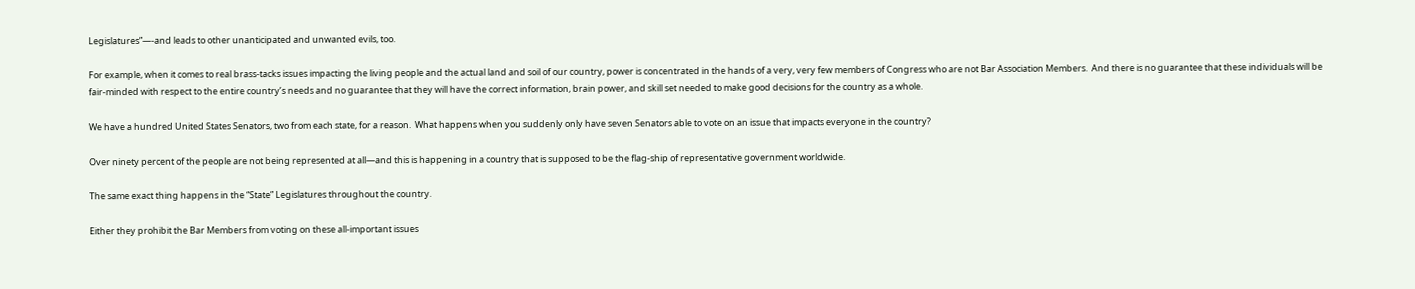Legislatures”—-and leads to other unanticipated and unwanted evils, too.

For example, when it comes to real brass-tacks issues impacting the living people and the actual land and soil of our country, power is concentrated in the hands of a very, very few members of Congress who are not Bar Association Members.  And there is no guarantee that these individuals will be fair-minded with respect to the entire country’s needs and no guarantee that they will have the correct information, brain power, and skill set needed to make good decisions for the country as a whole.

We have a hundred United States Senators, two from each state, for a reason.  What happens when you suddenly only have seven Senators able to vote on an issue that impacts everyone in the country?

Over ninety percent of the people are not being represented at all—and this is happening in a country that is supposed to be the flag-ship of representative government worldwide.

The same exact thing happens in the “State” Legislatures throughout the country.

Either they prohibit the Bar Members from voting on these all-important issues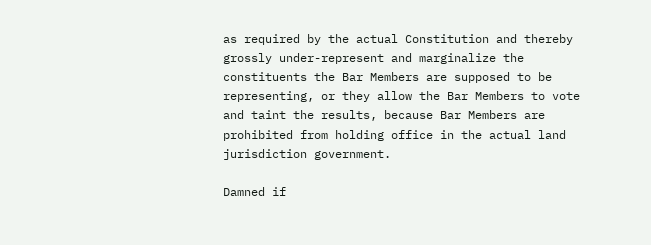as required by the actual Constitution and thereby grossly under-represent and marginalize the constituents the Bar Members are supposed to be representing, or they allow the Bar Members to vote and taint the results, because Bar Members are prohibited from holding office in the actual land jurisdiction government.

Damned if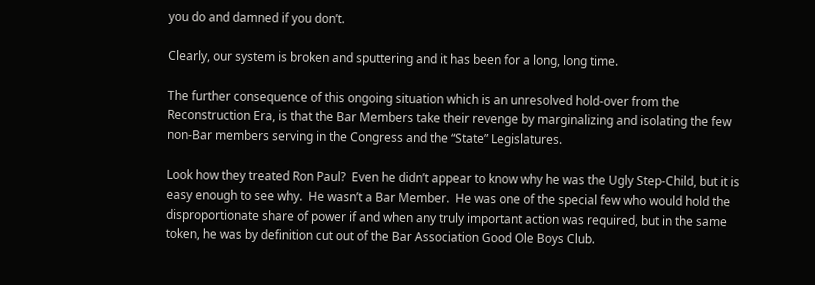you do and damned if you don’t.

Clearly, our system is broken and sputtering and it has been for a long, long time.

The further consequence of this ongoing situation which is an unresolved hold-over from the Reconstruction Era, is that the Bar Members take their revenge by marginalizing and isolating the few non-Bar members serving in the Congress and the “State” Legislatures.

Look how they treated Ron Paul?  Even he didn’t appear to know why he was the Ugly Step-Child, but it is easy enough to see why.  He wasn’t a Bar Member.  He was one of the special few who would hold the disproportionate share of power if and when any truly important action was required, but in the same token, he was by definition cut out of the Bar Association Good Ole Boys Club.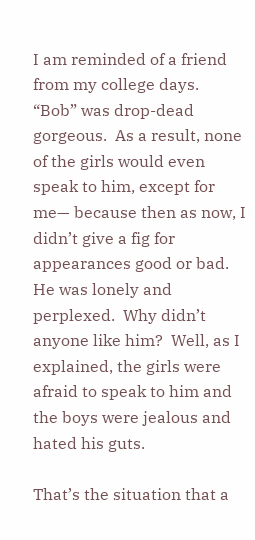I am reminded of a friend from my college days.  “Bob” was drop-dead gorgeous.  As a result, none of the girls would even speak to him, except for me— because then as now, I didn’t give a fig for appearances good or bad.  He was lonely and perplexed.  Why didn’t anyone like him?  Well, as I explained, the girls were afraid to speak to him and the boys were jealous and hated his guts.

That’s the situation that a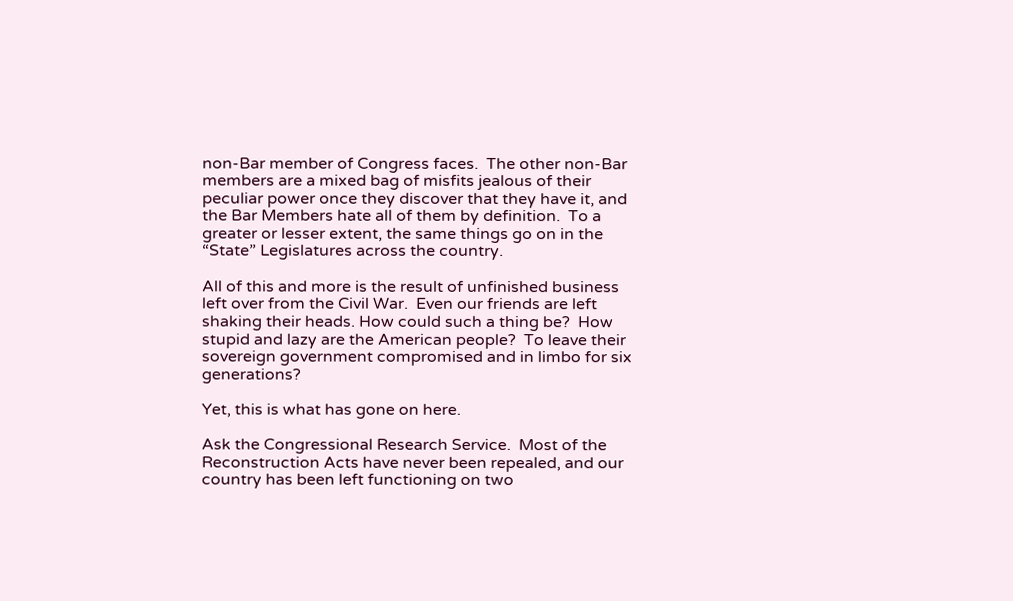non-Bar member of Congress faces.  The other non-Bar members are a mixed bag of misfits jealous of their peculiar power once they discover that they have it, and the Bar Members hate all of them by definition.  To a greater or lesser extent, the same things go on in the “State” Legislatures across the country.

All of this and more is the result of unfinished business left over from the Civil War.  Even our friends are left shaking their heads. How could such a thing be?  How stupid and lazy are the American people?  To leave their sovereign government compromised and in limbo for six generations?

Yet, this is what has gone on here.

Ask the Congressional Research Service.  Most of the Reconstruction Acts have never been repealed, and our country has been left functioning on two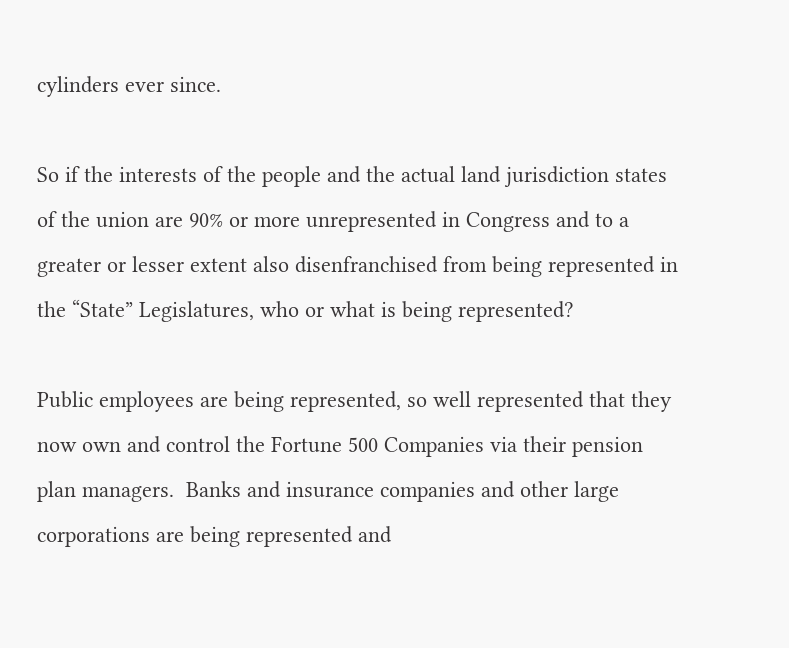cylinders ever since.

So if the interests of the people and the actual land jurisdiction states of the union are 90% or more unrepresented in Congress and to a greater or lesser extent also disenfranchised from being represented in the “State” Legislatures, who or what is being represented?

Public employees are being represented, so well represented that they now own and control the Fortune 500 Companies via their pension plan managers.  Banks and insurance companies and other large corporations are being represented and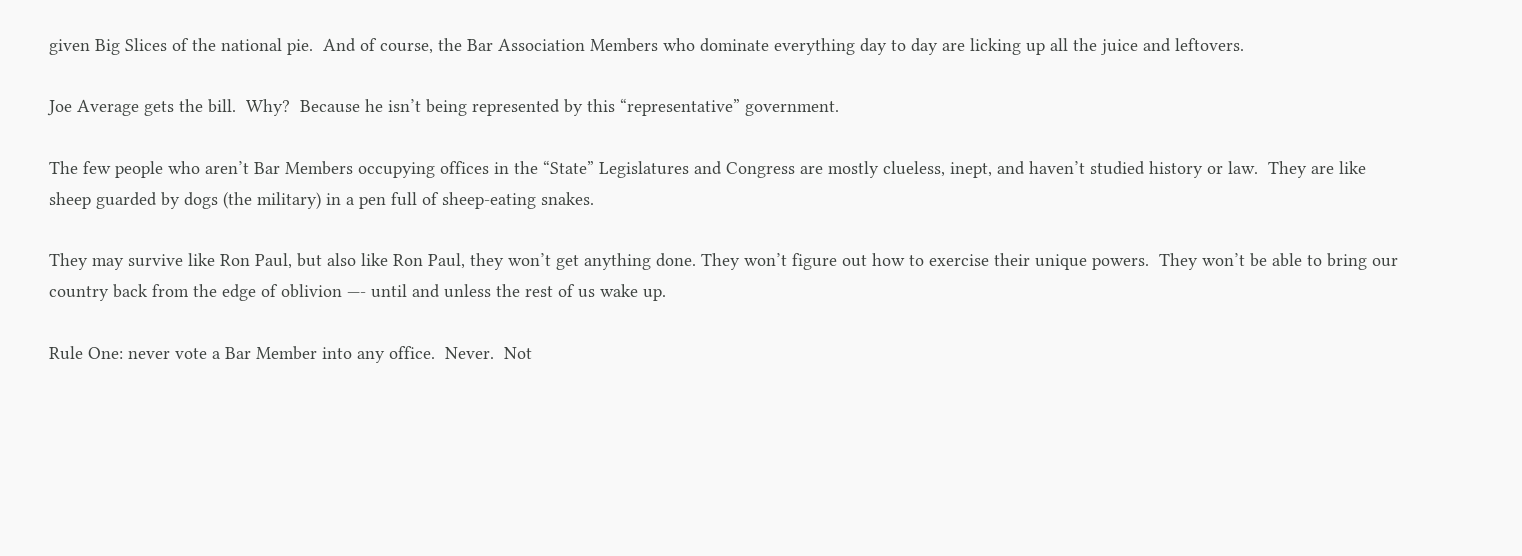given Big Slices of the national pie.  And of course, the Bar Association Members who dominate everything day to day are licking up all the juice and leftovers.

Joe Average gets the bill.  Why?  Because he isn’t being represented by this “representative” government.

The few people who aren’t Bar Members occupying offices in the “State” Legislatures and Congress are mostly clueless, inept, and haven’t studied history or law.  They are like sheep guarded by dogs (the military) in a pen full of sheep-eating snakes.

They may survive like Ron Paul, but also like Ron Paul, they won’t get anything done. They won’t figure out how to exercise their unique powers.  They won’t be able to bring our country back from the edge of oblivion —- until and unless the rest of us wake up.

Rule One: never vote a Bar Member into any office.  Never.  Not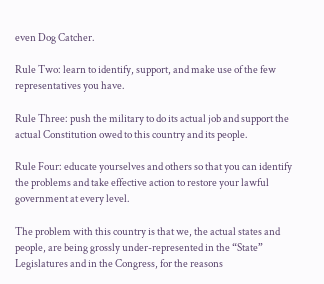even Dog Catcher.

Rule Two: learn to identify, support, and make use of the few representatives you have.

Rule Three: push the military to do its actual job and support the actual Constitution owed to this country and its people.

Rule Four: educate yourselves and others so that you can identify the problems and take effective action to restore your lawful government at every level.

The problem with this country is that we, the actual states and people, are being grossly under-represented in the “State” Legislatures and in the Congress, for the reasons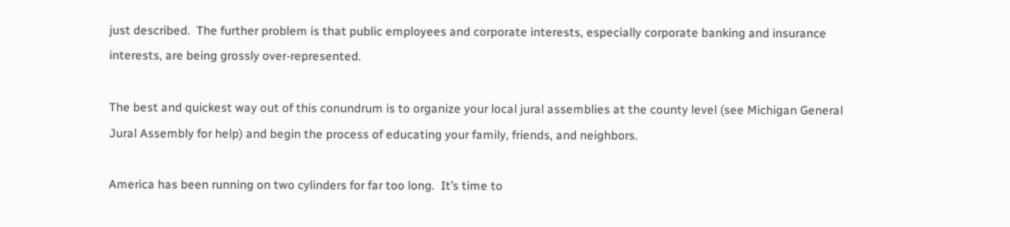just described.  The further problem is that public employees and corporate interests, especially corporate banking and insurance interests, are being grossly over-represented.

The best and quickest way out of this conundrum is to organize your local jural assemblies at the county level (see Michigan General Jural Assembly for help) and begin the process of educating your family, friends, and neighbors.

America has been running on two cylinders for far too long.  It’s time to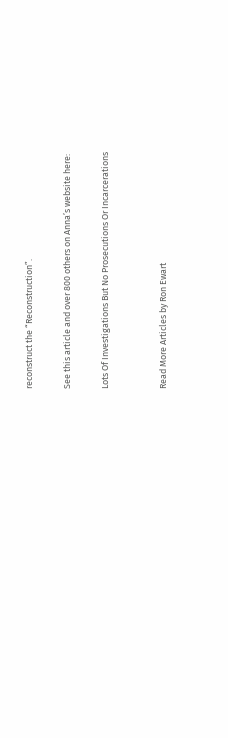reconstruct the “Reconstruction”.

See this article and over 800 others on Anna’s website here:

Lots Of Investigations But No Prosecutions Or Incarcerations


Read More Articles by Ron Ewart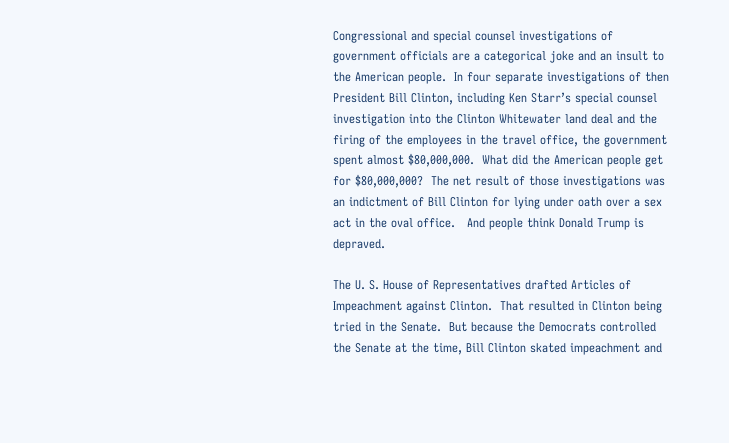Congressional and special counsel investigations of government officials are a categorical joke and an insult to the American people.  In four separate investigations of then President Bill Clinton, including Ken Starr’s special counsel investigation into the Clinton Whitewater land deal and the firing of the employees in the travel office, the government spent almost $80,000,000.  What did the American people get for $80,000,000?  The net result of those investigations was an indictment of Bill Clinton for lying under oath over a sex act in the oval office.   And people think Donald Trump is depraved.

The U. S. House of Representatives drafted Articles of Impeachment against Clinton.  That resulted in Clinton being tried in the Senate.  But because the Democrats controlled the Senate at the time, Bill Clinton skated impeachment and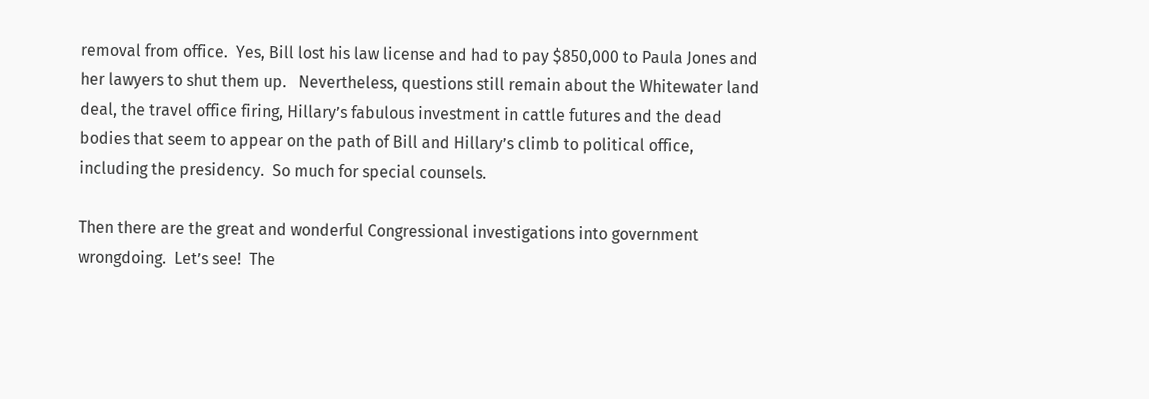removal from office.  Yes, Bill lost his law license and had to pay $850,000 to Paula Jones and her lawyers to shut them up.   Nevertheless, questions still remain about the Whitewater land deal, the travel office firing, Hillary’s fabulous investment in cattle futures and the dead bodies that seem to appear on the path of Bill and Hillary’s climb to political office, including the presidency.  So much for special counsels.

Then there are the great and wonderful Congressional investigations into government wrongdoing.  Let’s see!  The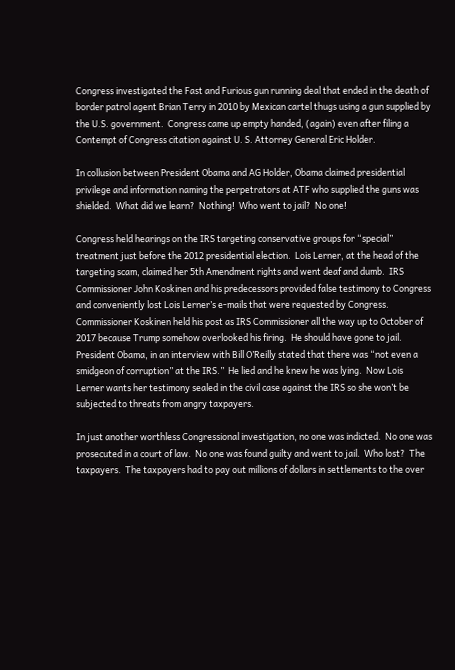Congress investigated the Fast and Furious gun running deal that ended in the death of border patrol agent Brian Terry in 2010 by Mexican cartel thugs using a gun supplied by the U.S. government.  Congress came up empty handed, (again) even after filing a Contempt of Congress citation against U. S. Attorney General Eric Holder.

In collusion between President Obama and AG Holder, Obama claimed presidential privilege and information naming the perpetrators at ATF who supplied the guns was shielded.  What did we learn?  Nothing!  Who went to jail?  No one!

Congress held hearings on the IRS targeting conservative groups for “special” treatment just before the 2012 presidential election.  Lois Lerner, at the head of the targeting scam, claimed her 5th Amendment rights and went deaf and dumb.  IRS Commissioner John Koskinen and his predecessors provided false testimony to Congress and conveniently lost Lois Lerner’s e-mails that were requested by Congress.  Commissioner Koskinen held his post as IRS Commissioner all the way up to October of 2017 because Trump somehow overlooked his firing.  He should have gone to jail.  President Obama, in an interview with Bill O’Reilly stated that there was “not even a smidgeon of corruption” at the IRS.”  He lied and he knew he was lying.  Now Lois Lerner wants her testimony sealed in the civil case against the IRS so she won’t be subjected to threats from angry taxpayers.

In just another worthless Congressional investigation, no one was indicted.  No one was prosecuted in a court of law.  No one was found guilty and went to jail.  Who lost?  The taxpayers.  The taxpayers had to pay out millions of dollars in settlements to the over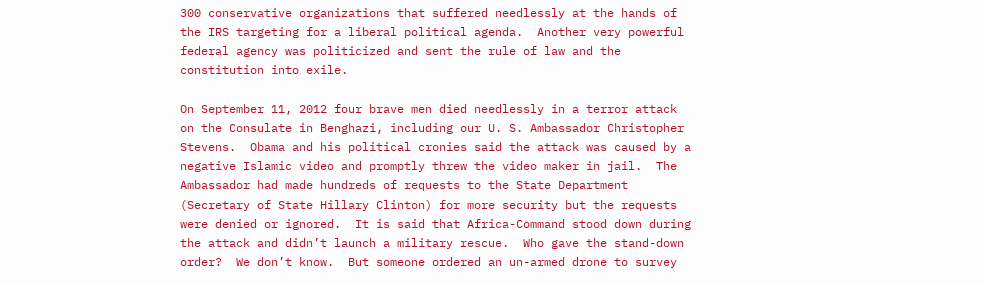300 conservative organizations that suffered needlessly at the hands of the IRS targeting for a liberal political agenda.  Another very powerful federal agency was politicized and sent the rule of law and the constitution into exile.

On September 11, 2012 four brave men died needlessly in a terror attack on the Consulate in Benghazi, including our U. S. Ambassador Christopher Stevens.  Obama and his political cronies said the attack was caused by a negative Islamic video and promptly threw the video maker in jail.  The Ambassador had made hundreds of requests to the State Department (Secretary of State Hillary Clinton) for more security but the requests were denied or ignored.  It is said that Africa-Command stood down during the attack and didn’t launch a military rescue.  Who gave the stand-down order?  We don’t know.  But someone ordered an un-armed drone to survey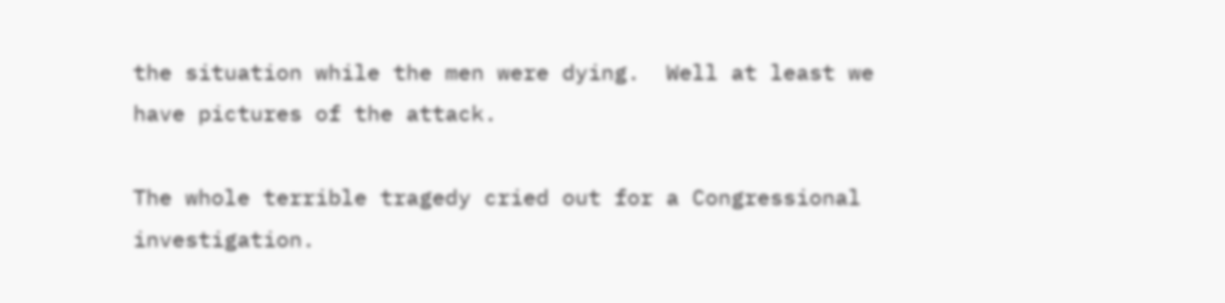the situation while the men were dying.  Well at least we have pictures of the attack.

The whole terrible tragedy cried out for a Congressional investigation.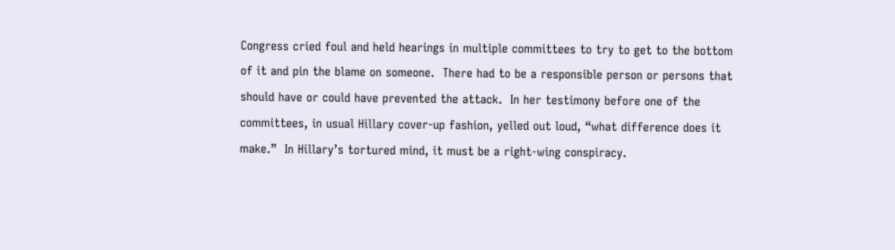Congress cried foul and held hearings in multiple committees to try to get to the bottom of it and pin the blame on someone.  There had to be a responsible person or persons that should have or could have prevented the attack.  In her testimony before one of the committees, in usual Hillary cover-up fashion, yelled out loud, “what difference does it make.”  In Hillary’s tortured mind, it must be a right-wing conspiracy.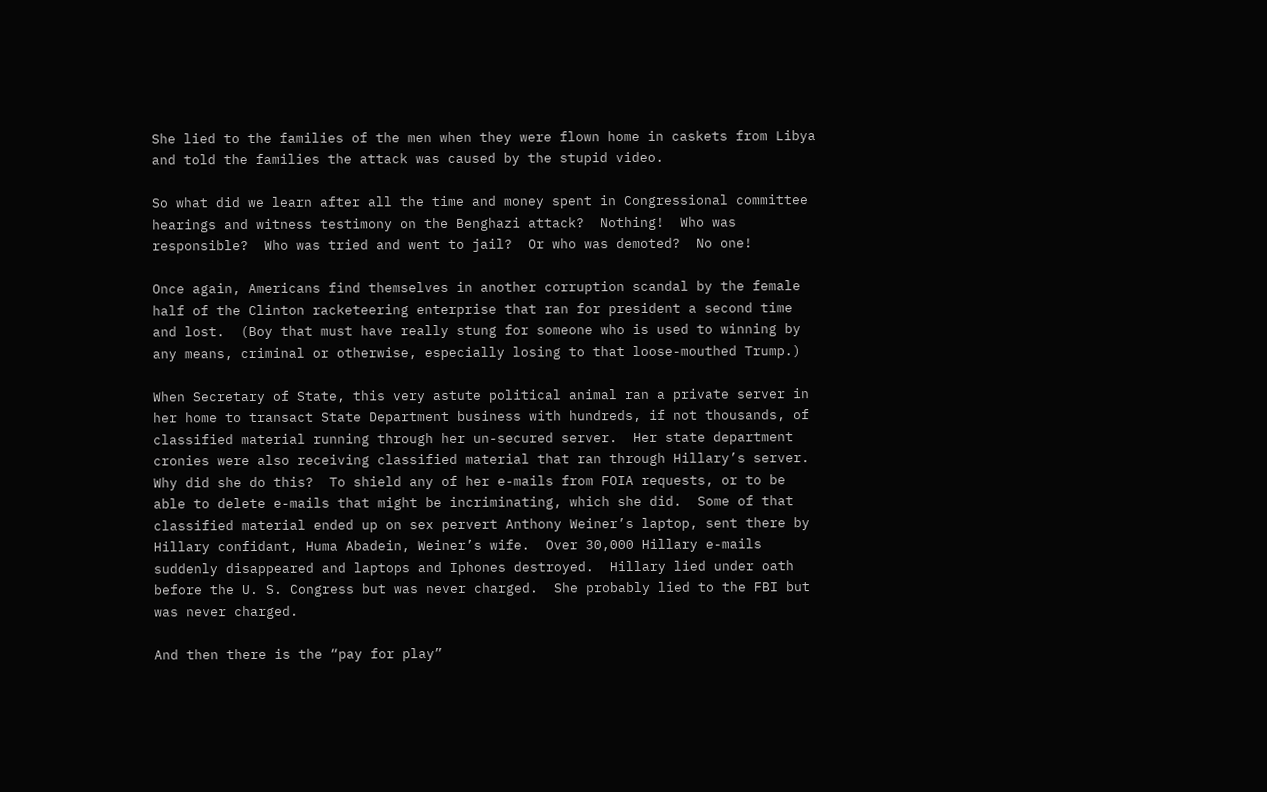She lied to the families of the men when they were flown home in caskets from Libya and told the families the attack was caused by the stupid video.

So what did we learn after all the time and money spent in Congressional committee hearings and witness testimony on the Benghazi attack?  Nothing!  Who was responsible?  Who was tried and went to jail?  Or who was demoted?  No one!

Once again, Americans find themselves in another corruption scandal by the female half of the Clinton racketeering enterprise that ran for president a second time and lost.  (Boy that must have really stung for someone who is used to winning by any means, criminal or otherwise, especially losing to that loose-mouthed Trump.)

When Secretary of State, this very astute political animal ran a private server in her home to transact State Department business with hundreds, if not thousands, of classified material running through her un-secured server.  Her state department cronies were also receiving classified material that ran through Hillary’s server.  Why did she do this?  To shield any of her e-mails from FOIA requests, or to be able to delete e-mails that might be incriminating, which she did.  Some of that classified material ended up on sex pervert Anthony Weiner’s laptop, sent there by Hillary confidant, Huma Abadein, Weiner’s wife.  Over 30,000 Hillary e-mails suddenly disappeared and laptops and Iphones destroyed.  Hillary lied under oath before the U. S. Congress but was never charged.  She probably lied to the FBI but was never charged.

And then there is the “pay for play”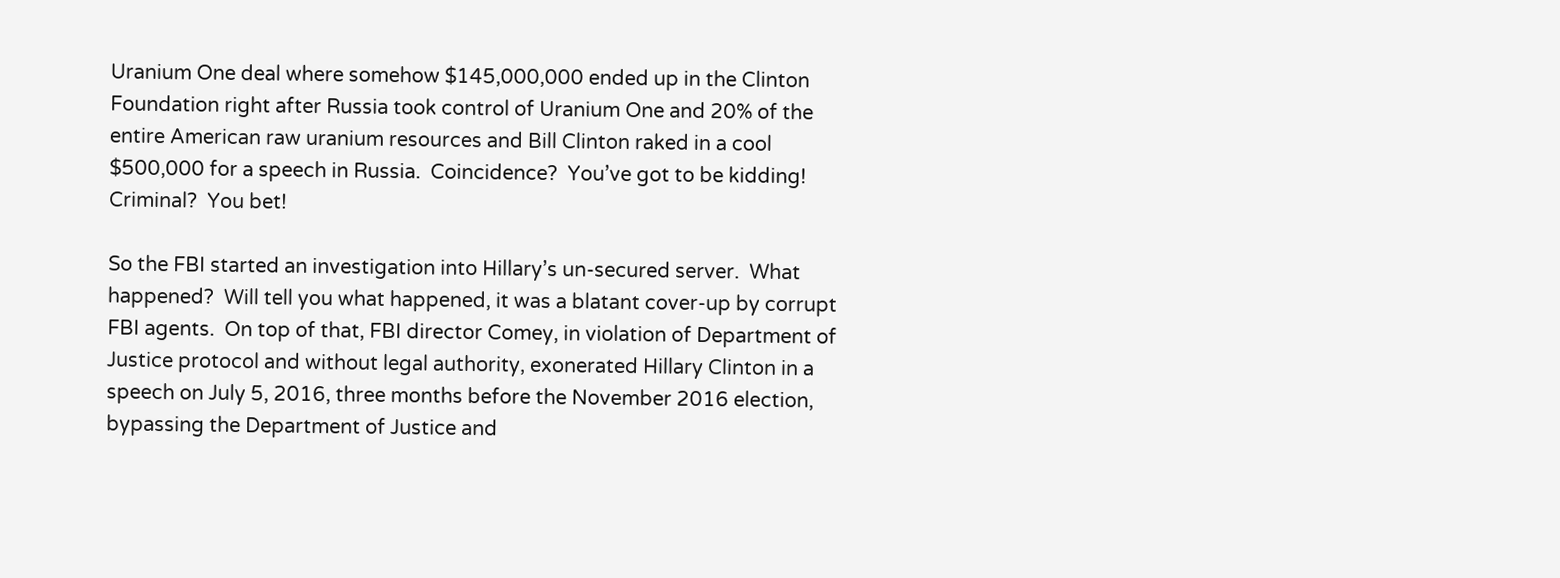Uranium One deal where somehow $145,000,000 ended up in the Clinton Foundation right after Russia took control of Uranium One and 20% of the entire American raw uranium resources and Bill Clinton raked in a cool $500,000 for a speech in Russia.  Coincidence?  You’ve got to be kidding!  Criminal?  You bet!

So the FBI started an investigation into Hillary’s un-secured server.  What happened?  Will tell you what happened, it was a blatant cover-up by corrupt FBI agents.  On top of that, FBI director Comey, in violation of Department of Justice protocol and without legal authority, exonerated Hillary Clinton in a speech on July 5, 2016, three months before the November 2016 election, bypassing the Department of Justice and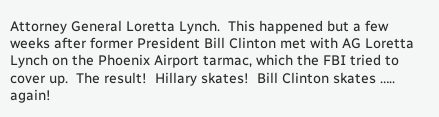Attorney General Loretta Lynch.  This happened but a few weeks after former President Bill Clinton met with AG Loretta Lynch on the Phoenix Airport tarmac, which the FBI tried to cover up.  The result!  Hillary skates!  Bill Clinton skates ….. again!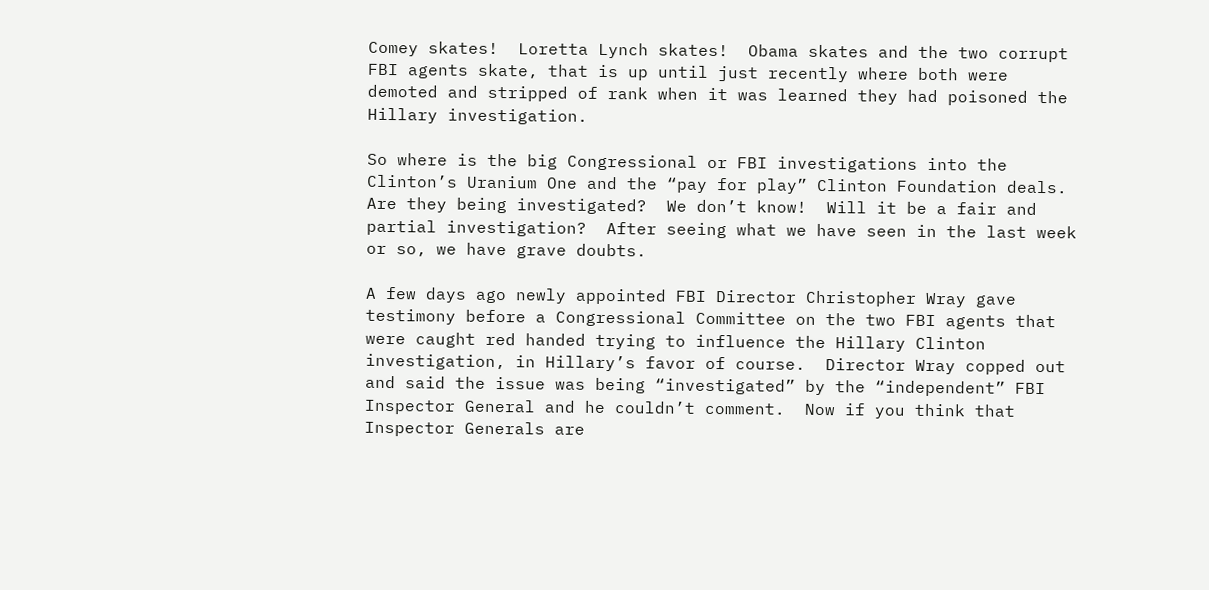Comey skates!  Loretta Lynch skates!  Obama skates and the two corrupt FBI agents skate, that is up until just recently where both were demoted and stripped of rank when it was learned they had poisoned the Hillary investigation.

So where is the big Congressional or FBI investigations into the Clinton’s Uranium One and the “pay for play” Clinton Foundation deals.  Are they being investigated?  We don’t know!  Will it be a fair and partial investigation?  After seeing what we have seen in the last week or so, we have grave doubts.

A few days ago newly appointed FBI Director Christopher Wray gave testimony before a Congressional Committee on the two FBI agents that were caught red handed trying to influence the Hillary Clinton investigation, in Hillary’s favor of course.  Director Wray copped out and said the issue was being “investigated” by the “independent” FBI Inspector General and he couldn’t comment.  Now if you think that Inspector Generals are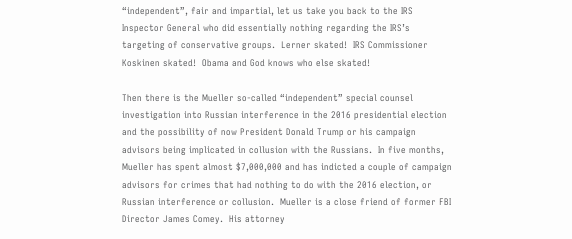“independent”, fair and impartial, let us take you back to the IRS Inspector General who did essentially nothing regarding the IRS’s targeting of conservative groups.  Lerner skated!  IRS Commissioner Koskinen skated!  Obama and God knows who else skated!

Then there is the Mueller so-called “independent” special counsel investigation into Russian interference in the 2016 presidential election and the possibility of now President Donald Trump or his campaign advisors being implicated in collusion with the Russians.  In five months, Mueller has spent almost $7,000,000 and has indicted a couple of campaign advisors for crimes that had nothing to do with the 2016 election, or Russian interference or collusion.  Mueller is a close friend of former FBI Director James Comey.  His attorney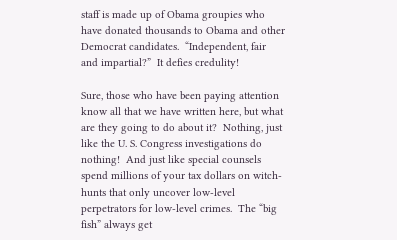staff is made up of Obama groupies who have donated thousands to Obama and other Democrat candidates.  “Independent, fair and impartial?”  It defies credulity!

Sure, those who have been paying attention know all that we have written here, but what are they going to do about it?  Nothing, just like the U. S. Congress investigations do nothing!  And just like special counsels spend millions of your tax dollars on witch-hunts that only uncover low-level perpetrators for low-level crimes.  The “big fish” always get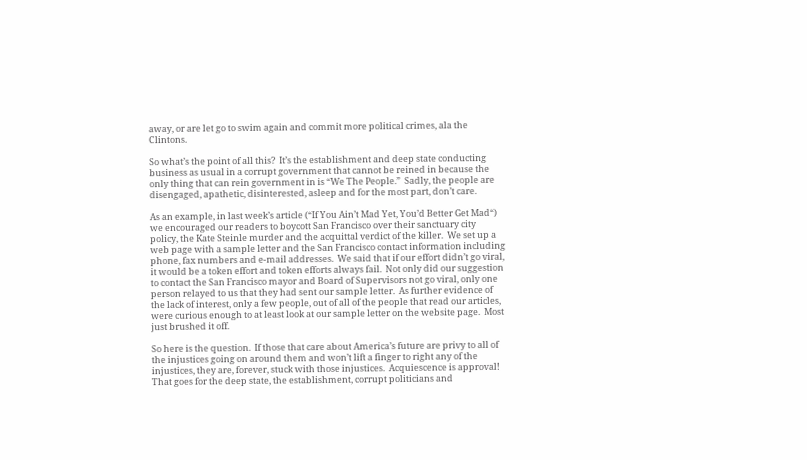away, or are let go to swim again and commit more political crimes, ala the Clintons.

So what’s the point of all this?  It’s the establishment and deep state conducting business as usual in a corrupt government that cannot be reined in because the only thing that can rein government in is “We The People.”  Sadly, the people are disengaged, apathetic, disinterested, asleep and for the most part, don’t care.

As an example, in last week’s article (“If You Ain’t Mad Yet, You’d Better Get Mad“) we encouraged our readers to boycott San Francisco over their sanctuary city policy, the Kate Steinle murder and the acquittal verdict of the killer.  We set up a web page with a sample letter and the San Francisco contact information including phone, fax numbers and e-mail addresses.  We said that if our effort didn’t go viral, it would be a token effort and token efforts always fail.  Not only did our suggestion to contact the San Francisco mayor and Board of Supervisors not go viral, only one person relayed to us that they had sent our sample letter.  As further evidence of the lack of interest, only a few people, out of all of the people that read our articles, were curious enough to at least look at our sample letter on the website page.  Most just brushed it off.

So here is the question.  If those that care about America’s future are privy to all of the injustices going on around them and won’t lift a finger to right any of the injustices, they are, forever, stuck with those injustices.  Acquiescence is approval!  That goes for the deep state, the establishment, corrupt politicians and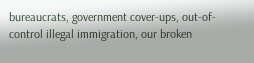bureaucrats, government cover-ups, out-of-control illegal immigration, our broken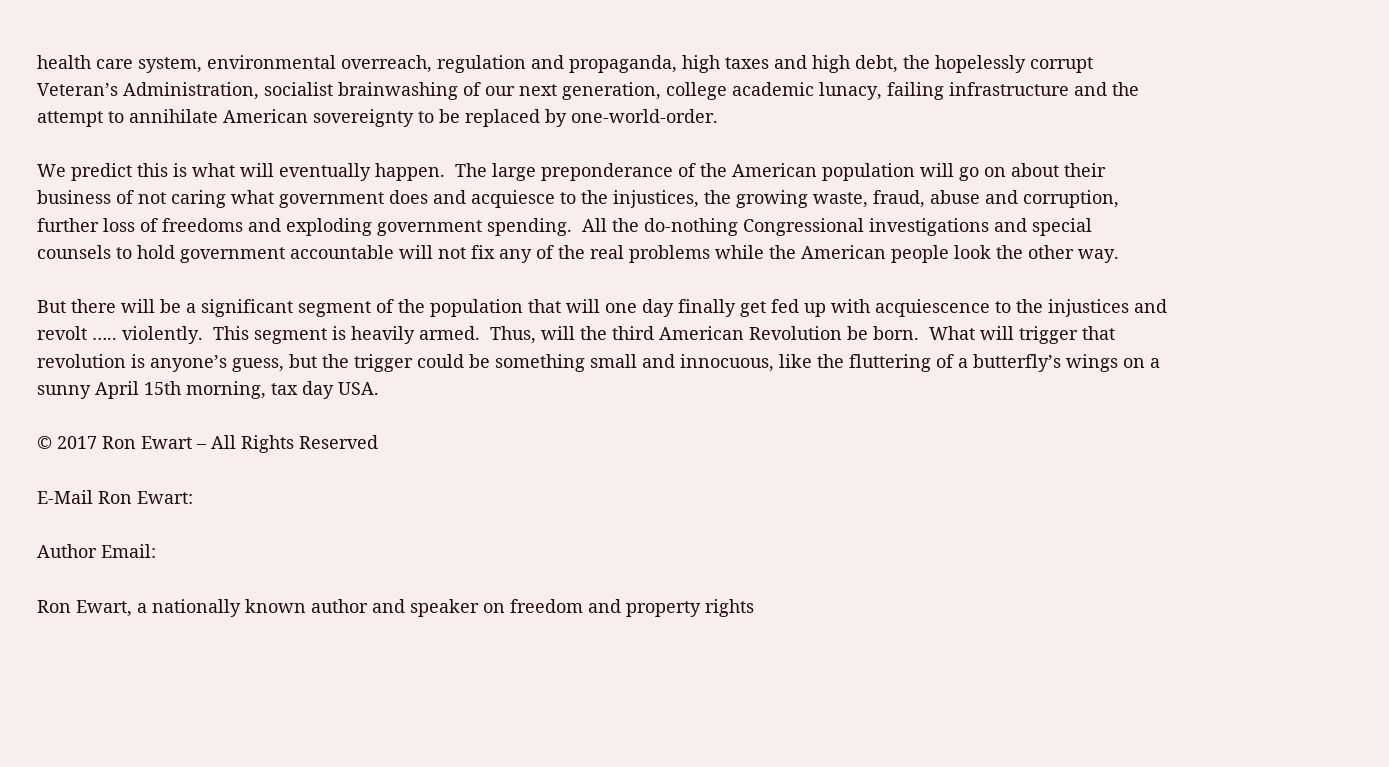health care system, environmental overreach, regulation and propaganda, high taxes and high debt, the hopelessly corrupt Veteran’s Administration, socialist brainwashing of our next generation, college academic lunacy, failing infrastructure and the attempt to annihilate American sovereignty to be replaced by one-world-order.

We predict this is what will eventually happen.  The large preponderance of the American population will go on about their business of not caring what government does and acquiesce to the injustices, the growing waste, fraud, abuse and corruption, further loss of freedoms and exploding government spending.  All the do-nothing Congressional investigations and special counsels to hold government accountable will not fix any of the real problems while the American people look the other way.

But there will be a significant segment of the population that will one day finally get fed up with acquiescence to the injustices and revolt ….. violently.  This segment is heavily armed.  Thus, will the third American Revolution be born.  What will trigger that revolution is anyone’s guess, but the trigger could be something small and innocuous, like the fluttering of a butterfly’s wings on a sunny April 15th morning, tax day USA.

© 2017 Ron Ewart – All Rights Reserved

E-Mail Ron Ewart:

Author Email:

Ron Ewart, a nationally known author and speaker on freedom and property rights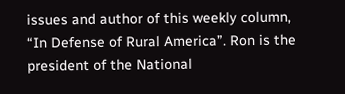issues and author of this weekly column, “In Defense of Rural America”. Ron is the president of the National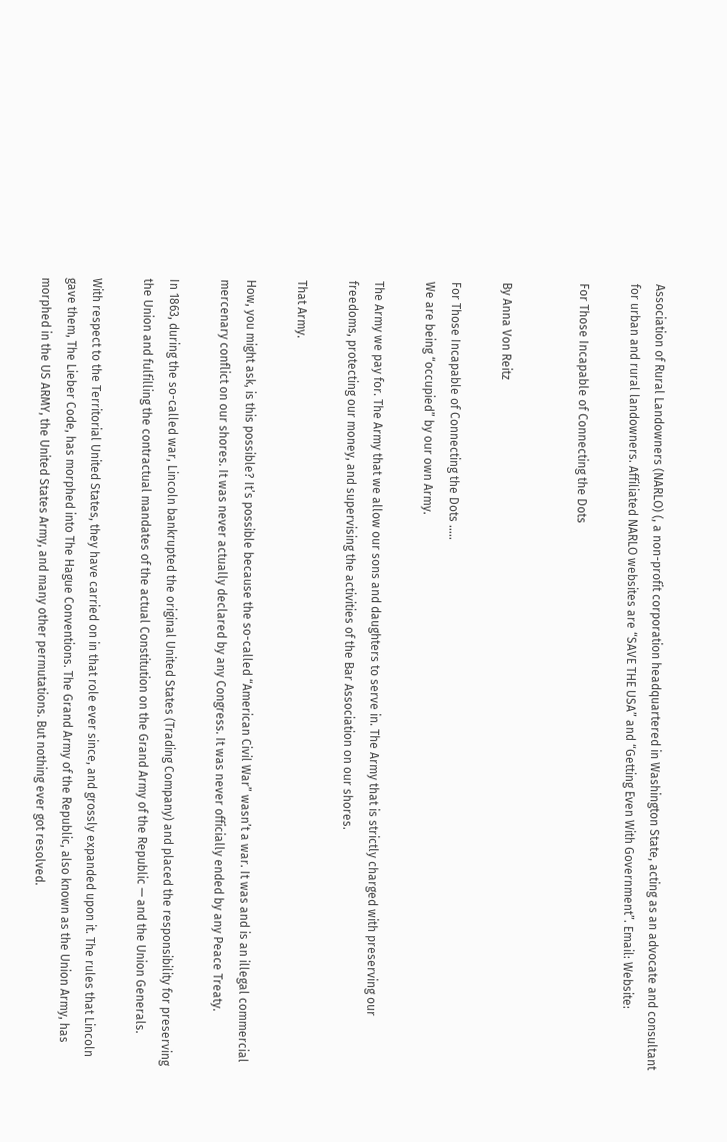Association of Rural Landowners (NARLO) (, a non-profit corporation headquartered in Washington State, acting as an advocate and consultant for urban and rural landowners. Affiliated NARLO websites are “SAVE THE USA” and “Getting Even With Government”. Email: Website:

For Those Incapable of Connecting the Dots


By Anna Von Reitz

For Those Incapable of Connecting the Dots …..
We are being “occupied” by our own Army.

The Army we pay for. The Army that we allow our sons and daughters to serve in. The Army that is strictly charged with preserving our freedoms, protecting our money, and supervising the activities of the Bar Association on our shores.

That Army.

How, you might ask, is this possible? It’s possible because the so-called “American Civil War” wasn’t a war. It was and is an illegal commercial mercenary conflict on our shores. It was never actually declared by any Congress. It was never officially ended by any Peace Treaty.

In 1863, during the so-called war, Lincoln bankrupted the original United States (Trading Company) and placed the responsibility for preserving the Union and fulfilling the contractual mandates of the actual Constitution on the Grand Army of the Republic — and the Union Generals.

With respect to the Territorial United States, they have carried on in that role ever since, and grossly expanded upon it. The rules that Lincoln gave them, The Lieber Code, has morphed into The Hague Conventions. The Grand Army of the Republic, also known as the Union Army, has morphed in the US ARMY, the United States Army, and many other permutations. But nothing ever got resolved.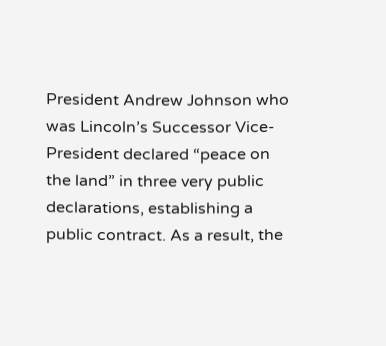President Andrew Johnson who was Lincoln’s Successor Vice-President declared “peace on the land” in three very public declarations, establishing a public contract. As a result, the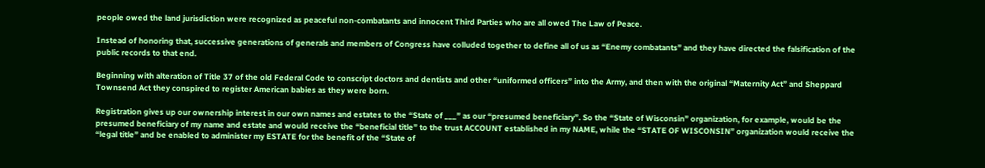people owed the land jurisdiction were recognized as peaceful non-combatants and innocent Third Parties who are all owed The Law of Peace.

Instead of honoring that, successive generations of generals and members of Congress have colluded together to define all of us as “Enemy combatants” and they have directed the falsification of the public records to that end.

Beginning with alteration of Title 37 of the old Federal Code to conscript doctors and dentists and other “uniformed officers” into the Army, and then with the original “Maternity Act” and Sheppard Townsend Act they conspired to register American babies as they were born.

Registration gives up our ownership interest in our own names and estates to the “State of ___” as our “presumed beneficiary”. So the “State of Wisconsin” organization, for example, would be the presumed beneficiary of my name and estate and would receive the “beneficial title” to the trust ACCOUNT established in my NAME, while the “STATE OF WISCONSIN” organization would receive the “legal title” and be enabled to administer my ESTATE for the benefit of the “State of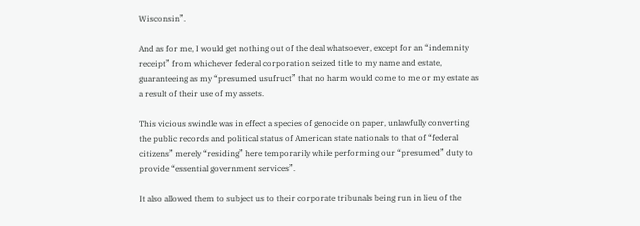Wisconsin”.

And as for me, I would get nothing out of the deal whatsoever, except for an “indemnity receipt” from whichever federal corporation seized title to my name and estate, guaranteeing as my “presumed usufruct” that no harm would come to me or my estate as a result of their use of my assets.

This vicious swindle was in effect a species of genocide on paper, unlawfully converting the public records and political status of American state nationals to that of “federal citizens” merely “residing” here temporarily while performing our “presumed” duty to provide “essential government services”.

It also allowed them to subject us to their corporate tribunals being run in lieu of the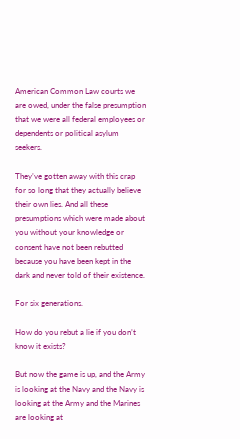American Common Law courts we are owed, under the false presumption that we were all federal employees or dependents or political asylum seekers.

They’ve gotten away with this crap for so long that they actually believe their own lies. And all these presumptions which were made about you without your knowledge or consent have not been rebutted because you have been kept in the dark and never told of their existence.

For six generations.

How do you rebut a lie if you don’t know it exists?

But now the game is up, and the Army is looking at the Navy and the Navy is looking at the Army and the Marines are looking at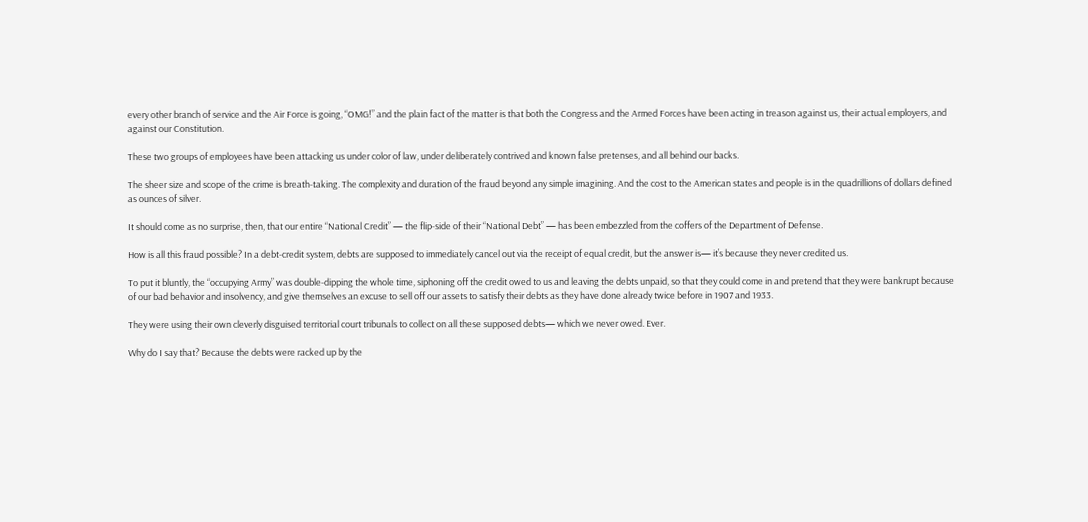every other branch of service and the Air Force is going, “OMG!” and the plain fact of the matter is that both the Congress and the Armed Forces have been acting in treason against us, their actual employers, and against our Constitution.

These two groups of employees have been attacking us under color of law, under deliberately contrived and known false pretenses, and all behind our backs.

The sheer size and scope of the crime is breath-taking. The complexity and duration of the fraud beyond any simple imagining. And the cost to the American states and people is in the quadrillions of dollars defined as ounces of silver.

It should come as no surprise, then, that our entire “National Credit” — the flip-side of their “National Debt” — has been embezzled from the coffers of the Department of Defense.

How is all this fraud possible? In a debt-credit system, debts are supposed to immediately cancel out via the receipt of equal credit, but the answer is— it’s because they never credited us.

To put it bluntly, the “occupying Army” was double-dipping the whole time, siphoning off the credit owed to us and leaving the debts unpaid, so that they could come in and pretend that they were bankrupt because of our bad behavior and insolvency, and give themselves an excuse to sell off our assets to satisfy their debts as they have done already twice before in 1907 and 1933.

They were using their own cleverly disguised territorial court tribunals to collect on all these supposed debts— which we never owed. Ever.

Why do I say that? Because the debts were racked up by the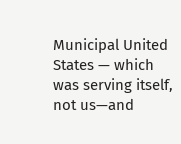Municipal United States — which was serving itself, not us—and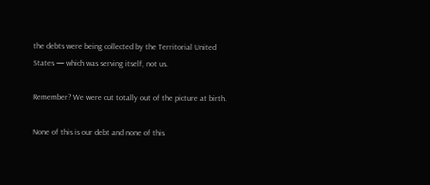the debts were being collected by the Territorial United States — which was serving itself, not us.

Remember? We were cut totally out of the picture at birth.

None of this is our debt and none of this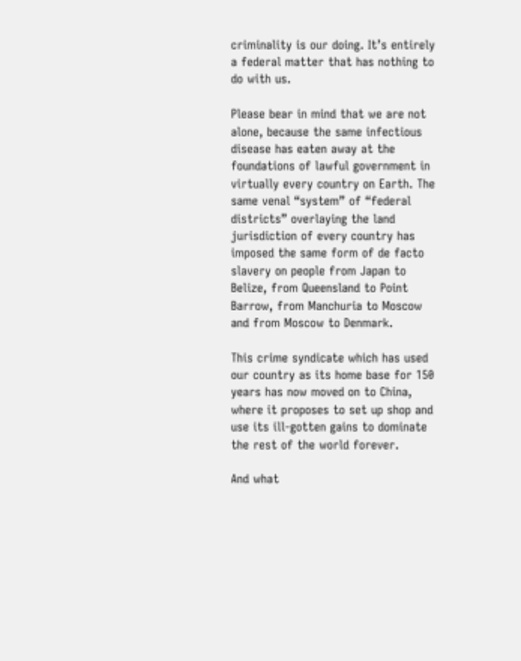criminality is our doing. It’s entirely a federal matter that has nothing to do with us.

Please bear in mind that we are not alone, because the same infectious disease has eaten away at the foundations of lawful government in virtually every country on Earth. The same venal “system” of “federal districts” overlaying the land jurisdiction of every country has imposed the same form of de facto slavery on people from Japan to Belize, from Queensland to Point Barrow, from Manchuria to Moscow and from Moscow to Denmark.

This crime syndicate which has used our country as its home base for 150 years has now moved on to China, where it proposes to set up shop and use its ill-gotten gains to dominate the rest of the world forever.

And what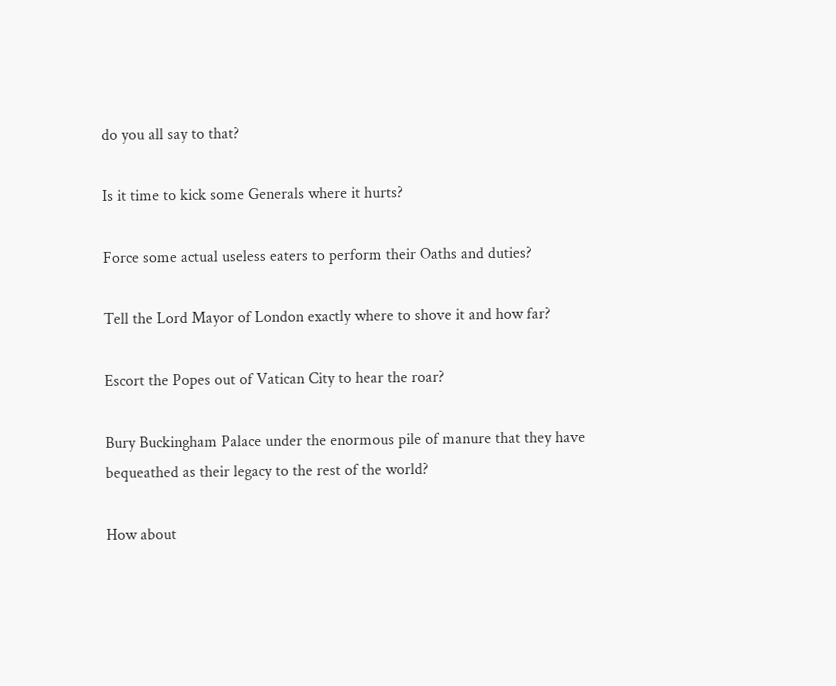do you all say to that?

Is it time to kick some Generals where it hurts?

Force some actual useless eaters to perform their Oaths and duties?

Tell the Lord Mayor of London exactly where to shove it and how far?

Escort the Popes out of Vatican City to hear the roar?

Bury Buckingham Palace under the enormous pile of manure that they have bequeathed as their legacy to the rest of the world?

How about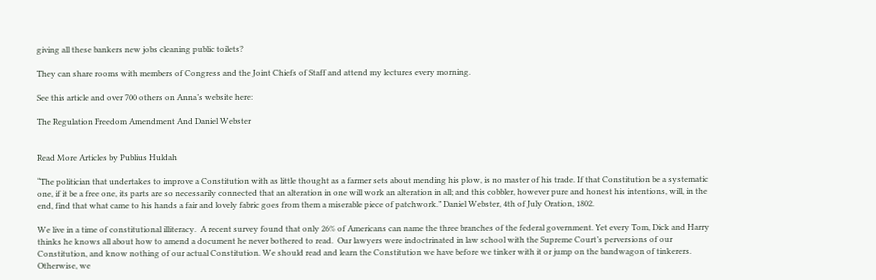giving all these bankers new jobs cleaning public toilets?

They can share rooms with members of Congress and the Joint Chiefs of Staff and attend my lectures every morning.

See this article and over 700 others on Anna’s website here:

The Regulation Freedom Amendment And Daniel Webster


Read More Articles by Publius Huldah

“The politician that undertakes to improve a Constitution with as little thought as a farmer sets about mending his plow, is no master of his trade. If that Constitution be a systematic one, if it be a free one, its parts are so necessarily connected that an alteration in one will work an alteration in all; and this cobbler, however pure and honest his intentions, will, in the end, find that what came to his hands a fair and lovely fabric goes from them a miserable piece of patchwork.” Daniel Webster, 4th of July Oration, 1802.

We live in a time of constitutional illiteracy.  A recent survey found that only 26% of Americans can name the three branches of the federal government. Yet every Tom, Dick and Harry thinks he knows all about how to amend a document he never bothered to read.  Our lawyers were indoctrinated in law school with the Supreme Court’s perversions of our Constitution, and know nothing of our actual Constitution. We should read and learn the Constitution we have before we tinker with it or jump on the bandwagon of tinkerers.  Otherwise, we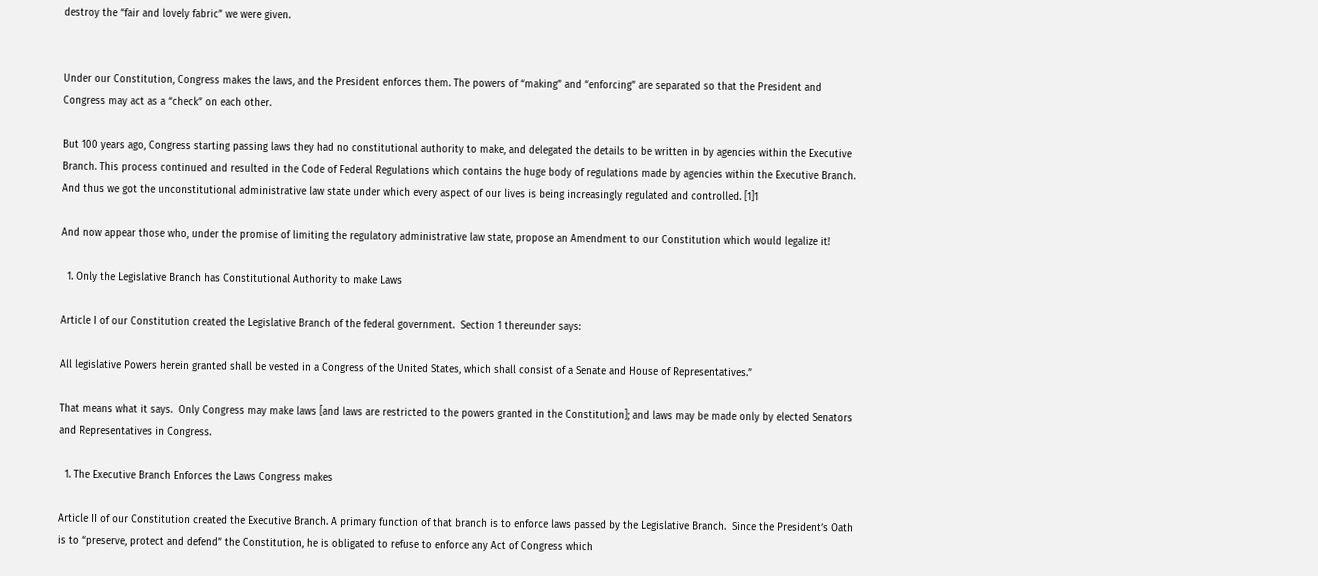destroy the “fair and lovely fabric” we were given.


Under our Constitution, Congress makes the laws, and the President enforces them. The powers of “making” and “enforcing” are separated so that the President and Congress may act as a “check” on each other.

But 100 years ago, Congress starting passing laws they had no constitutional authority to make, and delegated the details to be written in by agencies within the Executive Branch. This process continued and resulted in the Code of Federal Regulations which contains the huge body of regulations made by agencies within the Executive Branch. And thus we got the unconstitutional administrative law state under which every aspect of our lives is being increasingly regulated and controlled. [1]1

And now appear those who, under the promise of limiting the regulatory administrative law state, propose an Amendment to our Constitution which would legalize it!

  1. Only the Legislative Branch has Constitutional Authority to make Laws

Article I of our Constitution created the Legislative Branch of the federal government.  Section 1 thereunder says:

All legislative Powers herein granted shall be vested in a Congress of the United States, which shall consist of a Senate and House of Representatives.”

That means what it says.  Only Congress may make laws [and laws are restricted to the powers granted in the Constitution]; and laws may be made only by elected Senators and Representatives in Congress.

  1. The Executive Branch Enforces the Laws Congress makes

Article II of our Constitution created the Executive Branch. A primary function of that branch is to enforce laws passed by the Legislative Branch.  Since the President’s Oath is to “preserve, protect and defend” the Constitution, he is obligated to refuse to enforce any Act of Congress which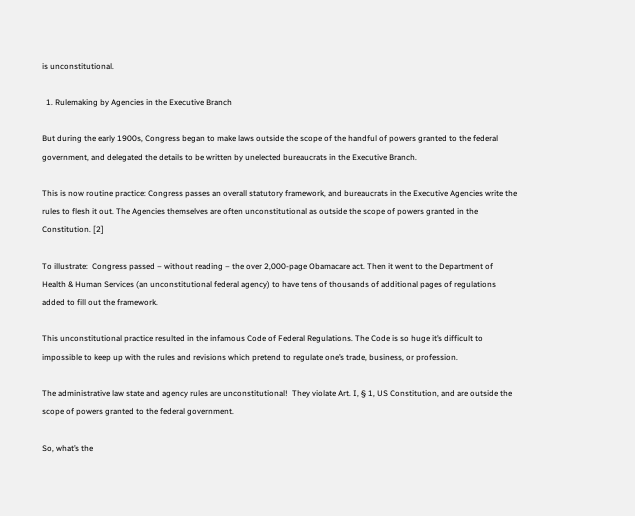is unconstitutional.

  1. Rulemaking by Agencies in the Executive Branch

But during the early 1900s, Congress began to make laws outside the scope of the handful of powers granted to the federal government, and delegated the details to be written by unelected bureaucrats in the Executive Branch.

This is now routine practice: Congress passes an overall statutory framework, and bureaucrats in the Executive Agencies write the rules to flesh it out. The Agencies themselves are often unconstitutional as outside the scope of powers granted in the Constitution. [2]

To illustrate:  Congress passed – without reading – the over 2,000-page Obamacare act. Then it went to the Department of Health & Human Services (an unconstitutional federal agency) to have tens of thousands of additional pages of regulations added to fill out the framework.

This unconstitutional practice resulted in the infamous Code of Federal Regulations. The Code is so huge it’s difficult to impossible to keep up with the rules and revisions which pretend to regulate one’s trade, business, or profession.

The administrative law state and agency rules are unconstitutional!  They violate Art. I, § 1, US Constitution, and are outside the scope of powers granted to the federal government.

So, what’s the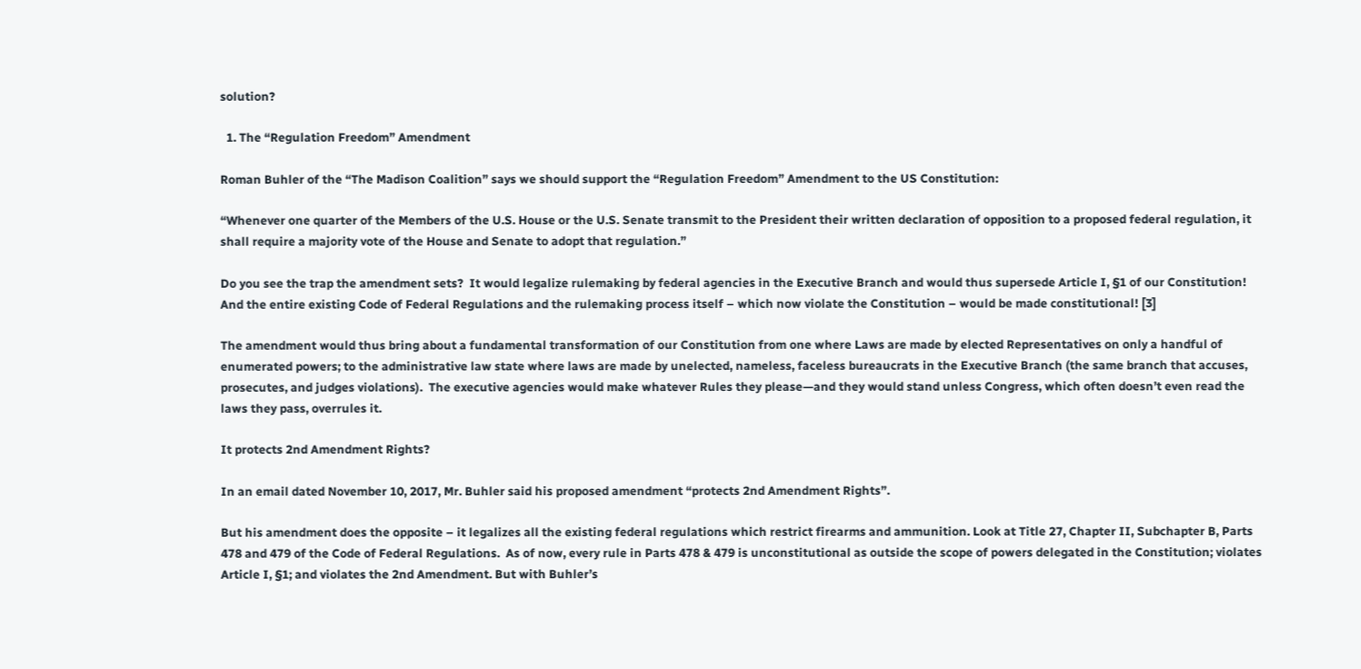solution?

  1. The “Regulation Freedom” Amendment

Roman Buhler of the “The Madison Coalition” says we should support the “Regulation Freedom” Amendment to the US Constitution:

“Whenever one quarter of the Members of the U.S. House or the U.S. Senate transmit to the President their written declaration of opposition to a proposed federal regulation, it shall require a majority vote of the House and Senate to adopt that regulation.”

Do you see the trap the amendment sets?  It would legalize rulemaking by federal agencies in the Executive Branch and would thus supersede Article I, §1 of our Constitution!  And the entire existing Code of Federal Regulations and the rulemaking process itself – which now violate the Constitution – would be made constitutional! [3]

The amendment would thus bring about a fundamental transformation of our Constitution from one where Laws are made by elected Representatives on only a handful of enumerated powers; to the administrative law state where laws are made by unelected, nameless, faceless bureaucrats in the Executive Branch (the same branch that accuses, prosecutes, and judges violations).  The executive agencies would make whatever Rules they please—and they would stand unless Congress, which often doesn’t even read the laws they pass, overrules it.

It protects 2nd Amendment Rights?

In an email dated November 10, 2017, Mr. Buhler said his proposed amendment “protects 2nd Amendment Rights”.

But his amendment does the opposite – it legalizes all the existing federal regulations which restrict firearms and ammunition. Look at Title 27, Chapter II, Subchapter B, Parts 478 and 479 of the Code of Federal Regulations.  As of now, every rule in Parts 478 & 479 is unconstitutional as outside the scope of powers delegated in the Constitution; violates Article I, §1; and violates the 2nd Amendment. But with Buhler’s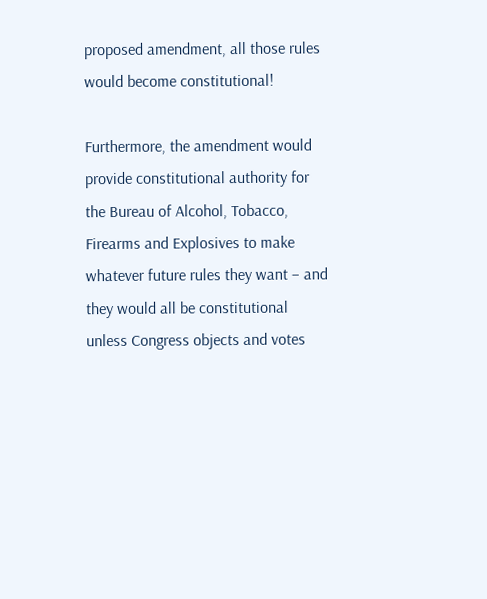proposed amendment, all those rules would become constitutional!

Furthermore, the amendment would provide constitutional authority for the Bureau of Alcohol, Tobacco, Firearms and Explosives to make whatever future rules they want – and they would all be constitutional unless Congress objects and votes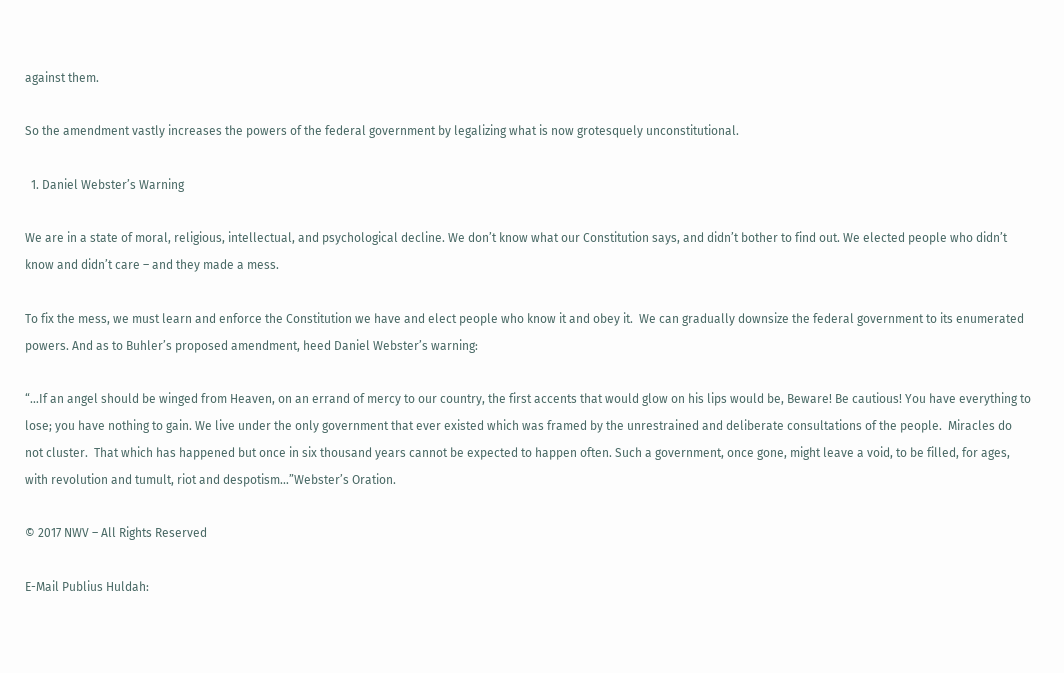against them.

So the amendment vastly increases the powers of the federal government by legalizing what is now grotesquely unconstitutional.

  1. Daniel Webster’s Warning

We are in a state of moral, religious, intellectual, and psychological decline. We don’t know what our Constitution says, and didn’t bother to find out. We elected people who didn’t know and didn’t care – and they made a mess.

To fix the mess, we must learn and enforce the Constitution we have and elect people who know it and obey it.  We can gradually downsize the federal government to its enumerated powers. And as to Buhler’s proposed amendment, heed Daniel Webster’s warning:

“…If an angel should be winged from Heaven, on an errand of mercy to our country, the first accents that would glow on his lips would be, Beware! Be cautious! You have everything to lose; you have nothing to gain. We live under the only government that ever existed which was framed by the unrestrained and deliberate consultations of the people.  Miracles do not cluster.  That which has happened but once in six thousand years cannot be expected to happen often. Such a government, once gone, might leave a void, to be filled, for ages, with revolution and tumult, riot and despotism…”Webster’s Oration.

© 2017 NWV – All Rights Reserved

E-Mail Publius Huldah: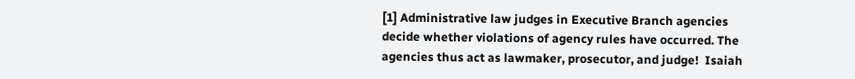[1] Administrative law judges in Executive Branch agencies decide whether violations of agency rules have occurred. The agencies thus act as lawmaker, prosecutor, and judge!  Isaiah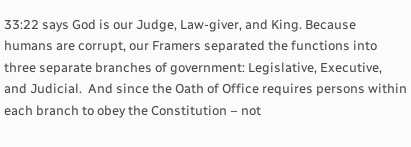33:22 says God is our Judge, Law-giver, and King. Because humans are corrupt, our Framers separated the functions into three separate branches of government: Legislative, Executive, and Judicial.  And since the Oath of Office requires persons within each branch to obey the Constitution – not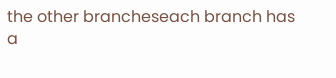the other brancheseach branch has a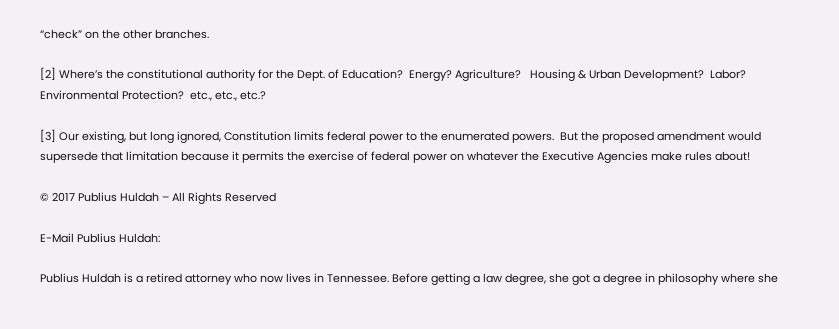“check” on the other branches.

[2] Where’s the constitutional authority for the Dept. of Education?  Energy? Agriculture?   Housing & Urban Development?  Labor?  Environmental Protection?  etc., etc., etc.?

[3] Our existing, but long ignored, Constitution limits federal power to the enumerated powers.  But the proposed amendment would supersede that limitation because it permits the exercise of federal power on whatever the Executive Agencies make rules about!

© 2017 Publius Huldah – All Rights Reserved

E-Mail Publius Huldah:

Publius Huldah is a retired attorney who now lives in Tennessee. Before getting a law degree, she got a degree in philosophy where she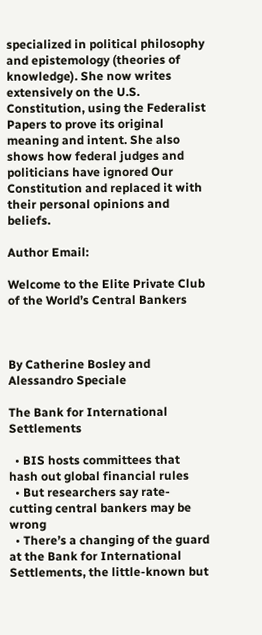specialized in political philosophy and epistemology (theories of knowledge). She now writes extensively on the U.S. Constitution, using the Federalist Papers to prove its original meaning and intent. She also shows how federal judges and politicians have ignored Our Constitution and replaced it with their personal opinions and beliefs.

Author Email:

Welcome to the Elite Private Club of the World’s Central Bankers



By Catherine Bosley and Alessandro Speciale

The Bank for International Settlements

  • BIS hosts committees that hash out global financial rules
  • But researchers say rate-cutting central bankers may be wrong
  • There’s a changing of the guard at the Bank for International Settlements, the little-known but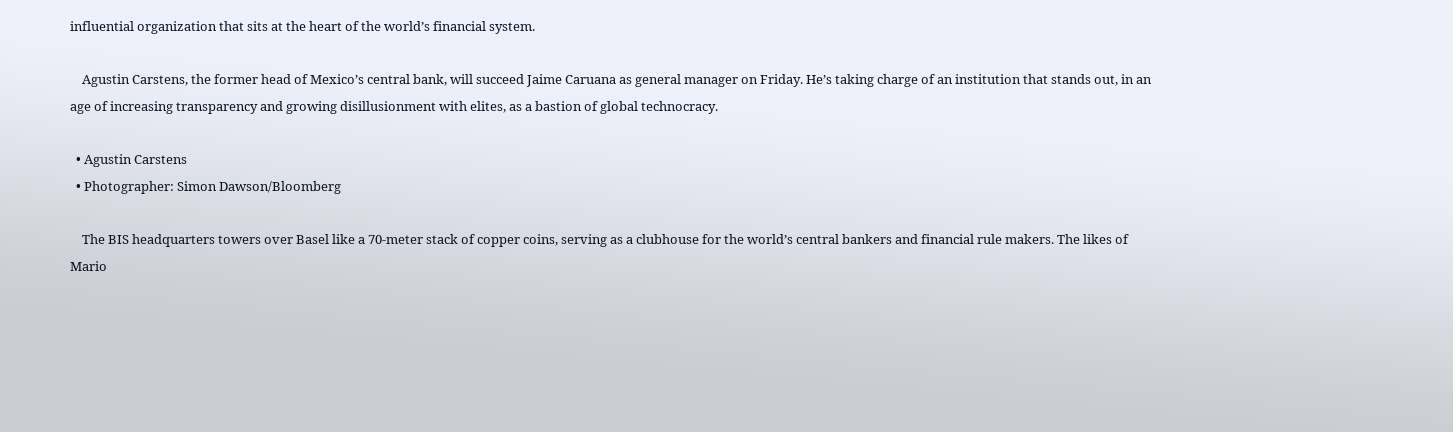influential organization that sits at the heart of the world’s financial system.

    Agustin Carstens, the former head of Mexico’s central bank, will succeed Jaime Caruana as general manager on Friday. He’s taking charge of an institution that stands out, in an age of increasing transparency and growing disillusionment with elites, as a bastion of global technocracy.

  • Agustin Carstens
  • Photographer: Simon Dawson/Bloomberg

    The BIS headquarters towers over Basel like a 70-meter stack of copper coins, serving as a clubhouse for the world’s central bankers and financial rule makers. The likes of Mario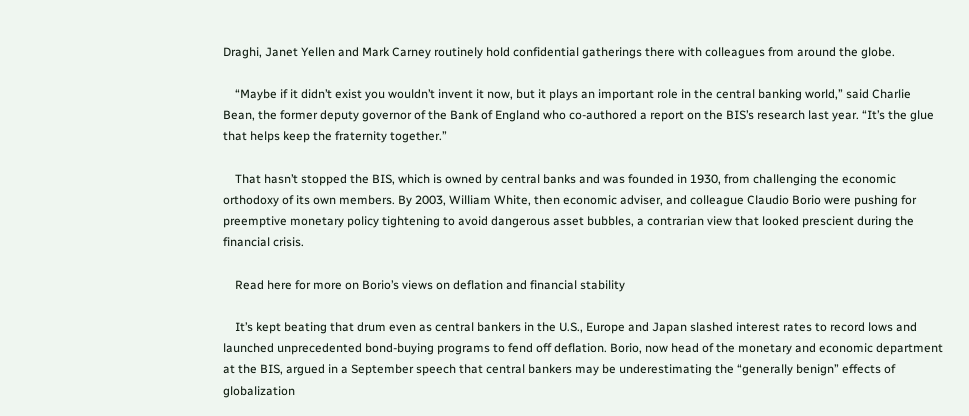Draghi, Janet Yellen and Mark Carney routinely hold confidential gatherings there with colleagues from around the globe.

    “Maybe if it didn’t exist you wouldn’t invent it now, but it plays an important role in the central banking world,” said Charlie Bean, the former deputy governor of the Bank of England who co-authored a report on the BIS’s research last year. “It’s the glue that helps keep the fraternity together.”

    That hasn’t stopped the BIS, which is owned by central banks and was founded in 1930, from challenging the economic orthodoxy of its own members. By 2003, William White, then economic adviser, and colleague Claudio Borio were pushing for preemptive monetary policy tightening to avoid dangerous asset bubbles, a contrarian view that looked prescient during the financial crisis.

    Read here for more on Borio’s views on deflation and financial stability

    It’s kept beating that drum even as central bankers in the U.S., Europe and Japan slashed interest rates to record lows and launched unprecedented bond-buying programs to fend off deflation. Borio, now head of the monetary and economic department at the BIS, argued in a September speech that central bankers may be underestimating the “generally benign” effects of globalization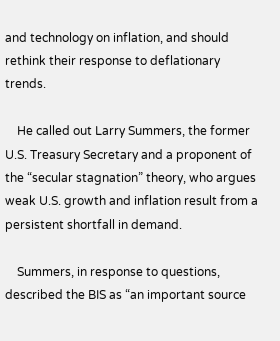and technology on inflation, and should rethink their response to deflationary trends.

    He called out Larry Summers, the former U.S. Treasury Secretary and a proponent of the “secular stagnation” theory, who argues weak U.S. growth and inflation result from a persistent shortfall in demand.

    Summers, in response to questions, described the BIS as “an important source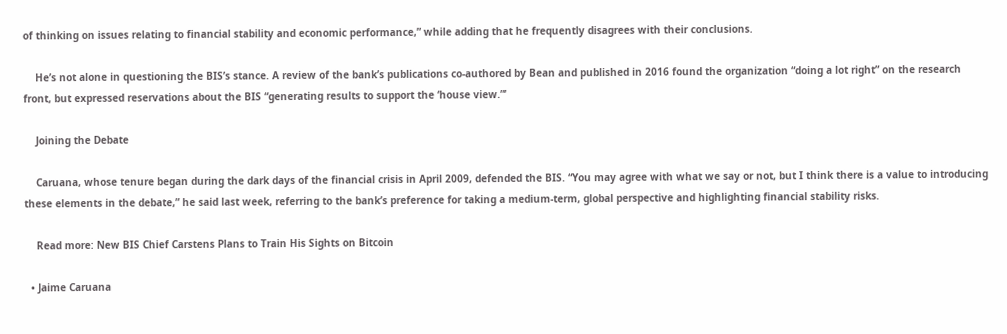of thinking on issues relating to financial stability and economic performance,” while adding that he frequently disagrees with their conclusions.

    He’s not alone in questioning the BIS’s stance. A review of the bank’s publications co-authored by Bean and published in 2016 found the organization “doing a lot right” on the research front, but expressed reservations about the BIS “generating results to support the ‘house view.”’

    Joining the Debate

    Caruana, whose tenure began during the dark days of the financial crisis in April 2009, defended the BIS. “You may agree with what we say or not, but I think there is a value to introducing these elements in the debate,” he said last week, referring to the bank’s preference for taking a medium-term, global perspective and highlighting financial stability risks.

    Read more: New BIS Chief Carstens Plans to Train His Sights on Bitcoin

  • Jaime Caruana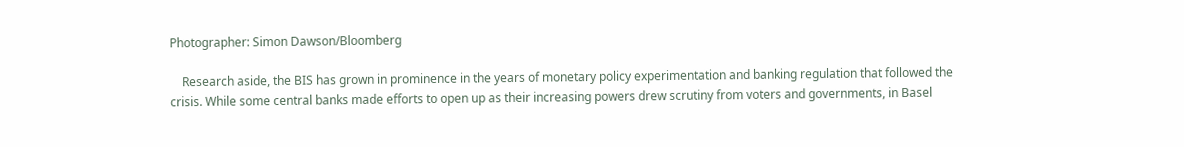Photographer: Simon Dawson/Bloomberg

    Research aside, the BIS has grown in prominence in the years of monetary policy experimentation and banking regulation that followed the crisis. While some central banks made efforts to open up as their increasing powers drew scrutiny from voters and governments, in Basel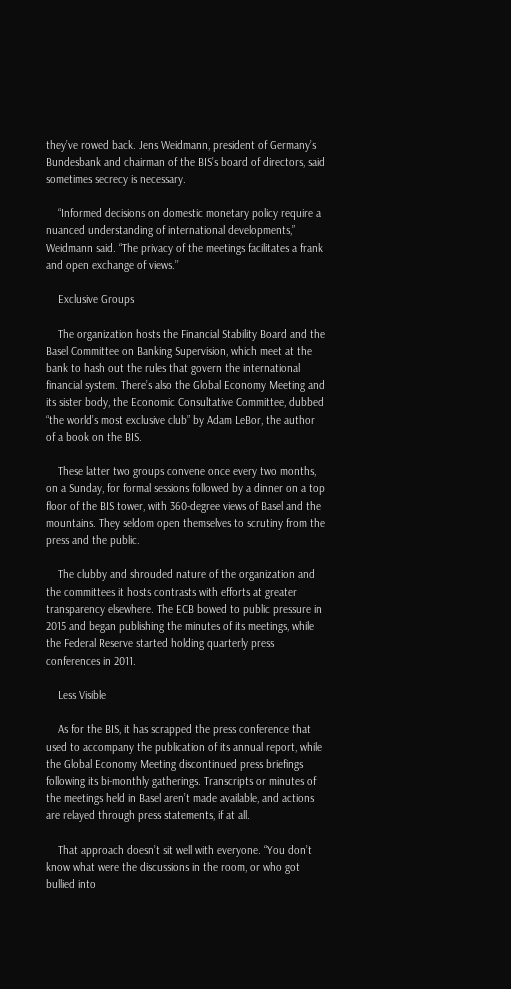they’ve rowed back. Jens Weidmann, president of Germany’s Bundesbank and chairman of the BIS’s board of directors, said sometimes secrecy is necessary.

    “Informed decisions on domestic monetary policy require a nuanced understanding of international developments,” Weidmann said. “The privacy of the meetings facilitates a frank and open exchange of views.’’

    Exclusive Groups

    The organization hosts the Financial Stability Board and the Basel Committee on Banking Supervision, which meet at the bank to hash out the rules that govern the international financial system. There’s also the Global Economy Meeting and its sister body, the Economic Consultative Committee, dubbed “the world’s most exclusive club” by Adam LeBor, the author of a book on the BIS.

    These latter two groups convene once every two months, on a Sunday, for formal sessions followed by a dinner on a top floor of the BIS tower, with 360-degree views of Basel and the mountains. They seldom open themselves to scrutiny from the press and the public.

    The clubby and shrouded nature of the organization and the committees it hosts contrasts with efforts at greater transparency elsewhere. The ECB bowed to public pressure in 2015 and began publishing the minutes of its meetings, while the Federal Reserve started holding quarterly press conferences in 2011.

    Less Visible

    As for the BIS, it has scrapped the press conference that used to accompany the publication of its annual report, while the Global Economy Meeting discontinued press briefings following its bi-monthly gatherings. Transcripts or minutes of the meetings held in Basel aren’t made available, and actions are relayed through press statements, if at all.

    That approach doesn’t sit well with everyone. “You don’t know what were the discussions in the room, or who got bullied into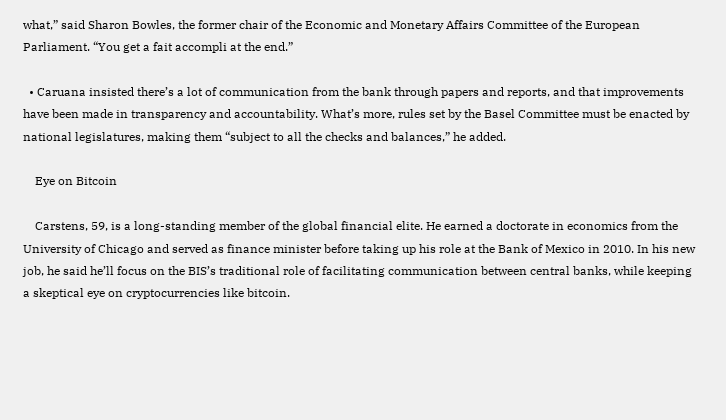what,” said Sharon Bowles, the former chair of the Economic and Monetary Affairs Committee of the European Parliament. “You get a fait accompli at the end.”

  • Caruana insisted there’s a lot of communication from the bank through papers and reports, and that improvements have been made in transparency and accountability. What’s more, rules set by the Basel Committee must be enacted by national legislatures, making them “subject to all the checks and balances,” he added.

    Eye on Bitcoin

    Carstens, 59, is a long-standing member of the global financial elite. He earned a doctorate in economics from the University of Chicago and served as finance minister before taking up his role at the Bank of Mexico in 2010. In his new job, he said he’ll focus on the BIS’s traditional role of facilitating communication between central banks, while keeping a skeptical eye on cryptocurrencies like bitcoin.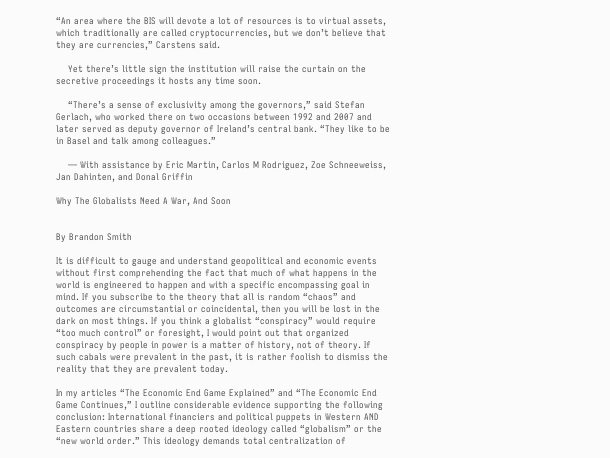“An area where the BIS will devote a lot of resources is to virtual assets, which traditionally are called cryptocurrencies, but we don’t believe that they are currencies,” Carstens said.

    Yet there’s little sign the institution will raise the curtain on the secretive proceedings it hosts any time soon.

    “There’s a sense of exclusivity among the governors,” said Stefan Gerlach, who worked there on two occasions between 1992 and 2007 and later served as deputy governor of Ireland’s central bank. “They like to be in Basel and talk among colleagues.”

    — With assistance by Eric Martin, Carlos M Rodriguez, Zoe Schneeweiss, Jan Dahinten, and Donal Griffin

Why The Globalists Need A War, And Soon


By Brandon Smith

It is difficult to gauge and understand geopolitical and economic events without first comprehending the fact that much of what happens in the world is engineered to happen and with a specific encompassing goal in mind. If you subscribe to the theory that all is random “chaos” and outcomes are circumstantial or coincidental, then you will be lost in the dark on most things. If you think a globalist “conspiracy” would require “too much control” or foresight, I would point out that organized conspiracy by people in power is a matter of history, not of theory. If such cabals were prevalent in the past, it is rather foolish to dismiss the reality that they are prevalent today.

In my articles “The Economic End Game Explained” and “The Economic End Game Continues,” I outline considerable evidence supporting the following conclusion: International financiers and political puppets in Western AND Eastern countries share a deep rooted ideology called “globalism” or the “new world order.” This ideology demands total centralization of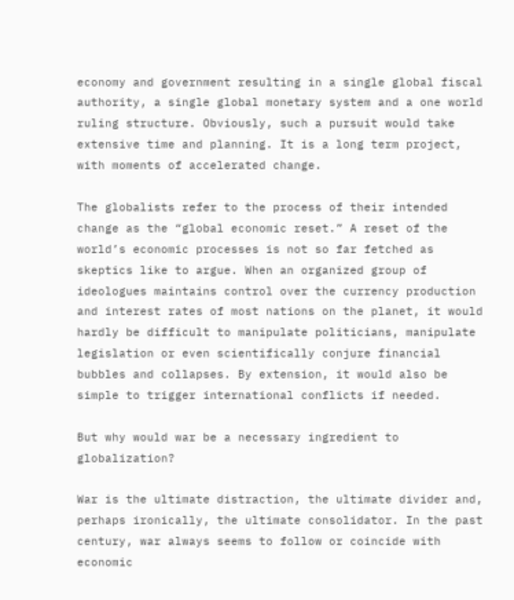economy and government resulting in a single global fiscal authority, a single global monetary system and a one world ruling structure. Obviously, such a pursuit would take extensive time and planning. It is a long term project, with moments of accelerated change.

The globalists refer to the process of their intended change as the “global economic reset.” A reset of the world’s economic processes is not so far fetched as skeptics like to argue. When an organized group of ideologues maintains control over the currency production and interest rates of most nations on the planet, it would hardly be difficult to manipulate politicians, manipulate legislation or even scientifically conjure financial bubbles and collapses. By extension, it would also be simple to trigger international conflicts if needed.

But why would war be a necessary ingredient to globalization?

War is the ultimate distraction, the ultimate divider and, perhaps ironically, the ultimate consolidator. In the past century, war always seems to follow or coincide with economic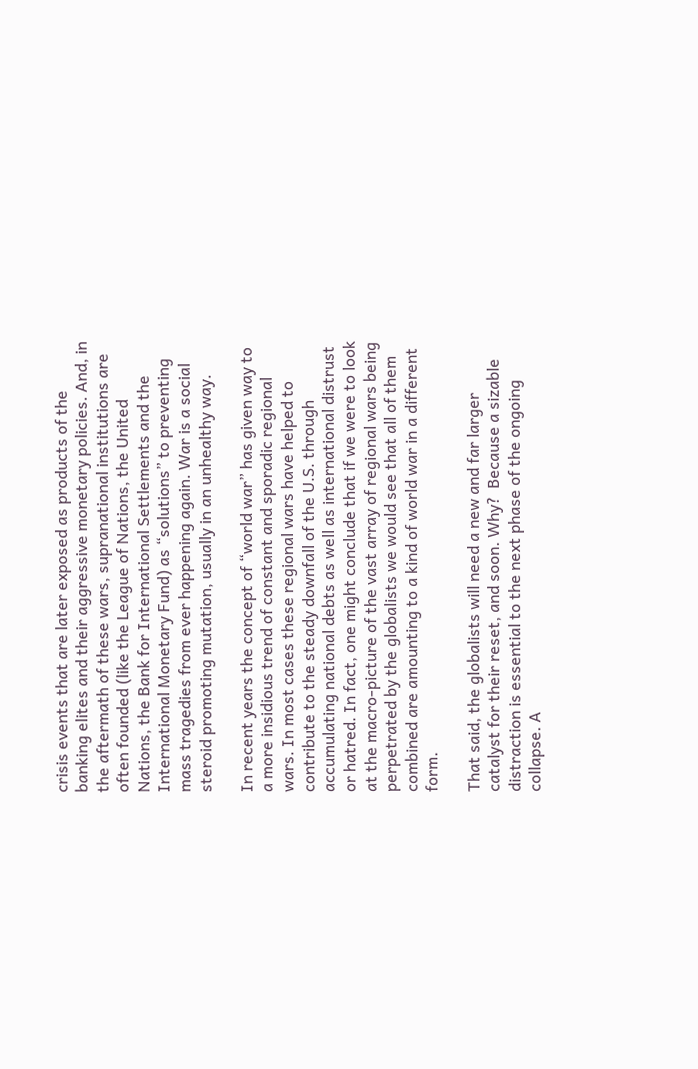crisis events that are later exposed as products of the banking elites and their aggressive monetary policies. And, in the aftermath of these wars, supranational institutions are often founded (like the League of Nations, the United Nations, the Bank for International Settlements and the International Monetary Fund) as “solutions” to preventing mass tragedies from ever happening again. War is a social steroid promoting mutation, usually in an unhealthy way.

In recent years the concept of “world war” has given way to a more insidious trend of constant and sporadic regional wars. In most cases these regional wars have helped to contribute to the steady downfall of the U.S. through accumulating national debts as well as international distrust or hatred. In fact, one might conclude that if we were to look at the macro-picture of the vast array of regional wars being perpetrated by the globalists we would see that all of them combined are amounting to a kind of world war in a different form.

That said, the globalists will need a new and far larger catalyst for their reset, and soon. Why?  Because a sizable distraction is essential to the next phase of the ongoing collapse. A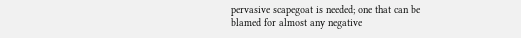pervasive scapegoat is needed; one that can be blamed for almost any negative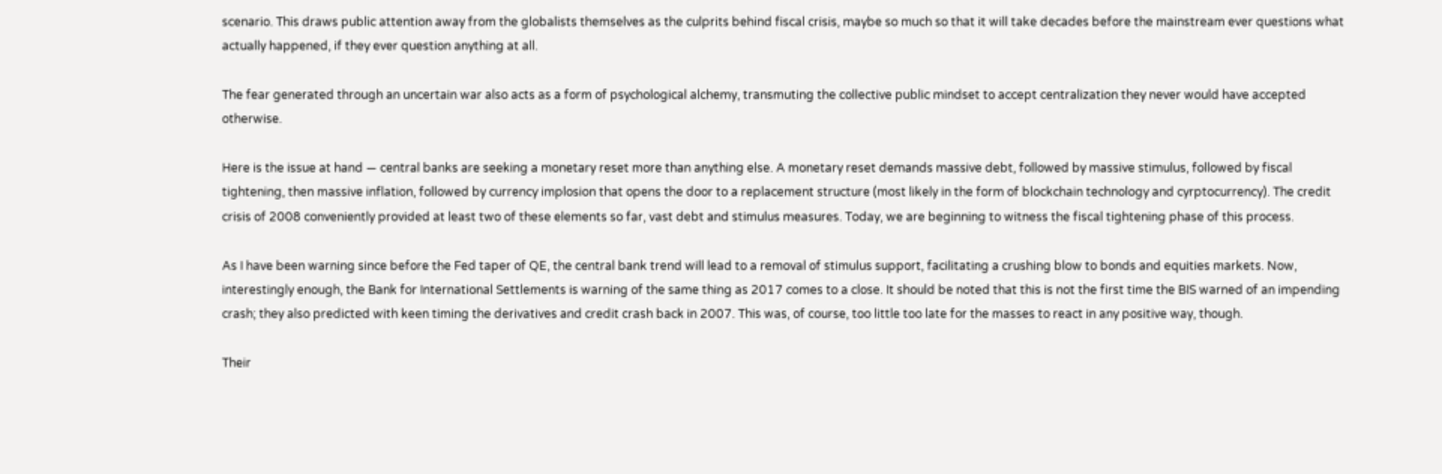scenario. This draws public attention away from the globalists themselves as the culprits behind fiscal crisis, maybe so much so that it will take decades before the mainstream ever questions what actually happened, if they ever question anything at all.

The fear generated through an uncertain war also acts as a form of psychological alchemy, transmuting the collective public mindset to accept centralization they never would have accepted otherwise.

Here is the issue at hand — central banks are seeking a monetary reset more than anything else. A monetary reset demands massive debt, followed by massive stimulus, followed by fiscal tightening, then massive inflation, followed by currency implosion that opens the door to a replacement structure (most likely in the form of blockchain technology and cyrptocurrency). The credit crisis of 2008 conveniently provided at least two of these elements so far, vast debt and stimulus measures. Today, we are beginning to witness the fiscal tightening phase of this process.

As I have been warning since before the Fed taper of QE, the central bank trend will lead to a removal of stimulus support, facilitating a crushing blow to bonds and equities markets. Now, interestingly enough, the Bank for International Settlements is warning of the same thing as 2017 comes to a close. It should be noted that this is not the first time the BIS warned of an impending crash; they also predicted with keen timing the derivatives and credit crash back in 2007. This was, of course, too little too late for the masses to react in any positive way, though.

Their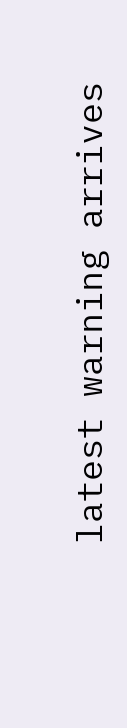latest warning arrives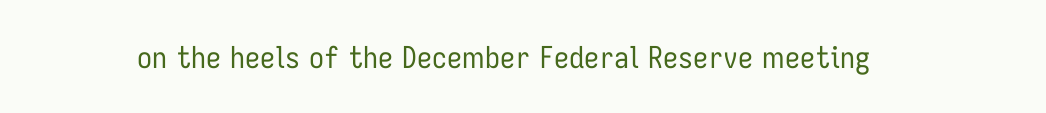on the heels of the December Federal Reserve meeting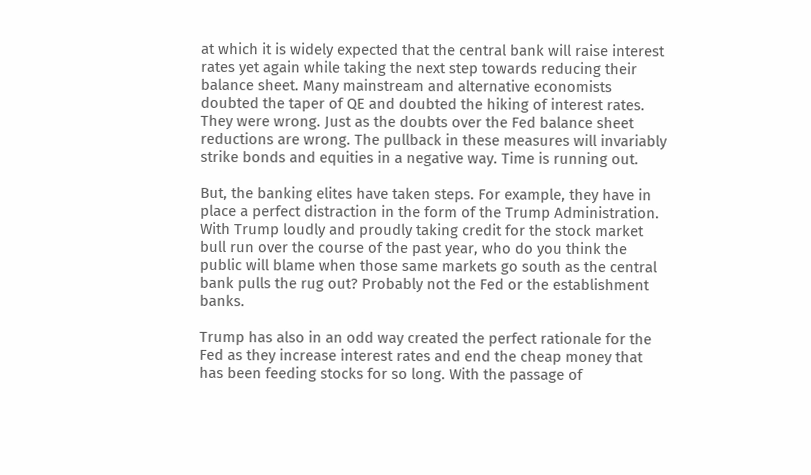at which it is widely expected that the central bank will raise interest rates yet again while taking the next step towards reducing their balance sheet. Many mainstream and alternative economists doubted the taper of QE and doubted the hiking of interest rates. They were wrong. Just as the doubts over the Fed balance sheet reductions are wrong. The pullback in these measures will invariably strike bonds and equities in a negative way. Time is running out.

But, the banking elites have taken steps. For example, they have in place a perfect distraction in the form of the Trump Administration. With Trump loudly and proudly taking credit for the stock market bull run over the course of the past year, who do you think the public will blame when those same markets go south as the central bank pulls the rug out? Probably not the Fed or the establishment banks.

Trump has also in an odd way created the perfect rationale for the Fed as they increase interest rates and end the cheap money that has been feeding stocks for so long. With the passage of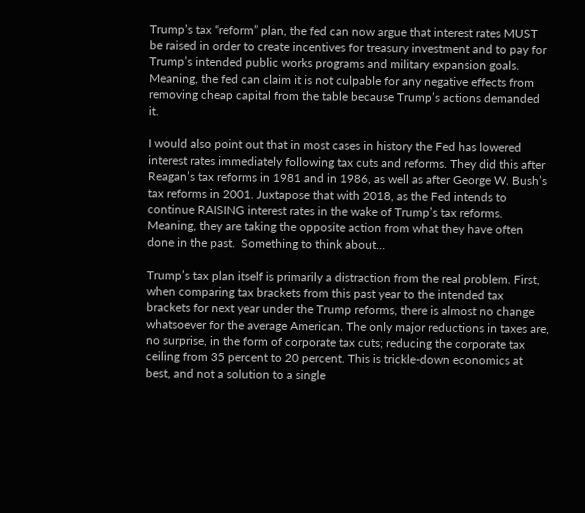Trump’s tax “reform” plan, the fed can now argue that interest rates MUST be raised in order to create incentives for treasury investment and to pay for Trump’s intended public works programs and military expansion goals. Meaning, the fed can claim it is not culpable for any negative effects from removing cheap capital from the table because Trump’s actions demanded it.

I would also point out that in most cases in history the Fed has lowered interest rates immediately following tax cuts and reforms. They did this after Reagan’s tax reforms in 1981 and in 1986, as well as after George W. Bush’s tax reforms in 2001. Juxtapose that with 2018, as the Fed intends to continue RAISING interest rates in the wake of Trump’s tax reforms. Meaning, they are taking the opposite action from what they have often done in the past.  Something to think about…

Trump’s tax plan itself is primarily a distraction from the real problem. First, when comparing tax brackets from this past year to the intended tax brackets for next year under the Trump reforms, there is almost no change whatsoever for the average American. The only major reductions in taxes are, no surprise, in the form of corporate tax cuts; reducing the corporate tax ceiling from 35 percent to 20 percent. This is trickle-down economics at best, and not a solution to a single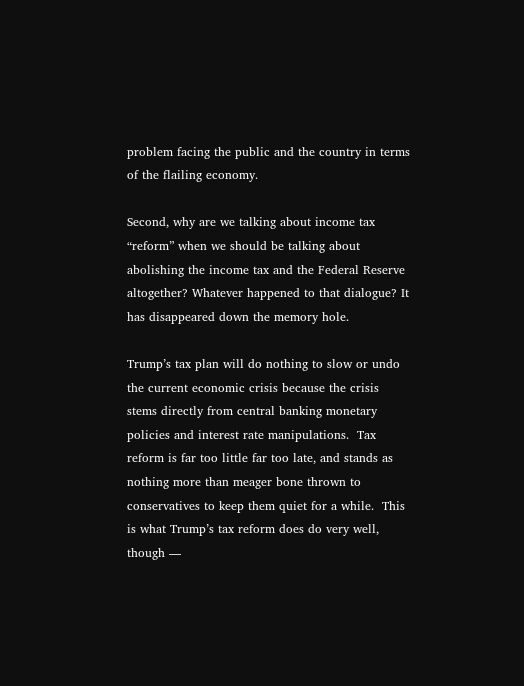problem facing the public and the country in terms of the flailing economy.

Second, why are we talking about income tax “reform” when we should be talking about abolishing the income tax and the Federal Reserve altogether? Whatever happened to that dialogue? It has disappeared down the memory hole.

Trump’s tax plan will do nothing to slow or undo the current economic crisis because the crisis stems directly from central banking monetary policies and interest rate manipulations.  Tax reform is far too little far too late, and stands as nothing more than meager bone thrown to conservatives to keep them quiet for a while.  This is what Trump’s tax reform does do very well, though —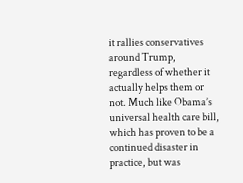it rallies conservatives around Trump, regardless of whether it actually helps them or not. Much like Obama’s universal health care bill, which has proven to be a continued disaster in practice, but was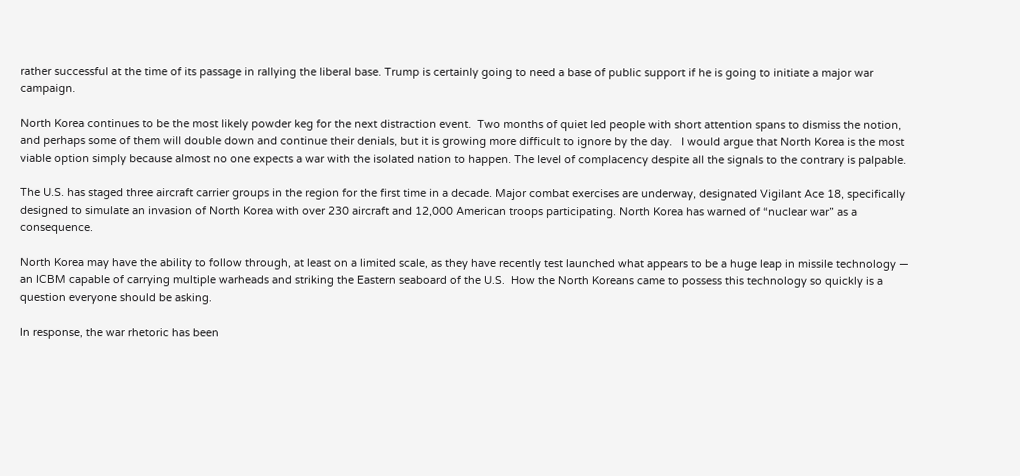rather successful at the time of its passage in rallying the liberal base. Trump is certainly going to need a base of public support if he is going to initiate a major war campaign.

North Korea continues to be the most likely powder keg for the next distraction event.  Two months of quiet led people with short attention spans to dismiss the notion, and perhaps some of them will double down and continue their denials, but it is growing more difficult to ignore by the day.   I would argue that North Korea is the most viable option simply because almost no one expects a war with the isolated nation to happen. The level of complacency despite all the signals to the contrary is palpable.

The U.S. has staged three aircraft carrier groups in the region for the first time in a decade. Major combat exercises are underway, designated Vigilant Ace 18, specifically designed to simulate an invasion of North Korea with over 230 aircraft and 12,000 American troops participating. North Korea has warned of “nuclear war” as a consequence.

North Korea may have the ability to follow through, at least on a limited scale, as they have recently test launched what appears to be a huge leap in missile technology — an ICBM capable of carrying multiple warheads and striking the Eastern seaboard of the U.S.  How the North Koreans came to possess this technology so quickly is a question everyone should be asking.

In response, the war rhetoric has been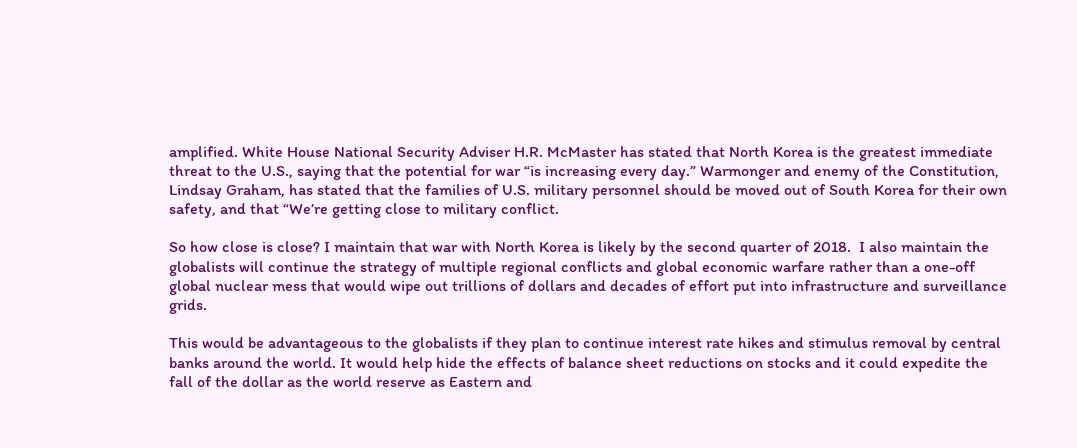amplified. White House National Security Adviser H.R. McMaster has stated that North Korea is the greatest immediate threat to the U.S., saying that the potential for war “is increasing every day.” Warmonger and enemy of the Constitution, Lindsay Graham, has stated that the families of U.S. military personnel should be moved out of South Korea for their own safety, and that “We’re getting close to military conflict.

So how close is close? I maintain that war with North Korea is likely by the second quarter of 2018.  I also maintain the globalists will continue the strategy of multiple regional conflicts and global economic warfare rather than a one-off global nuclear mess that would wipe out trillions of dollars and decades of effort put into infrastructure and surveillance grids.

This would be advantageous to the globalists if they plan to continue interest rate hikes and stimulus removal by central banks around the world. It would help hide the effects of balance sheet reductions on stocks and it could expedite the fall of the dollar as the world reserve as Eastern and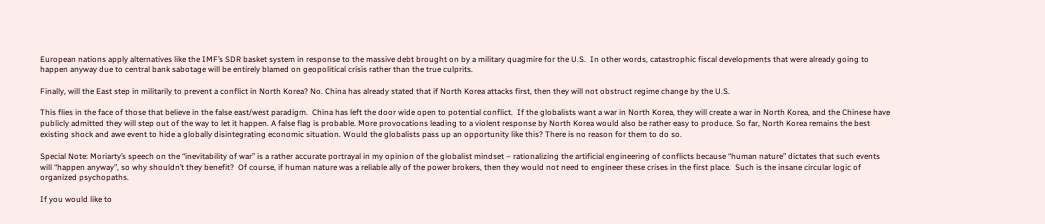European nations apply alternatives like the IMF’s SDR basket system in response to the massive debt brought on by a military quagmire for the U.S.  In other words, catastrophic fiscal developments that were already going to happen anyway due to central bank sabotage will be entirely blamed on geopolitical crisis rather than the true culprits.

Finally, will the East step in militarily to prevent a conflict in North Korea? No. China has already stated that if North Korea attacks first, then they will not obstruct regime change by the U.S.

This flies in the face of those that believe in the false east/west paradigm.  China has left the door wide open to potential conflict.  If the globalists want a war in North Korea, they will create a war in North Korea, and the Chinese have publicly admitted they will step out of the way to let it happen. A false flag is probable. More provocations leading to a violent response by North Korea would also be rather easy to produce. So far, North Korea remains the best existing shock and awe event to hide a globally disintegrating economic situation. Would the globalists pass up an opportunity like this? There is no reason for them to do so.

Special Note: Moriarty’s speech on the “inevitability of war” is a rather accurate portrayal in my opinion of the globalist mindset – rationalizing the artificial engineering of conflicts because “human nature” dictates that such events will “happen anyway”, so why shouldn’t they benefit?  Of course, if human nature was a reliable ally of the power brokers, then they would not need to engineer these crises in the first place.  Such is the insane circular logic of organized psychopaths.

If you would like to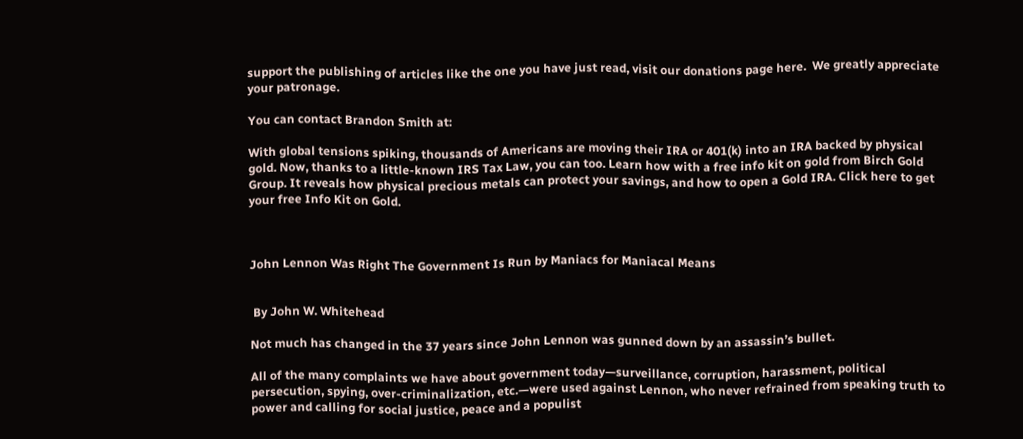support the publishing of articles like the one you have just read, visit our donations page here.  We greatly appreciate your patronage.

You can contact Brandon Smith at:

With global tensions spiking, thousands of Americans are moving their IRA or 401(k) into an IRA backed by physical gold. Now, thanks to a little-known IRS Tax Law, you can too. Learn how with a free info kit on gold from Birch Gold Group. It reveals how physical precious metals can protect your savings, and how to open a Gold IRA. Click here to get your free Info Kit on Gold.



John Lennon Was Right The Government Is Run by Maniacs for Maniacal Means


 By John W. Whitehead

Not much has changed in the 37 years since John Lennon was gunned down by an assassin’s bullet.

All of the many complaints we have about government today—surveillance, corruption, harassment, political persecution, spying, over-criminalization, etc.—were used against Lennon, who never refrained from speaking truth to power and calling for social justice, peace and a populist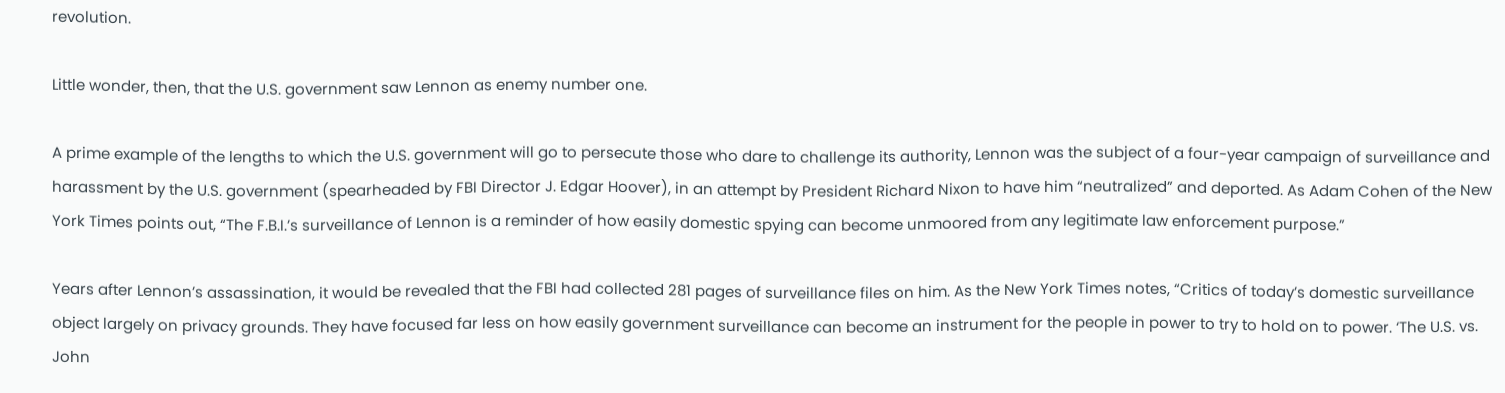revolution.

Little wonder, then, that the U.S. government saw Lennon as enemy number one.

A prime example of the lengths to which the U.S. government will go to persecute those who dare to challenge its authority, Lennon was the subject of a four-year campaign of surveillance and harassment by the U.S. government (spearheaded by FBI Director J. Edgar Hoover), in an attempt by President Richard Nixon to have him “neutralized” and deported. As Adam Cohen of the New York Times points out, “The F.B.I.’s surveillance of Lennon is a reminder of how easily domestic spying can become unmoored from any legitimate law enforcement purpose.”

Years after Lennon’s assassination, it would be revealed that the FBI had collected 281 pages of surveillance files on him. As the New York Times notes, “Critics of today’s domestic surveillance object largely on privacy grounds. They have focused far less on how easily government surveillance can become an instrument for the people in power to try to hold on to power. ‘The U.S. vs. John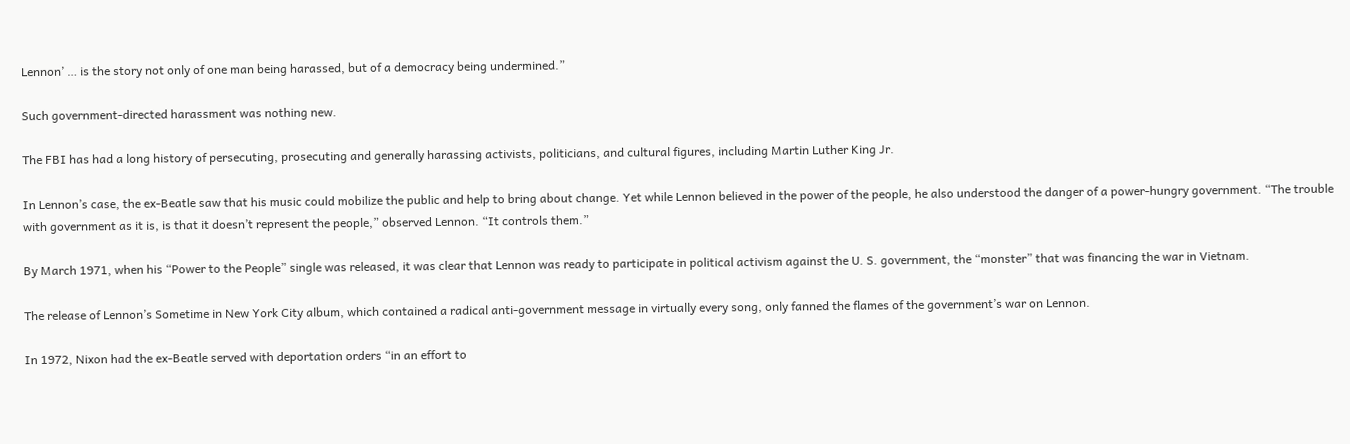Lennon’ … is the story not only of one man being harassed, but of a democracy being undermined.”

Such government-directed harassment was nothing new.

The FBI has had a long history of persecuting, prosecuting and generally harassing activists, politicians, and cultural figures, including Martin Luther King Jr.

In Lennon’s case, the ex-Beatle saw that his music could mobilize the public and help to bring about change. Yet while Lennon believed in the power of the people, he also understood the danger of a power-hungry government. “The trouble with government as it is, is that it doesn’t represent the people,” observed Lennon. “It controls them.”

By March 1971, when his “Power to the People” single was released, it was clear that Lennon was ready to participate in political activism against the U. S. government, the “monster” that was financing the war in Vietnam.

The release of Lennon’s Sometime in New York City album, which contained a radical anti-government message in virtually every song, only fanned the flames of the government’s war on Lennon.

In 1972, Nixon had the ex-Beatle served with deportation orders “in an effort to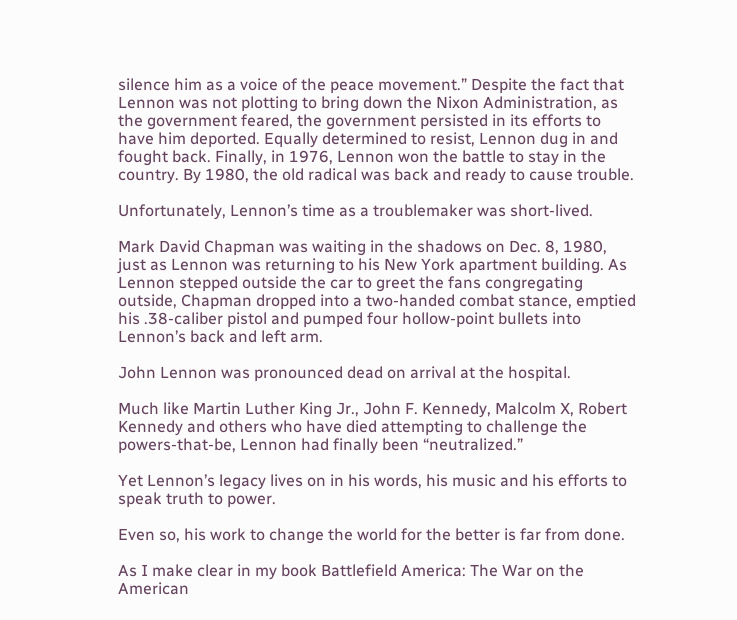silence him as a voice of the peace movement.” Despite the fact that Lennon was not plotting to bring down the Nixon Administration, as the government feared, the government persisted in its efforts to have him deported. Equally determined to resist, Lennon dug in and fought back. Finally, in 1976, Lennon won the battle to stay in the country. By 1980, the old radical was back and ready to cause trouble.

Unfortunately, Lennon’s time as a troublemaker was short-lived.

Mark David Chapman was waiting in the shadows on Dec. 8, 1980, just as Lennon was returning to his New York apartment building. As Lennon stepped outside the car to greet the fans congregating outside, Chapman dropped into a two-handed combat stance, emptied his .38-caliber pistol and pumped four hollow-point bullets into Lennon’s back and left arm.

John Lennon was pronounced dead on arrival at the hospital.

Much like Martin Luther King Jr., John F. Kennedy, Malcolm X, Robert Kennedy and others who have died attempting to challenge the powers-that-be, Lennon had finally been “neutralized.”

Yet Lennon’s legacy lives on in his words, his music and his efforts to speak truth to power.

Even so, his work to change the world for the better is far from done.

As I make clear in my book Battlefield America: The War on the American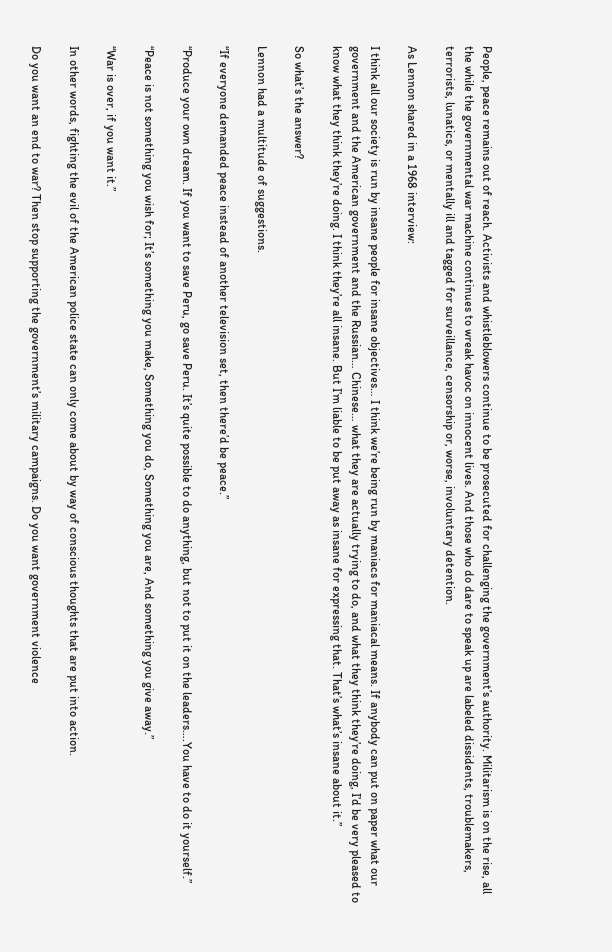People, peace remains out of reach. Activists and whistleblowers continue to be prosecuted for challenging the government’s authority. Militarism is on the rise, all the while the governmental war machine continues to wreak havoc on innocent lives. And those who do dare to speak up are labeled dissidents, troublemakers, terrorists, lunatics, or mentally ill and tagged for surveillance, censorship or, worse, involuntary detention.

As Lennon shared in a 1968 interview:

I think all our society is run by insane people for insane objectives… I think we’re being run by maniacs for maniacal means. If anybody can put on paper what our government and the American government and the Russian… Chinese… what they are actually trying to do, and what they think they’re doing, I’d be very pleased to know what they think they’re doing. I think they’re all insane. But I’m liable to be put away as insane for expressing that. That’s what’s insane about it.”

So what’s the answer?

Lennon had a multitude of suggestions.

“If everyone demanded peace instead of another television set, then there’d be peace.”

“Produce your own dream. If you want to save Peru, go save Peru. It’s quite possible to do anything, but not to put it on the leaders….You have to do it yourself.”

“Peace is not something you wish for; It’s something you make, Something you do, Something you are, And something you give away.”

“War is over, if you want it.”

In other words, fighting the evil of the American police state can only come about by way of conscious thoughts that are put into action.

Do you want an end to war? Then stop supporting the government’s military campaigns. Do you want government violence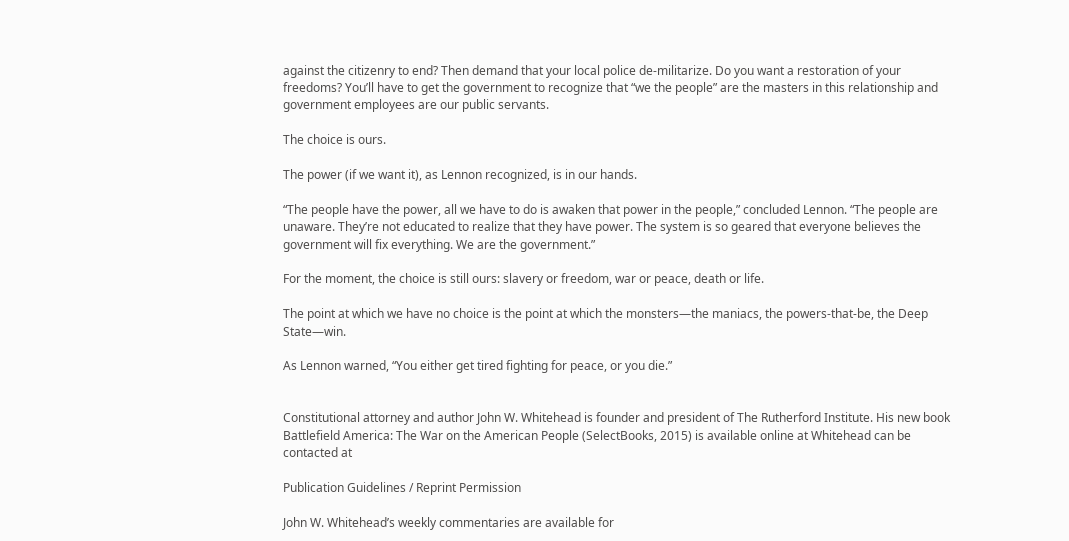against the citizenry to end? Then demand that your local police de-militarize. Do you want a restoration of your freedoms? You’ll have to get the government to recognize that “we the people” are the masters in this relationship and government employees are our public servants.

The choice is ours.

The power (if we want it), as Lennon recognized, is in our hands.

“The people have the power, all we have to do is awaken that power in the people,” concluded Lennon. “The people are unaware. They’re not educated to realize that they have power. The system is so geared that everyone believes the government will fix everything. We are the government.”

For the moment, the choice is still ours: slavery or freedom, war or peace, death or life.

The point at which we have no choice is the point at which the monsters—the maniacs, the powers-that-be, the Deep State—win.

As Lennon warned, “You either get tired fighting for peace, or you die.”


Constitutional attorney and author John W. Whitehead is founder and president of The Rutherford Institute. His new book Battlefield America: The War on the American People (SelectBooks, 2015) is available online at Whitehead can be contacted at

Publication Guidelines / Reprint Permission

John W. Whitehead’s weekly commentaries are available for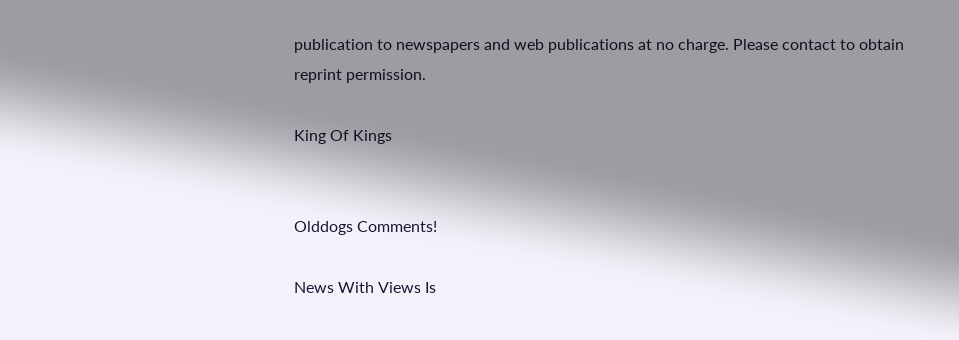publication to newspapers and web publications at no charge. Please contact to obtain reprint permission.

King Of Kings


Olddogs Comments!

News With Views Is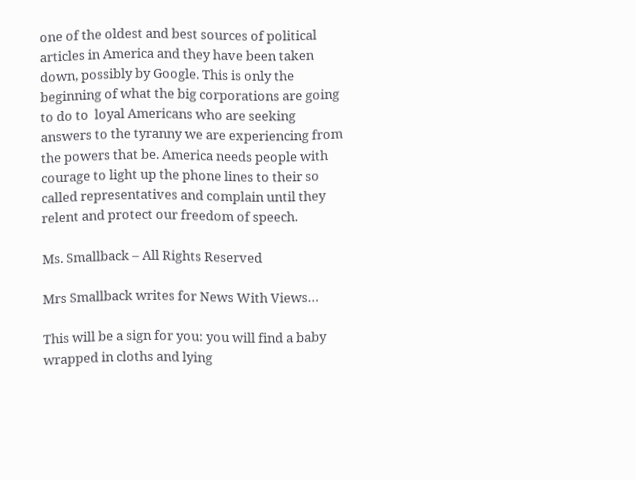one of the oldest and best sources of political articles in America and they have been taken down, possibly by Google. This is only the beginning of what the big corporations are going to do to  loyal Americans who are seeking answers to the tyranny we are experiencing from the powers that be. America needs people with courage to light up the phone lines to their so called representatives and complain until they relent and protect our freedom of speech.

Ms. Smallback – All Rights Reserved

Mrs Smallback writes for News With Views…

This will be a sign for you: you will find a baby wrapped in cloths and lying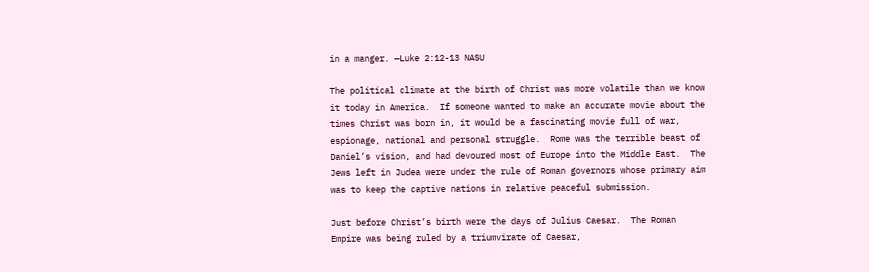in a manger. —Luke 2:12-13 NASU

The political climate at the birth of Christ was more volatile than we know it today in America.  If someone wanted to make an accurate movie about the times Christ was born in, it would be a fascinating movie full of war, espionage, national and personal struggle.  Rome was the terrible beast of Daniel’s vision, and had devoured most of Europe into the Middle East.  The Jews left in Judea were under the rule of Roman governors whose primary aim was to keep the captive nations in relative peaceful submission.

Just before Christ’s birth were the days of Julius Caesar.  The Roman Empire was being ruled by a triumvirate of Caesar,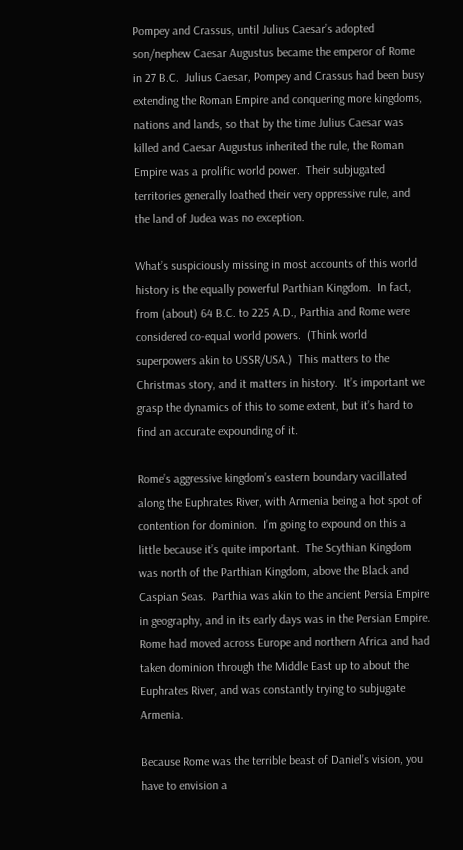Pompey and Crassus, until Julius Caesar’s adopted son/nephew Caesar Augustus became the emperor of Rome in 27 B.C.  Julius Caesar, Pompey and Crassus had been busy extending the Roman Empire and conquering more kingdoms, nations and lands, so that by the time Julius Caesar was killed and Caesar Augustus inherited the rule, the Roman Empire was a prolific world power.  Their subjugated territories generally loathed their very oppressive rule, and the land of Judea was no exception.

What’s suspiciously missing in most accounts of this world history is the equally powerful Parthian Kingdom.  In fact, from (about) 64 B.C. to 225 A.D., Parthia and Rome were considered co-equal world powers.  (Think world superpowers akin to USSR/USA.)  This matters to the Christmas story, and it matters in history.  It’s important we grasp the dynamics of this to some extent, but it’s hard to find an accurate expounding of it.

Rome’s aggressive kingdom’s eastern boundary vacillated along the Euphrates River, with Armenia being a hot spot of contention for dominion.  I’m going to expound on this a little because it’s quite important.  The Scythian Kingdom was north of the Parthian Kingdom, above the Black and Caspian Seas.  Parthia was akin to the ancient Persia Empire in geography, and in its early days was in the Persian Empire.  Rome had moved across Europe and northern Africa and had taken dominion through the Middle East up to about the Euphrates River, and was constantly trying to subjugate Armenia.

Because Rome was the terrible beast of Daniel’s vision, you have to envision a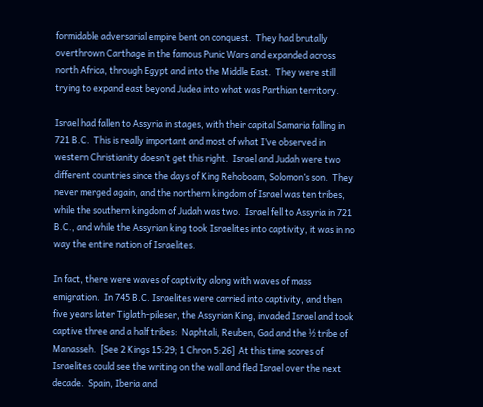formidable adversarial empire bent on conquest.  They had brutally overthrown Carthage in the famous Punic Wars and expanded across north Africa, through Egypt and into the Middle East.  They were still trying to expand east beyond Judea into what was Parthian territory.

Israel had fallen to Assyria in stages, with their capital Samaria falling in 721 B.C.  This is really important and most of what I’ve observed in western Christianity doesn’t get this right.  Israel and Judah were two different countries since the days of King Rehoboam, Solomon’s son.  They never merged again, and the northern kingdom of Israel was ten tribes, while the southern kingdom of Judah was two.  Israel fell to Assyria in 721 B.C., and while the Assyrian king took Israelites into captivity, it was in no way the entire nation of Israelites.

In fact, there were waves of captivity along with waves of mass emigration.  In 745 B.C. Israelites were carried into captivity, and then five years later Tiglath-pileser, the Assyrian King, invaded Israel and took captive three and a half tribes:  Naphtali, Reuben, Gad and the ½ tribe of Manasseh.  [See 2 Kings 15:29; 1 Chron 5:26]  At this time scores of Israelites could see the writing on the wall and fled Israel over the next decade.  Spain, Iberia and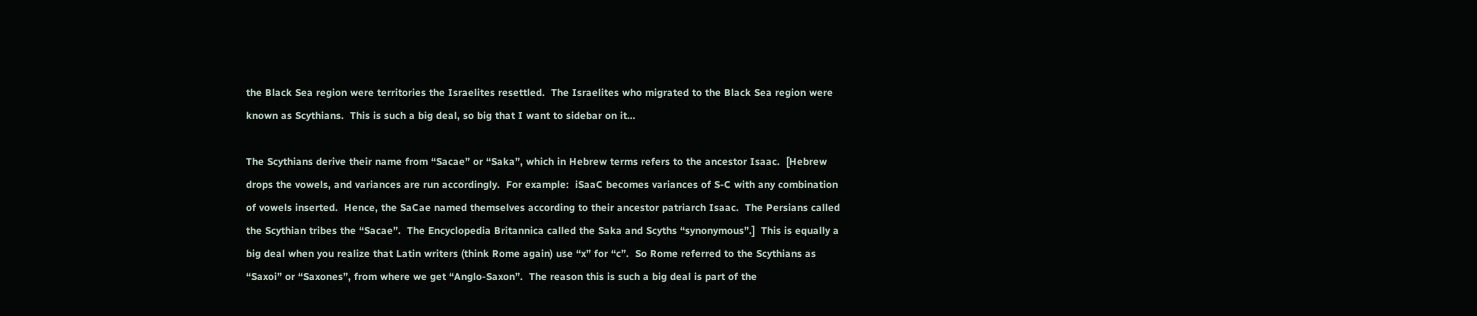the Black Sea region were territories the Israelites resettled.  The Israelites who migrated to the Black Sea region were known as Scythians.  This is such a big deal, so big that I want to sidebar on it…

The Scythians derive their name from “Sacae” or “Saka”, which in Hebrew terms refers to the ancestor Isaac.  [Hebrew drops the vowels, and variances are run accordingly.  For example:  iSaaC becomes variances of S-C with any combination of vowels inserted.  Hence, the SaCae named themselves according to their ancestor patriarch Isaac.  The Persians called the Scythian tribes the “Sacae”.  The Encyclopedia Britannica called the Saka and Scyths “synonymous”.]  This is equally a big deal when you realize that Latin writers (think Rome again) use “x” for “c”.  So Rome referred to the Scythians as “Saxoi” or “Saxones”, from where we get “Anglo-Saxon”.  The reason this is such a big deal is part of the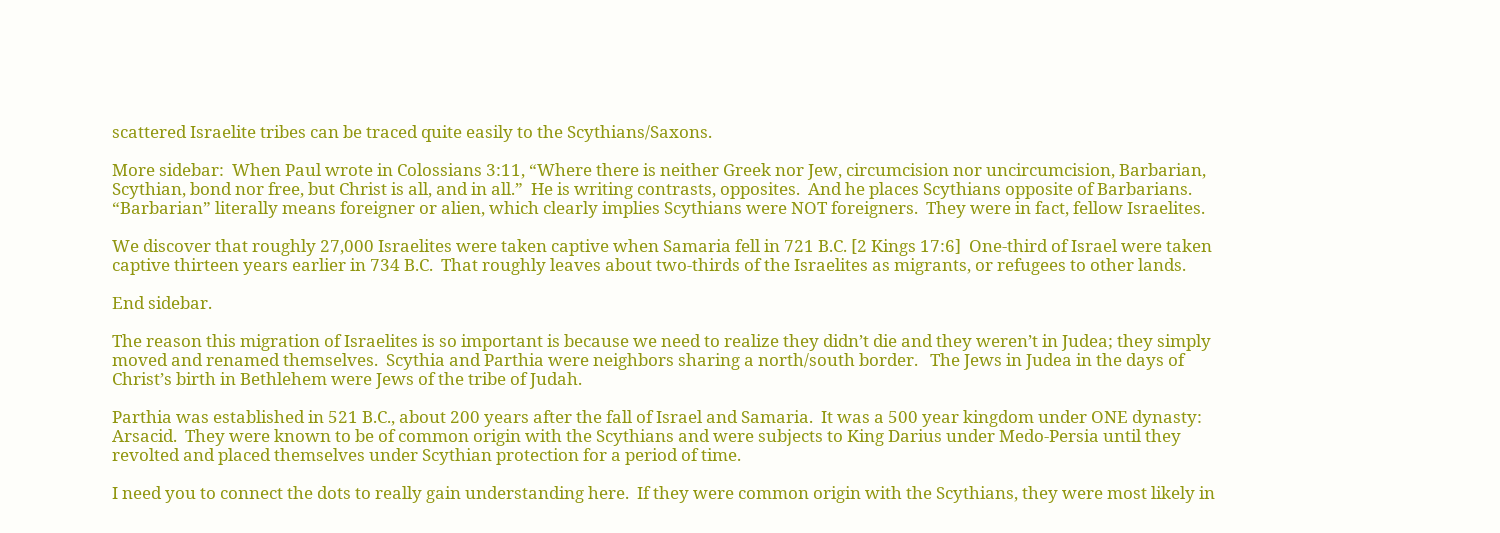scattered Israelite tribes can be traced quite easily to the Scythians/Saxons.

More sidebar:  When Paul wrote in Colossians 3:11, “Where there is neither Greek nor Jew, circumcision nor uncircumcision, Barbarian, Scythian, bond nor free, but Christ is all, and in all.”  He is writing contrasts, opposites.  And he places Scythians opposite of Barbarians.  “Barbarian” literally means foreigner or alien, which clearly implies Scythians were NOT foreigners.  They were in fact, fellow Israelites.

We discover that roughly 27,000 Israelites were taken captive when Samaria fell in 721 B.C. [2 Kings 17:6]  One-third of Israel were taken captive thirteen years earlier in 734 B.C.  That roughly leaves about two-thirds of the Israelites as migrants, or refugees to other lands.

End sidebar.

The reason this migration of Israelites is so important is because we need to realize they didn’t die and they weren’t in Judea; they simply moved and renamed themselves.  Scythia and Parthia were neighbors sharing a north/south border.   The Jews in Judea in the days of Christ’s birth in Bethlehem were Jews of the tribe of Judah.

Parthia was established in 521 B.C., about 200 years after the fall of Israel and Samaria.  It was a 500 year kingdom under ONE dynasty:  Arsacid.  They were known to be of common origin with the Scythians and were subjects to King Darius under Medo-Persia until they revolted and placed themselves under Scythian protection for a period of time.

I need you to connect the dots to really gain understanding here.  If they were common origin with the Scythians, they were most likely in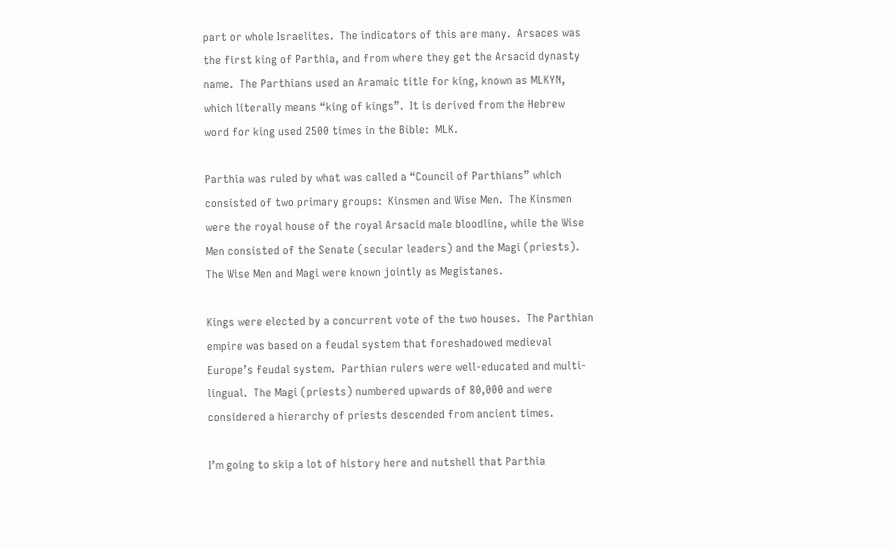part or whole Israelites.  The indicators of this are many.  Arsaces was the first king of Parthia, and from where they get the Arsacid dynasty name.  The Parthians used an Aramaic title for king, known as MLKYN, which literally means “king of kings”.  It is derived from the Hebrew word for king used 2500 times in the Bible:  MLK.

Parthia was ruled by what was called a “Council of Parthians” which consisted of two primary groups:  Kinsmen and Wise Men.  The Kinsmen were the royal house of the royal Arsacid male bloodline, while the Wise Men consisted of the Senate (secular leaders) and the Magi (priests).  The Wise Men and Magi were known jointly as Megistanes.

Kings were elected by a concurrent vote of the two houses.  The Parthian empire was based on a feudal system that foreshadowed medieval Europe’s feudal system.  Parthian rulers were well-educated and multi-lingual.  The Magi (priests) numbered upwards of 80,000 and were considered a hierarchy of priests descended from ancient times.

I’m going to skip a lot of history here and nutshell that Parthia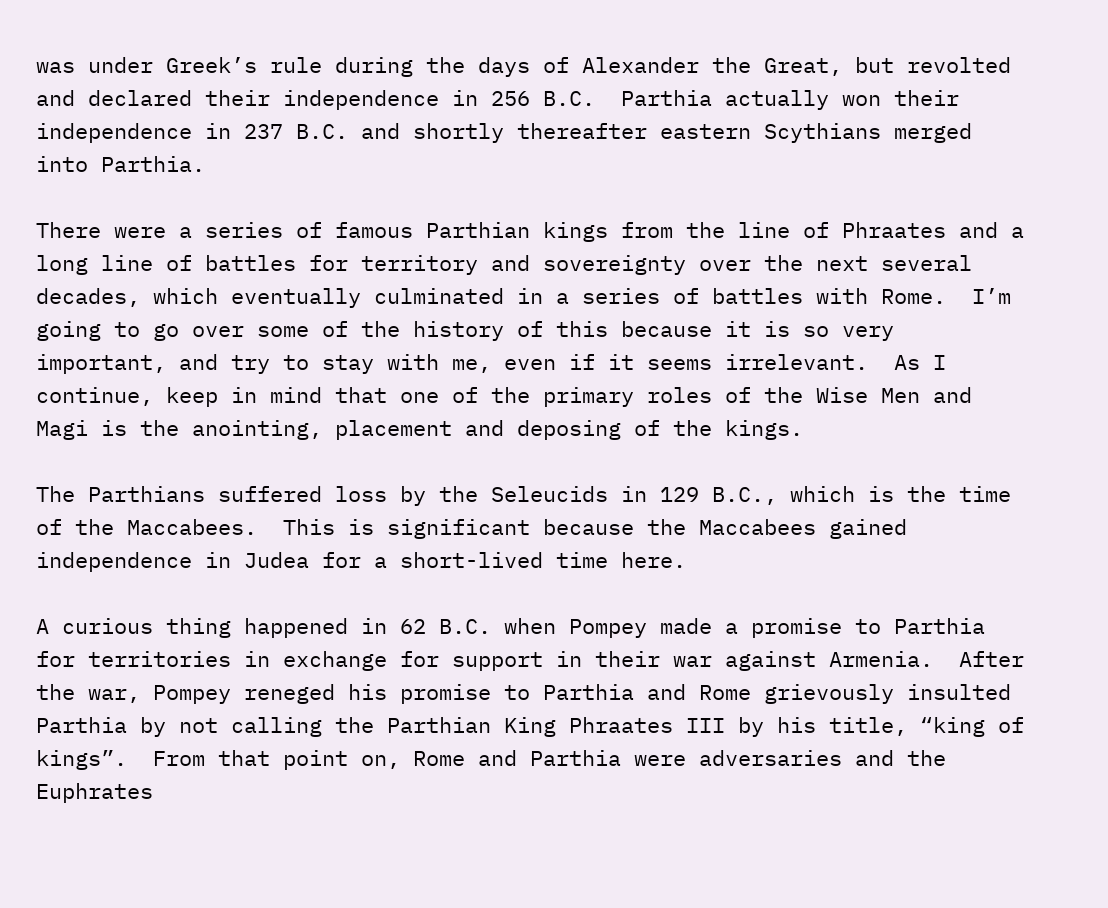was under Greek’s rule during the days of Alexander the Great, but revolted and declared their independence in 256 B.C.  Parthia actually won their independence in 237 B.C. and shortly thereafter eastern Scythians merged into Parthia.

There were a series of famous Parthian kings from the line of Phraates and a long line of battles for territory and sovereignty over the next several decades, which eventually culminated in a series of battles with Rome.  I’m going to go over some of the history of this because it is so very important, and try to stay with me, even if it seems irrelevant.  As I continue, keep in mind that one of the primary roles of the Wise Men and Magi is the anointing, placement and deposing of the kings.

The Parthians suffered loss by the Seleucids in 129 B.C., which is the time of the Maccabees.  This is significant because the Maccabees gained independence in Judea for a short-lived time here.

A curious thing happened in 62 B.C. when Pompey made a promise to Parthia for territories in exchange for support in their war against Armenia.  After the war, Pompey reneged his promise to Parthia and Rome grievously insulted Parthia by not calling the Parthian King Phraates III by his title, “king of kings”.  From that point on, Rome and Parthia were adversaries and the Euphrates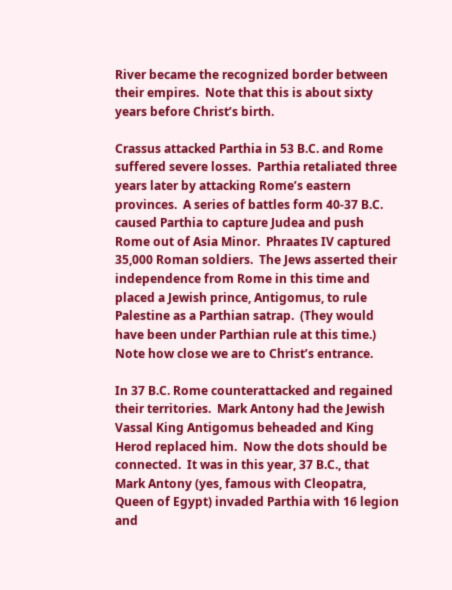River became the recognized border between their empires.  Note that this is about sixty years before Christ’s birth.

Crassus attacked Parthia in 53 B.C. and Rome suffered severe losses.  Parthia retaliated three years later by attacking Rome’s eastern provinces.  A series of battles form 40-37 B.C. caused Parthia to capture Judea and push Rome out of Asia Minor.  Phraates IV captured 35,000 Roman soldiers.  The Jews asserted their independence from Rome in this time and placed a Jewish prince, Antigomus, to rule Palestine as a Parthian satrap.  (They would have been under Parthian rule at this time.)  Note how close we are to Christ’s entrance.

In 37 B.C. Rome counterattacked and regained their territories.  Mark Antony had the Jewish Vassal King Antigomus beheaded and King Herod replaced him.  Now the dots should be connected.  It was in this year, 37 B.C., that Mark Antony (yes, famous with Cleopatra, Queen of Egypt) invaded Parthia with 16 legion and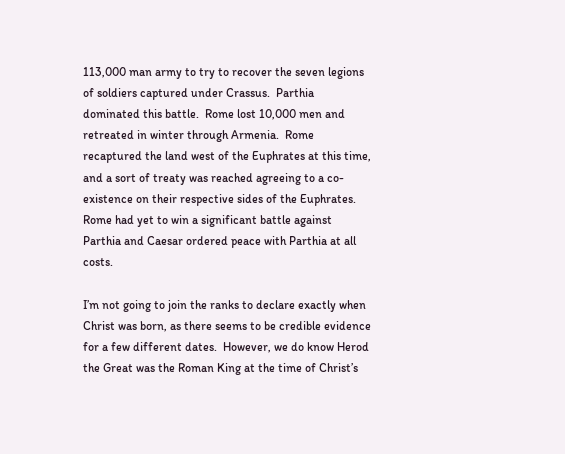113,000 man army to try to recover the seven legions of soldiers captured under Crassus.  Parthia dominated this battle.  Rome lost 10,000 men and retreated in winter through Armenia.  Rome recaptured the land west of the Euphrates at this time, and a sort of treaty was reached agreeing to a co-existence on their respective sides of the Euphrates.  Rome had yet to win a significant battle against Parthia and Caesar ordered peace with Parthia at all costs.

I’m not going to join the ranks to declare exactly when Christ was born, as there seems to be credible evidence for a few different dates.  However, we do know Herod the Great was the Roman King at the time of Christ’s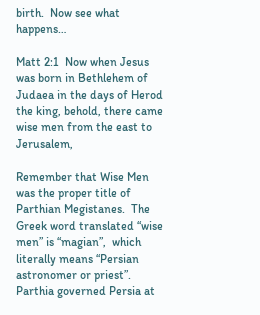birth.  Now see what happens…

Matt 2:1  Now when Jesus was born in Bethlehem of Judaea in the days of Herod the king, behold, there came wise men from the east to Jerusalem,

Remember that Wise Men was the proper title of Parthian Megistanes.  The Greek word translated “wise men” is “magian”,  which literally means “Persian astronomer or priest”.  Parthia governed Persia at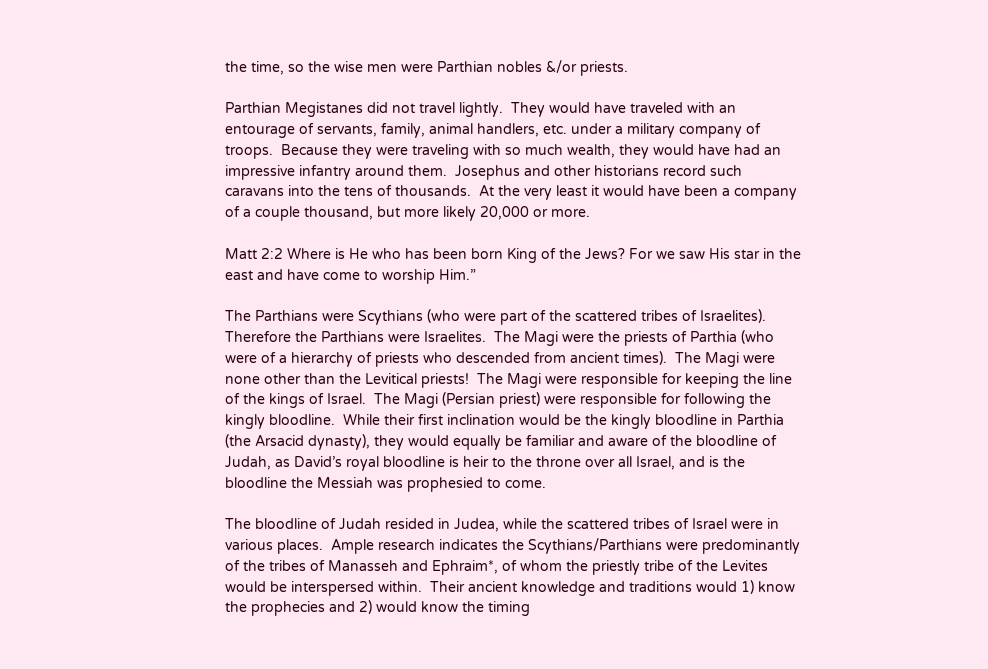the time, so the wise men were Parthian nobles &/or priests.

Parthian Megistanes did not travel lightly.  They would have traveled with an entourage of servants, family, animal handlers, etc. under a military company of troops.  Because they were traveling with so much wealth, they would have had an impressive infantry around them.  Josephus and other historians record such caravans into the tens of thousands.  At the very least it would have been a company of a couple thousand, but more likely 20,000 or more.

Matt 2:2 Where is He who has been born King of the Jews? For we saw His star in the east and have come to worship Him.”

The Parthians were Scythians (who were part of the scattered tribes of Israelites).  Therefore the Parthians were Israelites.  The Magi were the priests of Parthia (who were of a hierarchy of priests who descended from ancient times).  The Magi were none other than the Levitical priests!  The Magi were responsible for keeping the line of the kings of Israel.  The Magi (Persian priest) were responsible for following the kingly bloodline.  While their first inclination would be the kingly bloodline in Parthia (the Arsacid dynasty), they would equally be familiar and aware of the bloodline of Judah, as David’s royal bloodline is heir to the throne over all Israel, and is the bloodline the Messiah was prophesied to come.

The bloodline of Judah resided in Judea, while the scattered tribes of Israel were in various places.  Ample research indicates the Scythians/Parthians were predominantly of the tribes of Manasseh and Ephraim*, of whom the priestly tribe of the Levites would be interspersed within.  Their ancient knowledge and traditions would 1) know the prophecies and 2) would know the timing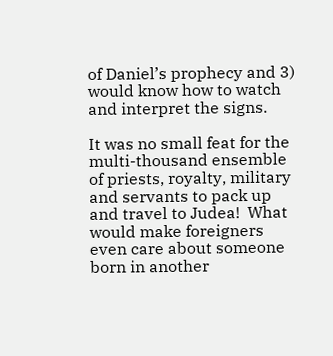of Daniel’s prophecy and 3) would know how to watch and interpret the signs.

It was no small feat for the multi-thousand ensemble of priests, royalty, military and servants to pack up and travel to Judea!  What would make foreigners even care about someone born in another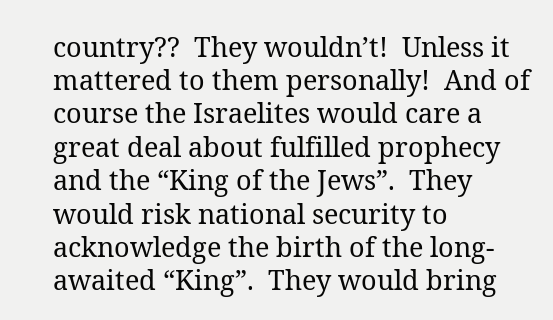country??  They wouldn’t!  Unless it mattered to them personally!  And of course the Israelites would care a great deal about fulfilled prophecy and the “King of the Jews”.  They would risk national security to acknowledge the birth of the long-awaited “King”.  They would bring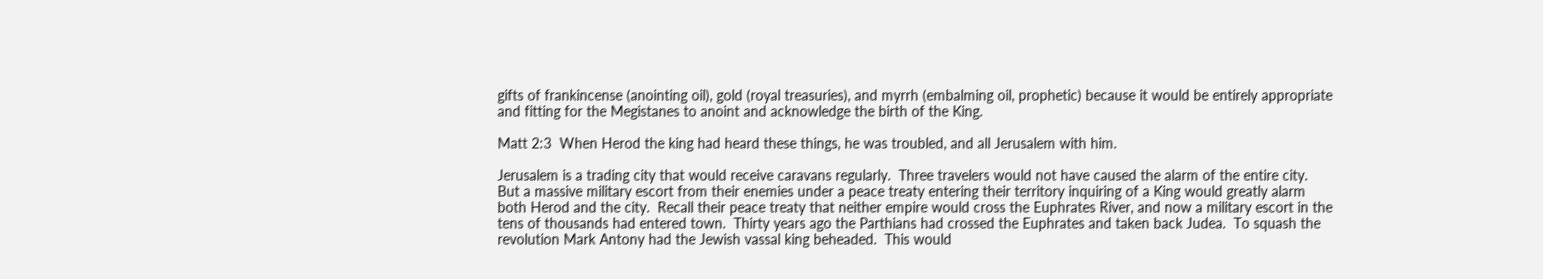gifts of frankincense (anointing oil), gold (royal treasuries), and myrrh (embalming oil, prophetic) because it would be entirely appropriate and fitting for the Megistanes to anoint and acknowledge the birth of the King.

Matt 2:3  When Herod the king had heard these things, he was troubled, and all Jerusalem with him.

Jerusalem is a trading city that would receive caravans regularly.  Three travelers would not have caused the alarm of the entire city.  But a massive military escort from their enemies under a peace treaty entering their territory inquiring of a King would greatly alarm both Herod and the city.  Recall their peace treaty that neither empire would cross the Euphrates River, and now a military escort in the tens of thousands had entered town.  Thirty years ago the Parthians had crossed the Euphrates and taken back Judea.  To squash the revolution Mark Antony had the Jewish vassal king beheaded.  This would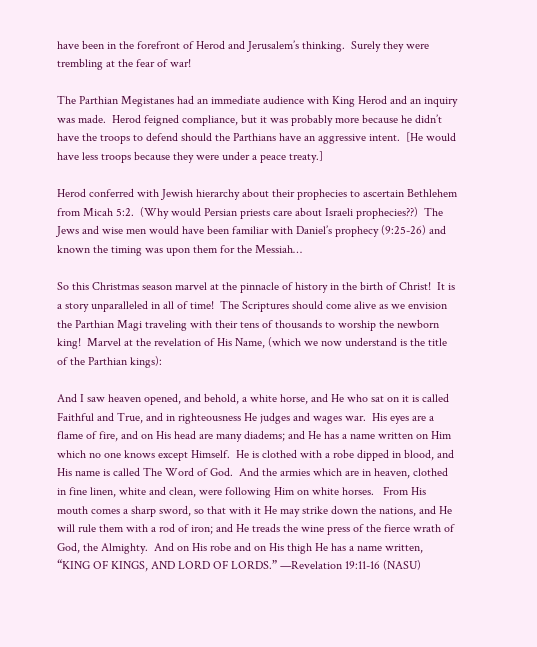have been in the forefront of Herod and Jerusalem’s thinking.  Surely they were trembling at the fear of war!

The Parthian Megistanes had an immediate audience with King Herod and an inquiry was made.  Herod feigned compliance, but it was probably more because he didn’t have the troops to defend should the Parthians have an aggressive intent.  [He would have less troops because they were under a peace treaty.]

Herod conferred with Jewish hierarchy about their prophecies to ascertain Bethlehem from Micah 5:2.  (Why would Persian priests care about Israeli prophecies??)  The Jews and wise men would have been familiar with Daniel’s prophecy (9:25-26) and known the timing was upon them for the Messiah…

So this Christmas season marvel at the pinnacle of history in the birth of Christ!  It is a story unparalleled in all of time!  The Scriptures should come alive as we envision the Parthian Magi traveling with their tens of thousands to worship the newborn king!  Marvel at the revelation of His Name, (which we now understand is the title of the Parthian kings):

And I saw heaven opened, and behold, a white horse, and He who sat on it is called Faithful and True, and in righteousness He judges and wages war.  His eyes are a flame of fire, and on His head are many diadems; and He has a name written on Him which no one knows except Himself.  He is clothed with a robe dipped in blood, and His name is called The Word of God.  And the armies which are in heaven, clothed in fine linen, white and clean, were following Him on white horses.   From His mouth comes a sharp sword, so that with it He may strike down the nations, and He will rule them with a rod of iron; and He treads the wine press of the fierce wrath of God, the Almighty.  And on His robe and on His thigh He has a name written, “KING OF KINGS, AND LORD OF LORDS.” —Revelation 19:11-16 (NASU)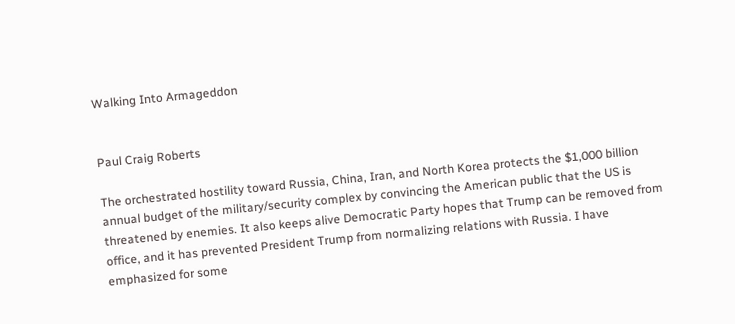Walking Into Armageddon


Paul Craig Roberts

The orchestrated hostility toward Russia, China, Iran, and North Korea protects the $1,000 billion annual budget of the military/security complex by convincing the American public that the US is threatened by enemies. It also keeps alive Democratic Party hopes that Trump can be removed from office, and it has prevented President Trump from normalizing relations with Russia. I have emphasized for some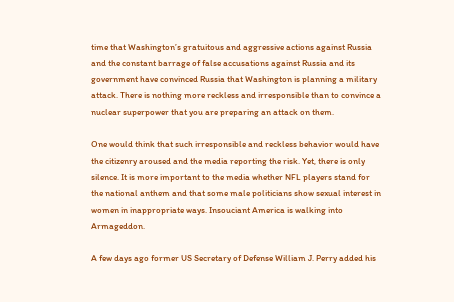time that Washington’s gratuitous and aggressive actions against Russia and the constant barrage of false accusations against Russia and its government have convinced Russia that Washington is planning a military attack. There is nothing more reckless and irresponsible than to convince a nuclear superpower that you are preparing an attack on them.

One would think that such irresponsible and reckless behavior would have the citizenry aroused and the media reporting the risk. Yet, there is only silence. It is more important to the media whether NFL players stand for the national anthem and that some male politicians show sexual interest in women in inappropriate ways. Insouciant America is walking into Armageddon.

A few days ago former US Secretary of Defense William J. Perry added his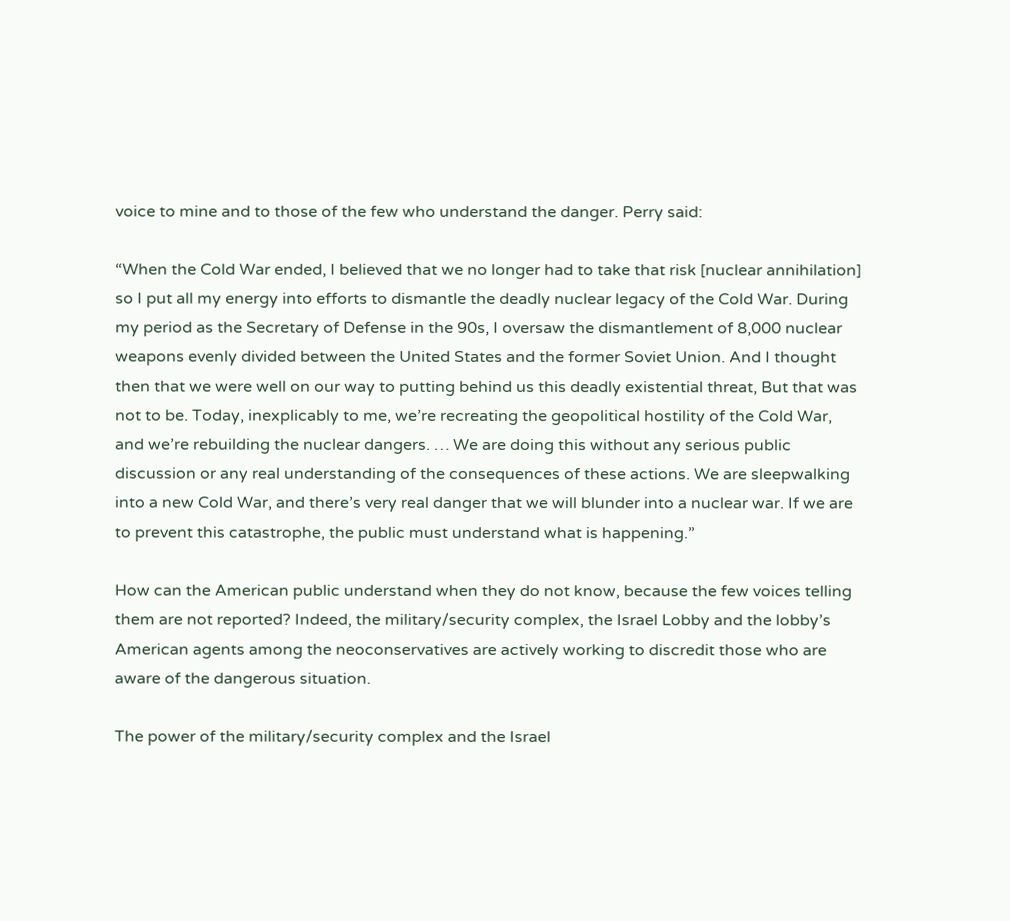voice to mine and to those of the few who understand the danger. Perry said:

“When the Cold War ended, I believed that we no longer had to take that risk [nuclear annihilation] so I put all my energy into efforts to dismantle the deadly nuclear legacy of the Cold War. During my period as the Secretary of Defense in the 90s, I oversaw the dismantlement of 8,000 nuclear weapons evenly divided between the United States and the former Soviet Union. And I thought then that we were well on our way to putting behind us this deadly existential threat, But that was not to be. Today, inexplicably to me, we’re recreating the geopolitical hostility of the Cold War, and we’re rebuilding the nuclear dangers. … We are doing this without any serious public discussion or any real understanding of the consequences of these actions. We are sleepwalking into a new Cold War, and there’s very real danger that we will blunder into a nuclear war. If we are to prevent this catastrophe, the public must understand what is happening.”

How can the American public understand when they do not know, because the few voices telling them are not reported? Indeed, the military/security complex, the Israel Lobby and the lobby’s American agents among the neoconservatives are actively working to discredit those who are aware of the dangerous situation.

The power of the military/security complex and the Israel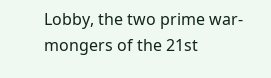Lobby, the two prime war-mongers of the 21st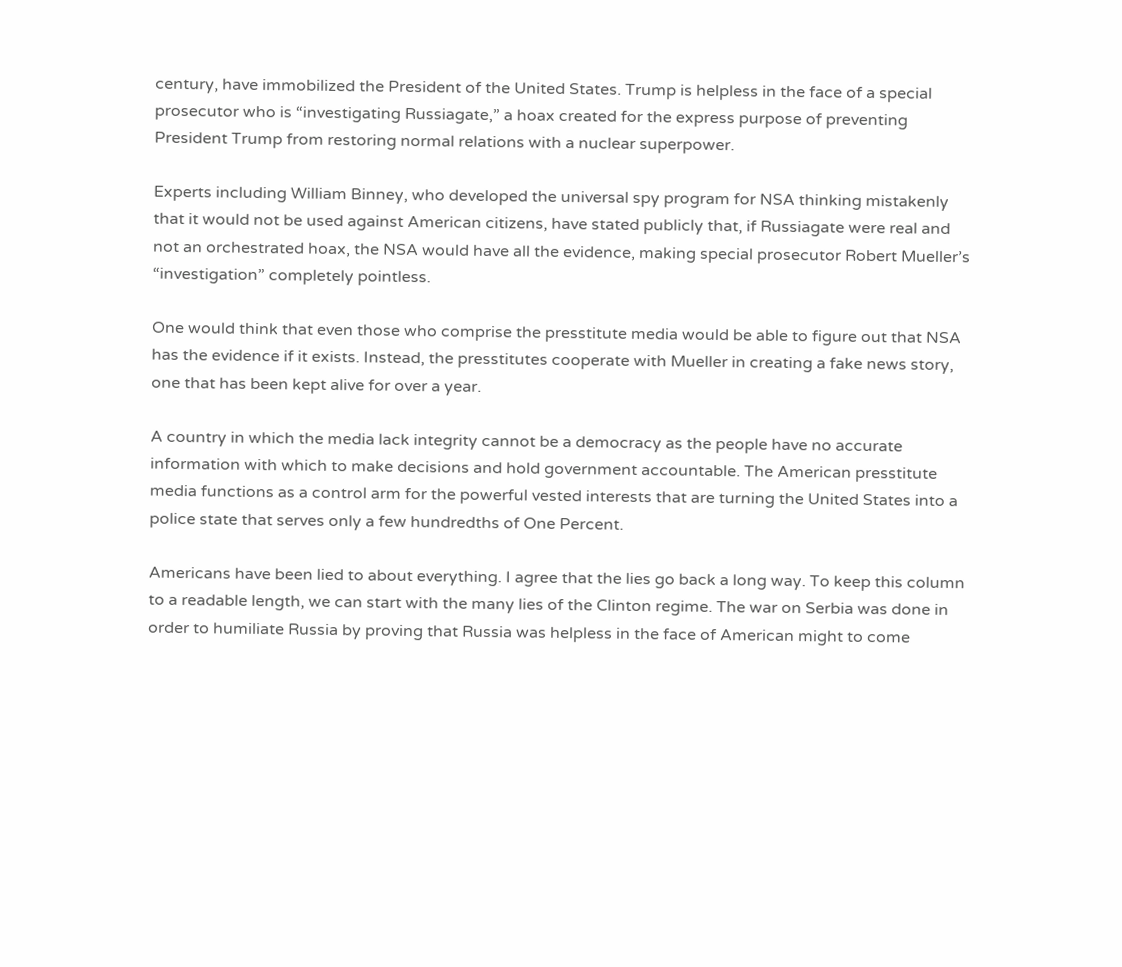century, have immobilized the President of the United States. Trump is helpless in the face of a special prosecutor who is “investigating Russiagate,” a hoax created for the express purpose of preventing President Trump from restoring normal relations with a nuclear superpower.

Experts including William Binney, who developed the universal spy program for NSA thinking mistakenly that it would not be used against American citizens, have stated publicly that, if Russiagate were real and not an orchestrated hoax, the NSA would have all the evidence, making special prosecutor Robert Mueller’s “investigation” completely pointless.

One would think that even those who comprise the presstitute media would be able to figure out that NSA has the evidence if it exists. Instead, the presstitutes cooperate with Mueller in creating a fake news story, one that has been kept alive for over a year.

A country in which the media lack integrity cannot be a democracy as the people have no accurate information with which to make decisions and hold government accountable. The American presstitute media functions as a control arm for the powerful vested interests that are turning the United States into a police state that serves only a few hundredths of One Percent.

Americans have been lied to about everything. I agree that the lies go back a long way. To keep this column to a readable length, we can start with the many lies of the Clinton regime. The war on Serbia was done in order to humiliate Russia by proving that Russia was helpless in the face of American might to come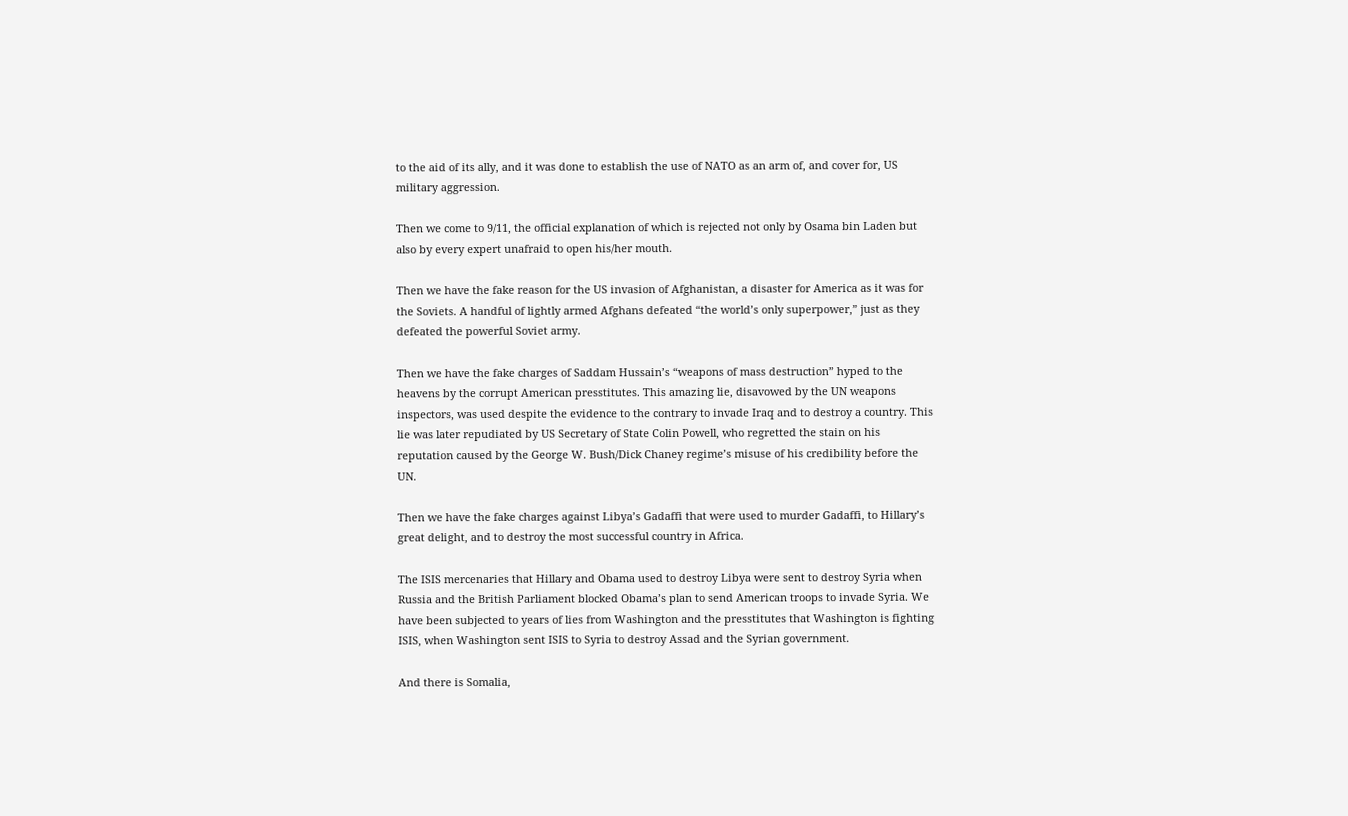to the aid of its ally, and it was done to establish the use of NATO as an arm of, and cover for, US military aggression.

Then we come to 9/11, the official explanation of which is rejected not only by Osama bin Laden but also by every expert unafraid to open his/her mouth.

Then we have the fake reason for the US invasion of Afghanistan, a disaster for America as it was for the Soviets. A handful of lightly armed Afghans defeated “the world’s only superpower,” just as they defeated the powerful Soviet army.

Then we have the fake charges of Saddam Hussain’s “weapons of mass destruction” hyped to the heavens by the corrupt American presstitutes. This amazing lie, disavowed by the UN weapons inspectors, was used despite the evidence to the contrary to invade Iraq and to destroy a country. This lie was later repudiated by US Secretary of State Colin Powell, who regretted the stain on his reputation caused by the George W. Bush/Dick Chaney regime’s misuse of his credibility before the UN.

Then we have the fake charges against Libya’s Gadaffi that were used to murder Gadaffi, to Hillary’s great delight, and to destroy the most successful country in Africa.

The ISIS mercenaries that Hillary and Obama used to destroy Libya were sent to destroy Syria when Russia and the British Parliament blocked Obama’s plan to send American troops to invade Syria. We have been subjected to years of lies from Washington and the presstitutes that Washington is fighting ISIS, when Washington sent ISIS to Syria to destroy Assad and the Syrian government.

And there is Somalia,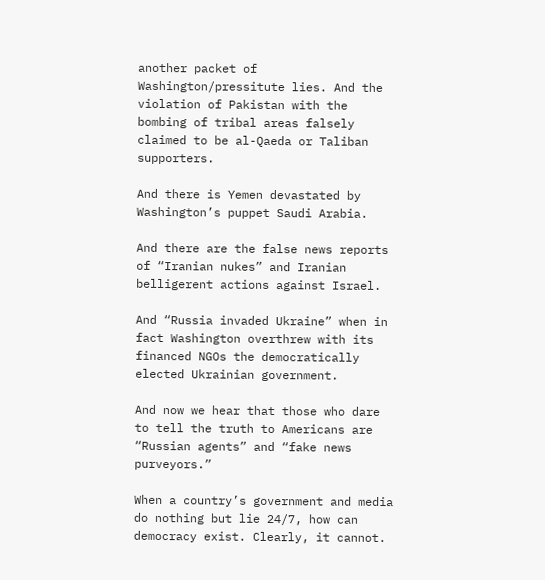another packet of Washington/pressitute lies. And the violation of Pakistan with the bombing of tribal areas falsely claimed to be al-Qaeda or Taliban supporters.

And there is Yemen devastated by Washington’s puppet Saudi Arabia.

And there are the false news reports of “Iranian nukes” and Iranian belligerent actions against Israel.

And “Russia invaded Ukraine” when in fact Washington overthrew with its financed NGOs the democratically elected Ukrainian government.

And now we hear that those who dare to tell the truth to Americans are “Russian agents” and “fake news purveyors.”

When a country’s government and media do nothing but lie 24/7, how can democracy exist. Clearly, it cannot.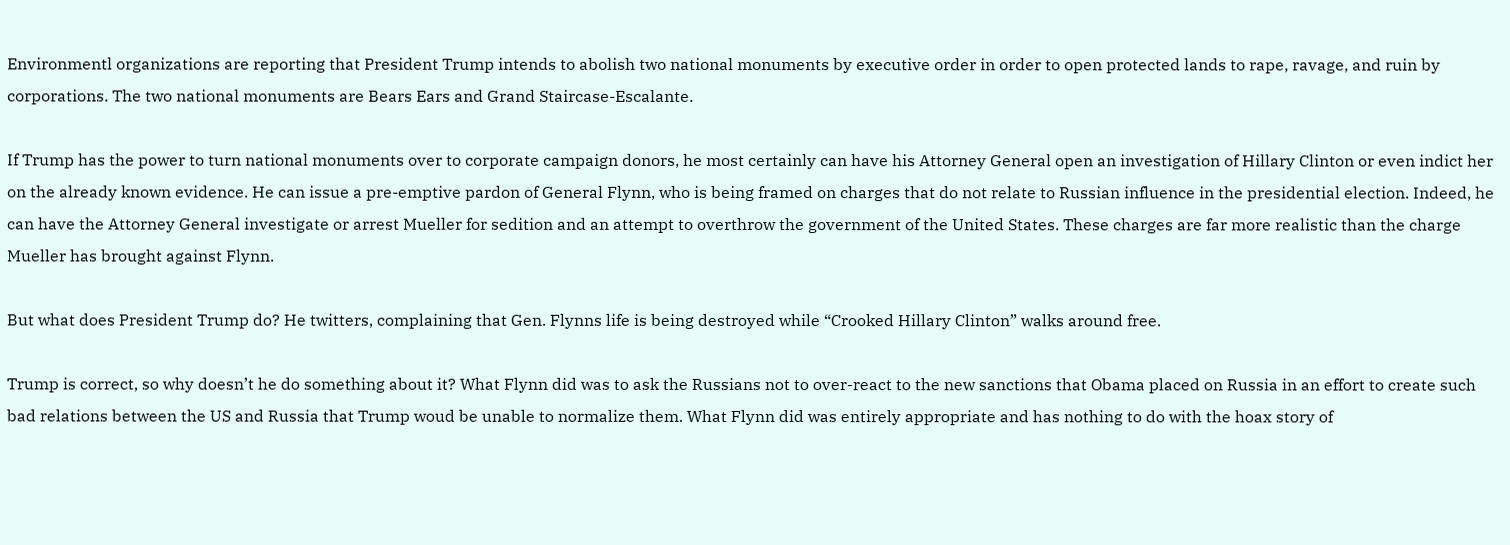Environmentl organizations are reporting that President Trump intends to abolish two national monuments by executive order in order to open protected lands to rape, ravage, and ruin by corporations. The two national monuments are Bears Ears and Grand Staircase-Escalante.

If Trump has the power to turn national monuments over to corporate campaign donors, he most certainly can have his Attorney General open an investigation of Hillary Clinton or even indict her on the already known evidence. He can issue a pre-emptive pardon of General Flynn, who is being framed on charges that do not relate to Russian influence in the presidential election. Indeed, he can have the Attorney General investigate or arrest Mueller for sedition and an attempt to overthrow the government of the United States. These charges are far more realistic than the charge Mueller has brought against Flynn.

But what does President Trump do? He twitters, complaining that Gen. Flynns life is being destroyed while “Crooked Hillary Clinton” walks around free.

Trump is correct, so why doesn’t he do something about it? What Flynn did was to ask the Russians not to over-react to the new sanctions that Obama placed on Russia in an effort to create such bad relations between the US and Russia that Trump woud be unable to normalize them. What Flynn did was entirely appropriate and has nothing to do with the hoax story of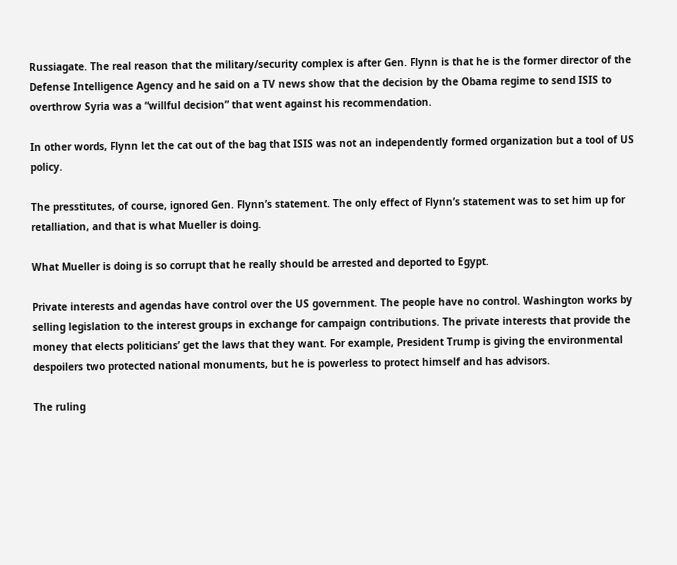Russiagate. The real reason that the military/security complex is after Gen. Flynn is that he is the former director of the Defense Intelligence Agency and he said on a TV news show that the decision by the Obama regime to send ISIS to overthrow Syria was a “willful decision” that went against his recommendation.

In other words, Flynn let the cat out of the bag that ISIS was not an independently formed organization but a tool of US policy.

The presstitutes, of course, ignored Gen. Flynn’s statement. The only effect of Flynn’s statement was to set him up for retalliation, and that is what Mueller is doing.

What Mueller is doing is so corrupt that he really should be arrested and deported to Egypt.

Private interests and agendas have control over the US government. The people have no control. Washington works by selling legislation to the interest groups in exchange for campaign contributions. The private interests that provide the money that elects politicians’ get the laws that they want. For example, President Trump is giving the environmental despoilers two protected national monuments, but he is powerless to protect himself and has advisors.

The ruling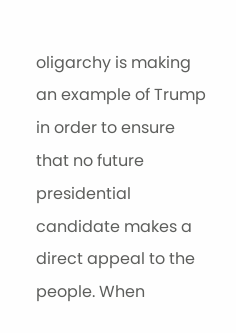oligarchy is making an example of Trump in order to ensure that no future presidential candidate makes a direct appeal to the people. When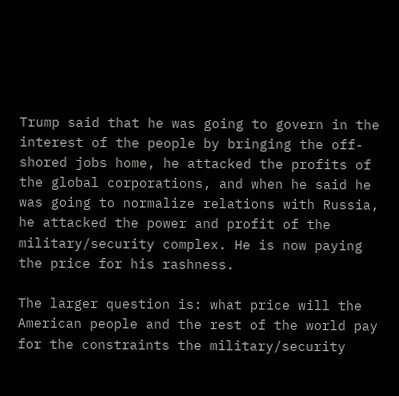Trump said that he was going to govern in the interest of the people by bringing the off-shored jobs home, he attacked the profits of the global corporations, and when he said he was going to normalize relations with Russia, he attacked the power and profit of the military/security complex. He is now paying the price for his rashness.

The larger question is: what price will the American people and the rest of the world pay for the constraints the military/security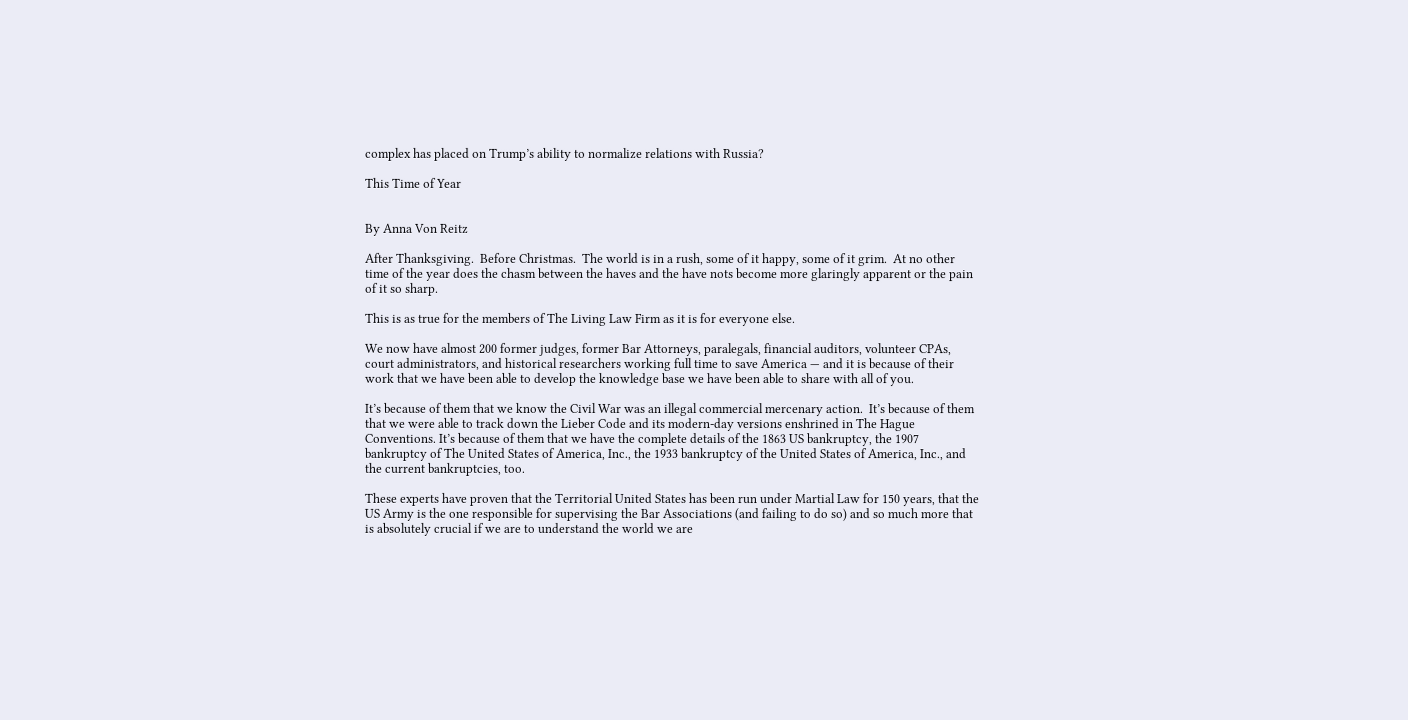complex has placed on Trump’s ability to normalize relations with Russia?

This Time of Year


By Anna Von Reitz

After Thanksgiving.  Before Christmas.  The world is in a rush, some of it happy, some of it grim.  At no other time of the year does the chasm between the haves and the have nots become more glaringly apparent or the pain of it so sharp.

This is as true for the members of The Living Law Firm as it is for everyone else.

We now have almost 200 former judges, former Bar Attorneys, paralegals, financial auditors, volunteer CPAs, court administrators, and historical researchers working full time to save America — and it is because of their work that we have been able to develop the knowledge base we have been able to share with all of you.

It’s because of them that we know the Civil War was an illegal commercial mercenary action.  It’s because of them that we were able to track down the Lieber Code and its modern-day versions enshrined in The Hague Conventions. It’s because of them that we have the complete details of the 1863 US bankruptcy, the 1907 bankruptcy of The United States of America, Inc., the 1933 bankruptcy of the United States of America, Inc., and the current bankruptcies, too.

These experts have proven that the Territorial United States has been run under Martial Law for 150 years, that the US Army is the one responsible for supervising the Bar Associations (and failing to do so) and so much more that is absolutely crucial if we are to understand the world we are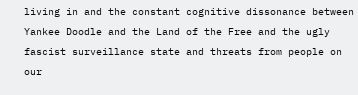living in and the constant cognitive dissonance between Yankee Doodle and the Land of the Free and the ugly fascist surveillance state and threats from people on our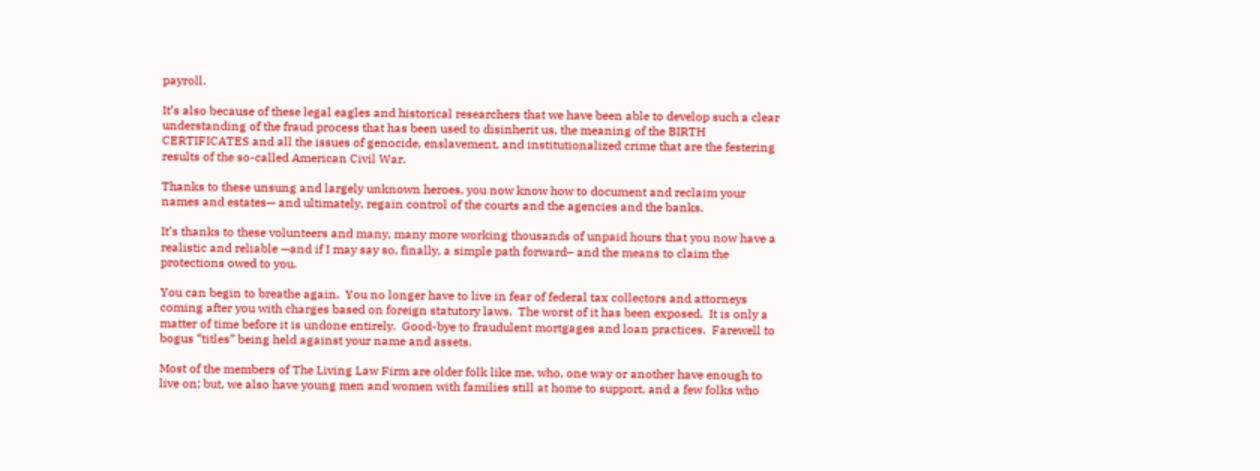payroll.

It’s also because of these legal eagles and historical researchers that we have been able to develop such a clear understanding of the fraud process that has been used to disinherit us, the meaning of the BIRTH CERTIFICATES and all the issues of genocide, enslavement, and institutionalized crime that are the festering results of the so-called American Civil War.

Thanks to these unsung and largely unknown heroes, you now know how to document and reclaim your names and estates— and ultimately, regain control of the courts and the agencies and the banks.

It’s thanks to these volunteers and many, many more working thousands of unpaid hours that you now have a realistic and reliable —and if I may say so, finally, a simple path forward– and the means to claim the protections owed to you.

You can begin to breathe again.  You no longer have to live in fear of federal tax collectors and attorneys coming after you with charges based on foreign statutory laws.  The worst of it has been exposed.  It is only a matter of time before it is undone entirely.  Good-bye to fraudulent mortgages and loan practices.  Farewell to bogus “titles” being held against your name and assets.

Most of the members of The Living Law Firm are older folk like me, who, one way or another have enough to live on; but, we also have young men and women with families still at home to support, and a few folks who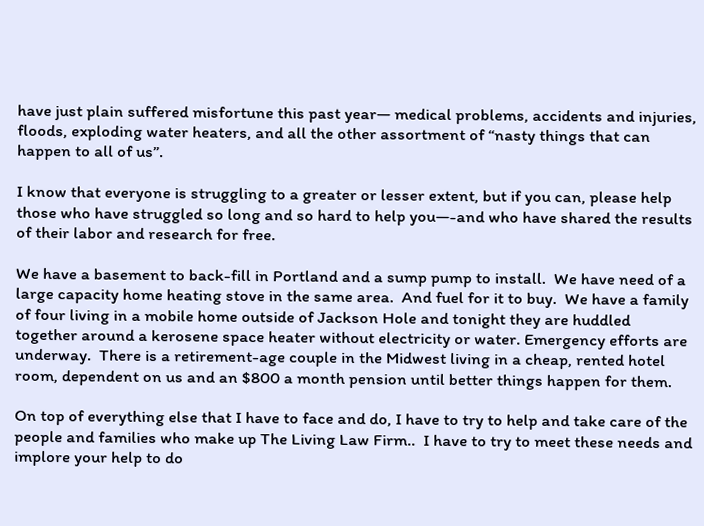have just plain suffered misfortune this past year— medical problems, accidents and injuries, floods, exploding water heaters, and all the other assortment of “nasty things that can happen to all of us”.

I know that everyone is struggling to a greater or lesser extent, but if you can, please help those who have struggled so long and so hard to help you—-and who have shared the results of their labor and research for free.

We have a basement to back-fill in Portland and a sump pump to install.  We have need of a large capacity home heating stove in the same area.  And fuel for it to buy.  We have a family of four living in a mobile home outside of Jackson Hole and tonight they are huddled together around a kerosene space heater without electricity or water. Emergency efforts are underway.  There is a retirement-age couple in the Midwest living in a cheap, rented hotel room, dependent on us and an $800 a month pension until better things happen for them.

On top of everything else that I have to face and do, I have to try to help and take care of the people and families who make up The Living Law Firm..  I have to try to meet these needs and implore your help to do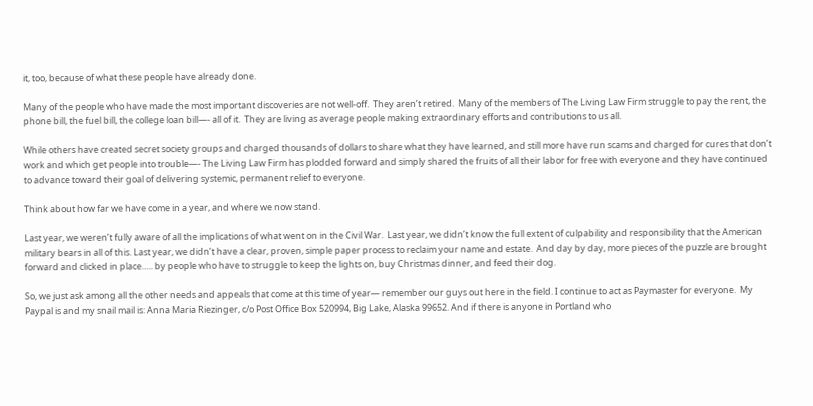it, too, because of what these people have already done.

Many of the people who have made the most important discoveries are not well-off.  They aren’t retired.  Many of the members of The Living Law Firm struggle to pay the rent, the phone bill, the fuel bill, the college loan bill—- all of it.  They are living as average people making extraordinary efforts and contributions to us all.

While others have created secret society groups and charged thousands of dollars to share what they have learned, and still more have run scams and charged for cures that don’t work and which get people into trouble—- The Living Law Firm has plodded forward and simply shared the fruits of all their labor for free with everyone and they have continued to advance toward their goal of delivering systemic, permanent relief to everyone.

Think about how far we have come in a year, and where we now stand.

Last year, we weren’t fully aware of all the implications of what went on in the Civil War.  Last year, we didn’t know the full extent of culpability and responsibility that the American military bears in all of this. Last year, we didn’t have a clear, proven, simple paper process to reclaim your name and estate.  And day by day, more pieces of the puzzle are brought forward and clicked in place….. by people who have to struggle to keep the lights on, buy Christmas dinner, and feed their dog.

So, we just ask among all the other needs and appeals that come at this time of year— remember our guys out here in the field. I continue to act as Paymaster for everyone.  My Paypal is and my snail mail is: Anna Maria Riezinger, c/o Post Office Box 520994, Big Lake, Alaska 99652. And if there is anyone in Portland who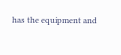has the equipment and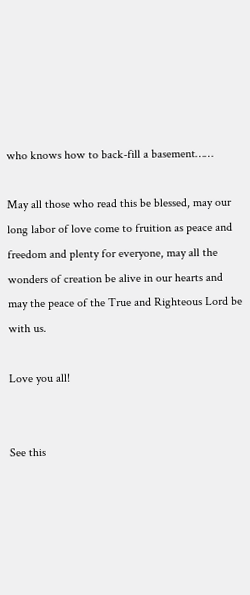who knows how to back-fill a basement……

May all those who read this be blessed, may our long labor of love come to fruition as peace and freedom and plenty for everyone, may all the wonders of creation be alive in our hearts and may the peace of the True and Righteous Lord be with us.

Love you all!


See this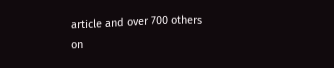article and over 700 others on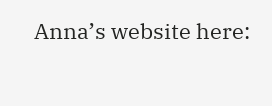Anna’s website here: